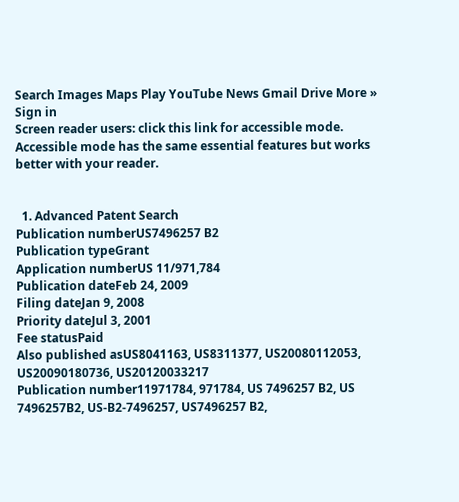Search Images Maps Play YouTube News Gmail Drive More »
Sign in
Screen reader users: click this link for accessible mode. Accessible mode has the same essential features but works better with your reader.


  1. Advanced Patent Search
Publication numberUS7496257 B2
Publication typeGrant
Application numberUS 11/971,784
Publication dateFeb 24, 2009
Filing dateJan 9, 2008
Priority dateJul 3, 2001
Fee statusPaid
Also published asUS8041163, US8311377, US20080112053, US20090180736, US20120033217
Publication number11971784, 971784, US 7496257 B2, US 7496257B2, US-B2-7496257, US7496257 B2,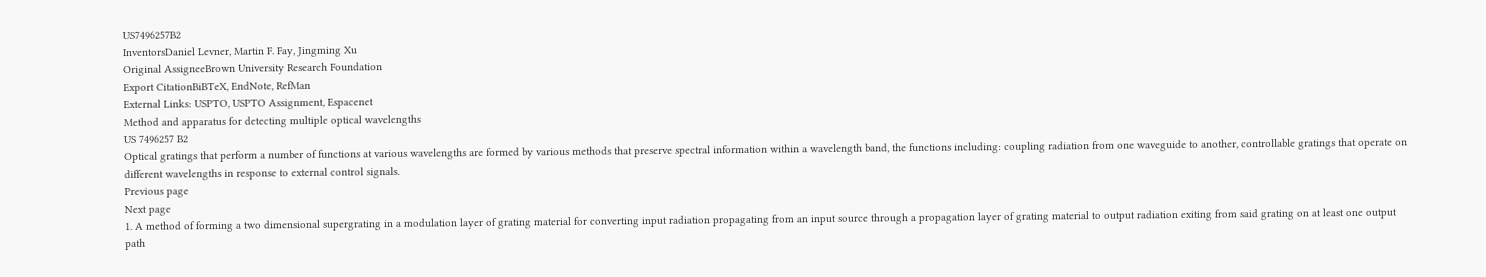US7496257B2
InventorsDaniel Levner, Martin F. Fay, Jingming Xu
Original AssigneeBrown University Research Foundation
Export CitationBiBTeX, EndNote, RefMan
External Links: USPTO, USPTO Assignment, Espacenet
Method and apparatus for detecting multiple optical wavelengths
US 7496257 B2
Optical gratings that perform a number of functions at various wavelengths are formed by various methods that preserve spectral information within a wavelength band, the functions including: coupling radiation from one waveguide to another, controllable gratings that operate on different wavelengths in response to external control signals.
Previous page
Next page
1. A method of forming a two dimensional supergrating in a modulation layer of grating material for converting input radiation propagating from an input source through a propagation layer of grating material to output radiation exiting from said grating on at least one output path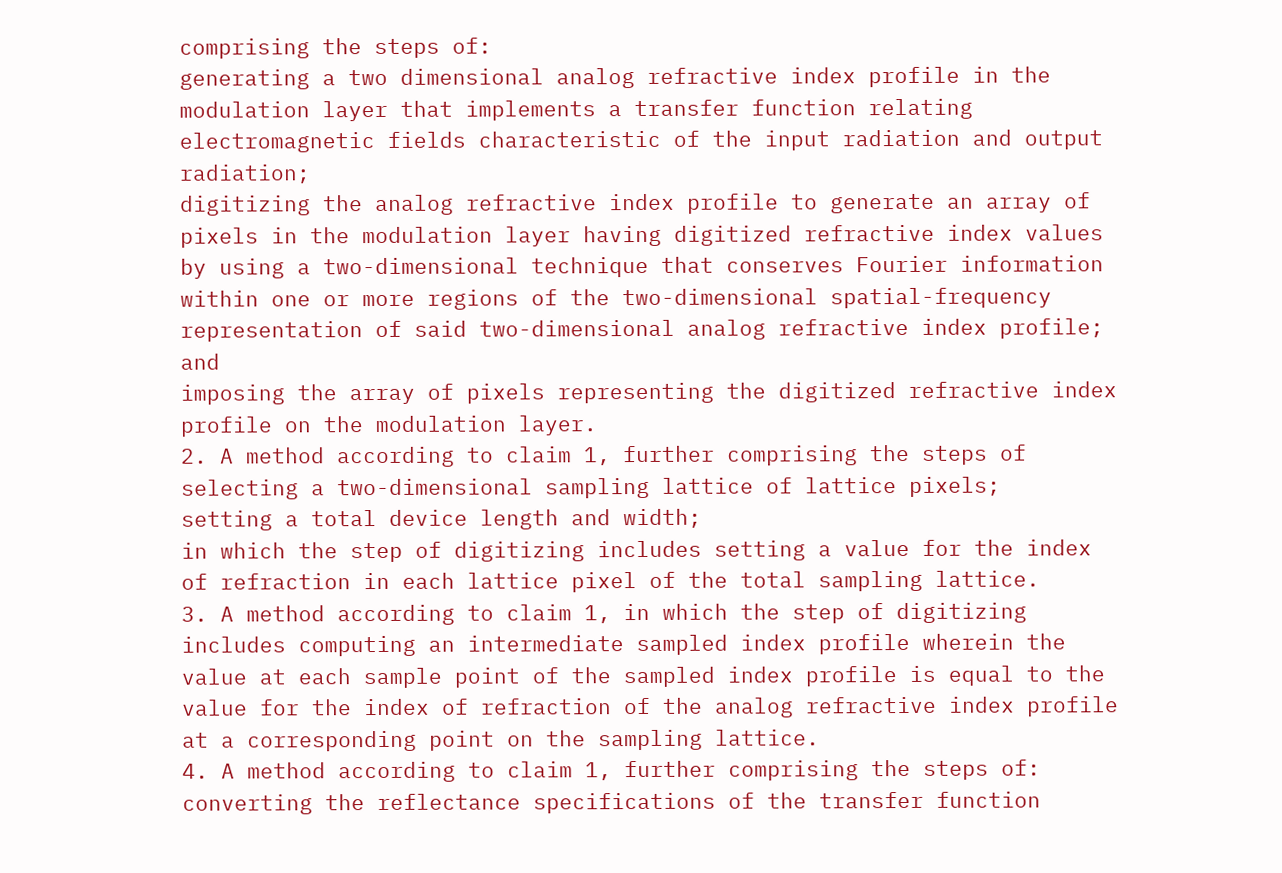comprising the steps of:
generating a two dimensional analog refractive index profile in the modulation layer that implements a transfer function relating electromagnetic fields characteristic of the input radiation and output radiation;
digitizing the analog refractive index profile to generate an array of pixels in the modulation layer having digitized refractive index values by using a two-dimensional technique that conserves Fourier information within one or more regions of the two-dimensional spatial-frequency representation of said two-dimensional analog refractive index profile; and
imposing the array of pixels representing the digitized refractive index profile on the modulation layer.
2. A method according to claim 1, further comprising the steps of selecting a two-dimensional sampling lattice of lattice pixels;
setting a total device length and width;
in which the step of digitizing includes setting a value for the index of refraction in each lattice pixel of the total sampling lattice.
3. A method according to claim 1, in which the step of digitizing includes computing an intermediate sampled index profile wherein the value at each sample point of the sampled index profile is equal to the value for the index of refraction of the analog refractive index profile at a corresponding point on the sampling lattice.
4. A method according to claim 1, further comprising the steps of:
converting the reflectance specifications of the transfer function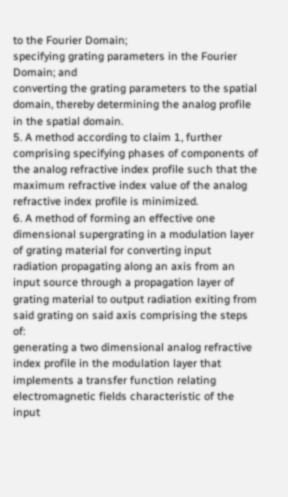to the Fourier Domain;
specifying grating parameters in the Fourier Domain; and
converting the grating parameters to the spatial domain, thereby determining the analog profile in the spatial domain.
5. A method according to claim 1, further comprising specifying phases of components of the analog refractive index profile such that the maximum refractive index value of the analog refractive index profile is minimized.
6. A method of forming an effective one dimensional supergrating in a modulation layer of grating material for converting input radiation propagating along an axis from an input source through a propagation layer of grating material to output radiation exiting from said grating on said axis comprising the steps of:
generating a two dimensional analog refractive index profile in the modulation layer that implements a transfer function relating electromagnetic fields characteristic of the input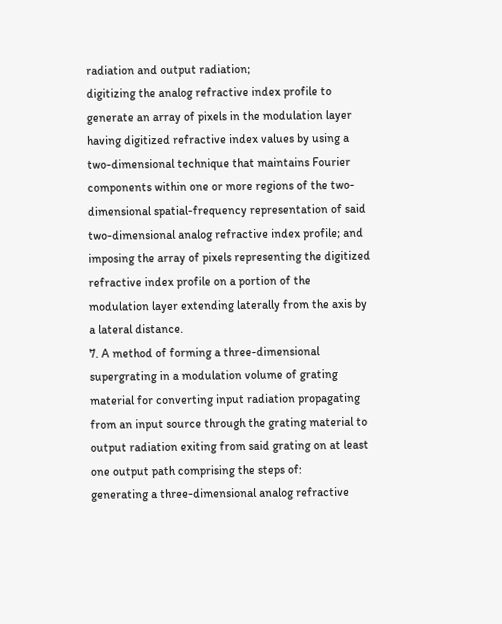radiation and output radiation;
digitizing the analog refractive index profile to generate an array of pixels in the modulation layer having digitized refractive index values by using a two-dimensional technique that maintains Fourier components within one or more regions of the two-dimensional spatial-frequency representation of said two-dimensional analog refractive index profile; and
imposing the array of pixels representing the digitized refractive index profile on a portion of the modulation layer extending laterally from the axis by a lateral distance.
7. A method of forming a three-dimensional supergrating in a modulation volume of grating material for converting input radiation propagating from an input source through the grating material to output radiation exiting from said grating on at least one output path comprising the steps of:
generating a three-dimensional analog refractive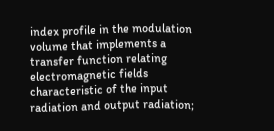index profile in the modulation volume that implements a transfer function relating electromagnetic fields characteristic of the input radiation and output radiation;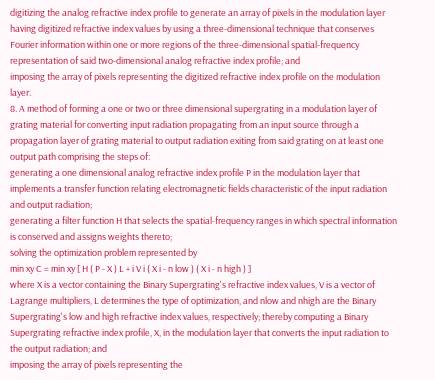digitizing the analog refractive index profile to generate an array of pixels in the modulation layer having digitized refractive index values by using a three-dimensional technique that conserves Fourier information within one or more regions of the three-dimensional spatial-frequency representation of said two-dimensional analog refractive index profile; and
imposing the array of pixels representing the digitized refractive index profile on the modulation layer.
8. A method of forming a one or two or three dimensional supergrating in a modulation layer of grating material for converting input radiation propagating from an input source through a propagation layer of grating material to output radiation exiting from said grating on at least one output path comprising the steps of:
generating a one dimensional analog refractive index profile P in the modulation layer that implements a transfer function relating electromagnetic fields characteristic of the input radiation and output radiation;
generating a filter function H that selects the spatial-frequency ranges in which spectral information is conserved and assigns weights thereto;
solving the optimization problem represented by
min xy C = min xy [ H ( P - X ) L + i V i ( X i - n low ) ( X i - n high ) ]
where X is a vector containing the Binary Supergrating's refractive index values, V is a vector of Lagrange multipliers, L determines the type of optimization, and nlow and nhigh are the Binary Supergrating's low and high refractive index values, respectively; thereby computing a Binary Supergrating refractive index profile, X, in the modulation layer that converts the input radiation to the output radiation; and
imposing the array of pixels representing the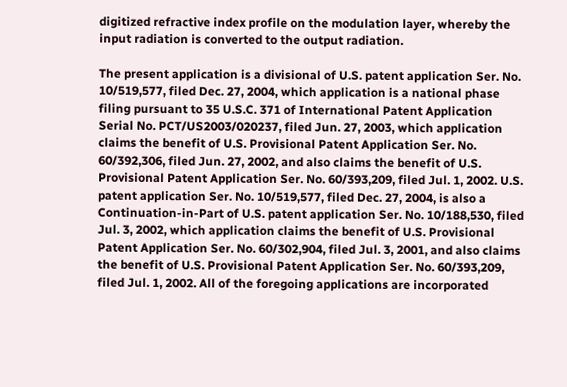digitized refractive index profile on the modulation layer, whereby the input radiation is converted to the output radiation.

The present application is a divisional of U.S. patent application Ser. No. 10/519,577, filed Dec. 27, 2004, which application is a national phase filing pursuant to 35 U.S.C. 371 of International Patent Application Serial No. PCT/US2003/020237, filed Jun. 27, 2003, which application claims the benefit of U.S. Provisional Patent Application Ser. No. 60/392,306, filed Jun. 27, 2002, and also claims the benefit of U.S. Provisional Patent Application Ser. No. 60/393,209, filed Jul. 1, 2002. U.S. patent application Ser. No. 10/519,577, filed Dec. 27, 2004, is also a Continuation-in-Part of U.S. patent application Ser. No. 10/188,530, filed Jul. 3, 2002, which application claims the benefit of U.S. Provisional Patent Application Ser. No. 60/302,904, filed Jul. 3, 2001, and also claims the benefit of U.S. Provisional Patent Application Ser. No. 60/393,209, filed Jul. 1, 2002. All of the foregoing applications are incorporated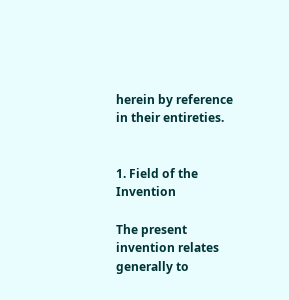herein by reference in their entireties.


1. Field of the Invention

The present invention relates generally to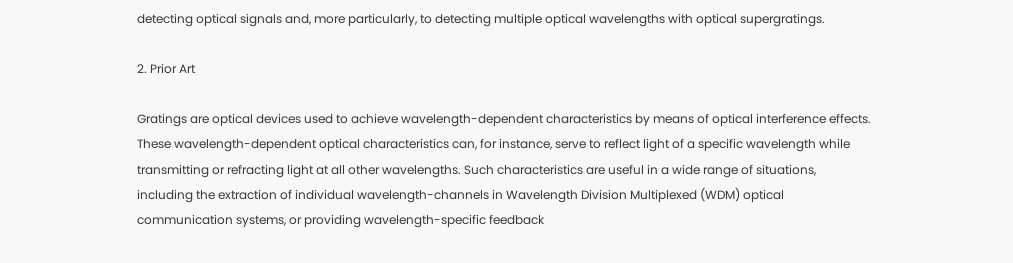detecting optical signals and, more particularly, to detecting multiple optical wavelengths with optical supergratings.

2. Prior Art

Gratings are optical devices used to achieve wavelength-dependent characteristics by means of optical interference effects. These wavelength-dependent optical characteristics can, for instance, serve to reflect light of a specific wavelength while transmitting or refracting light at all other wavelengths. Such characteristics are useful in a wide range of situations, including the extraction of individual wavelength-channels in Wavelength Division Multiplexed (WDM) optical communication systems, or providing wavelength-specific feedback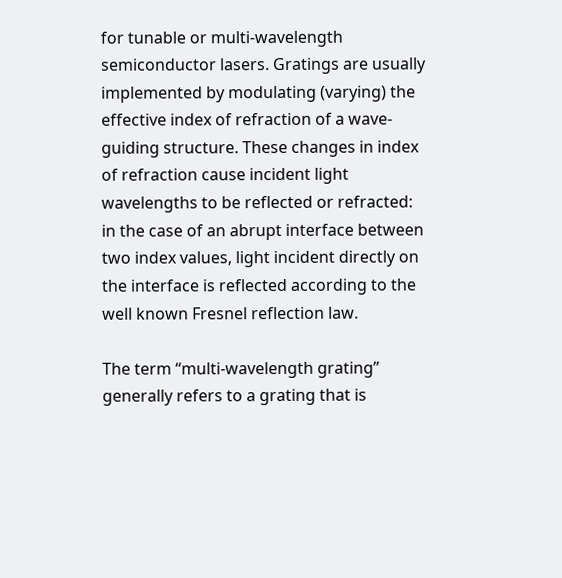for tunable or multi-wavelength semiconductor lasers. Gratings are usually implemented by modulating (varying) the effective index of refraction of a wave-guiding structure. These changes in index of refraction cause incident light wavelengths to be reflected or refracted: in the case of an abrupt interface between two index values, light incident directly on the interface is reflected according to the well known Fresnel reflection law.

The term “multi-wavelength grating” generally refers to a grating that is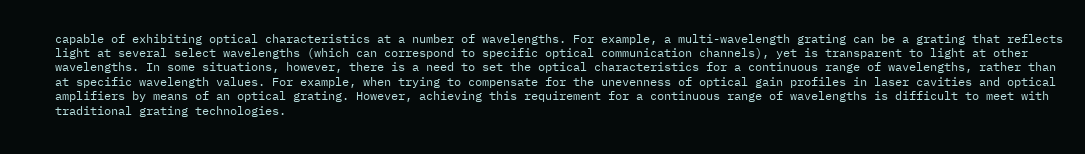capable of exhibiting optical characteristics at a number of wavelengths. For example, a multi-wavelength grating can be a grating that reflects light at several select wavelengths (which can correspond to specific optical communication channels), yet is transparent to light at other wavelengths. In some situations, however, there is a need to set the optical characteristics for a continuous range of wavelengths, rather than at specific wavelength values. For example, when trying to compensate for the unevenness of optical gain profiles in laser cavities and optical amplifiers by means of an optical grating. However, achieving this requirement for a continuous range of wavelengths is difficult to meet with traditional grating technologies.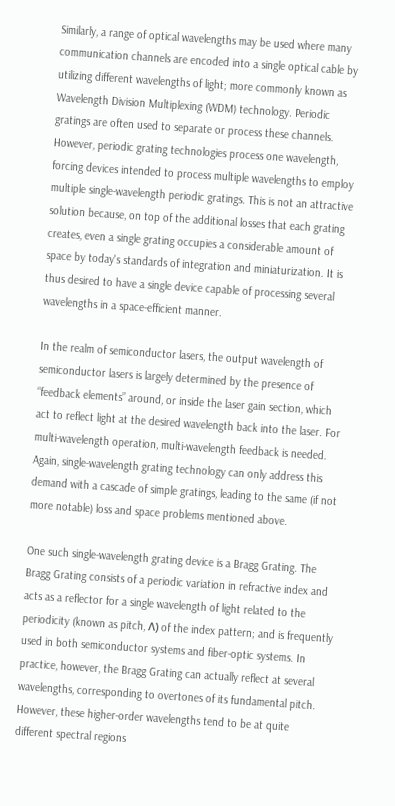Similarly, a range of optical wavelengths may be used where many communication channels are encoded into a single optical cable by utilizing different wavelengths of light; more commonly known as Wavelength Division Multiplexing (WDM) technology. Periodic gratings are often used to separate or process these channels. However, periodic grating technologies process one wavelength, forcing devices intended to process multiple wavelengths to employ multiple single-wavelength periodic gratings. This is not an attractive solution because, on top of the additional losses that each grating creates, even a single grating occupies a considerable amount of space by today's standards of integration and miniaturization. It is thus desired to have a single device capable of processing several wavelengths in a space-efficient manner.

In the realm of semiconductor lasers, the output wavelength of semiconductor lasers is largely determined by the presence of “feedback elements” around, or inside the laser gain section, which act to reflect light at the desired wavelength back into the laser. For multi-wavelength operation, multi-wavelength feedback is needed. Again, single-wavelength grating technology can only address this demand with a cascade of simple gratings, leading to the same (if not more notable) loss and space problems mentioned above.

One such single-wavelength grating device is a Bragg Grating. The Bragg Grating consists of a periodic variation in refractive index and acts as a reflector for a single wavelength of light related to the periodicity (known as pitch, Λ) of the index pattern; and is frequently used in both semiconductor systems and fiber-optic systems. In practice, however, the Bragg Grating can actually reflect at several wavelengths, corresponding to overtones of its fundamental pitch. However, these higher-order wavelengths tend to be at quite different spectral regions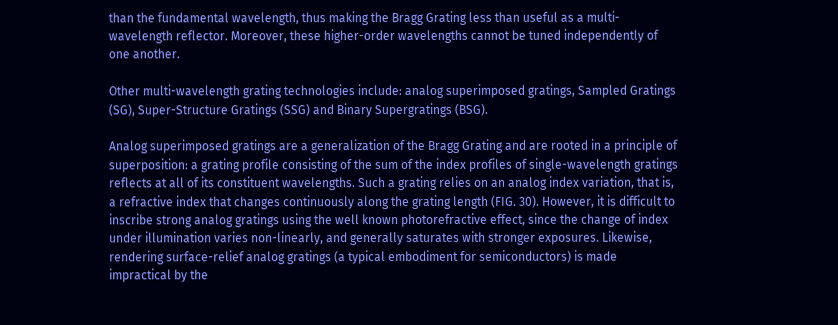than the fundamental wavelength, thus making the Bragg Grating less than useful as a multi-wavelength reflector. Moreover, these higher-order wavelengths cannot be tuned independently of one another.

Other multi-wavelength grating technologies include: analog superimposed gratings, Sampled Gratings (SG), Super-Structure Gratings (SSG) and Binary Supergratings (BSG).

Analog superimposed gratings are a generalization of the Bragg Grating and are rooted in a principle of superposition: a grating profile consisting of the sum of the index profiles of single-wavelength gratings reflects at all of its constituent wavelengths. Such a grating relies on an analog index variation, that is, a refractive index that changes continuously along the grating length (FIG. 30). However, it is difficult to inscribe strong analog gratings using the well known photorefractive effect, since the change of index under illumination varies non-linearly, and generally saturates with stronger exposures. Likewise, rendering surface-relief analog gratings (a typical embodiment for semiconductors) is made impractical by the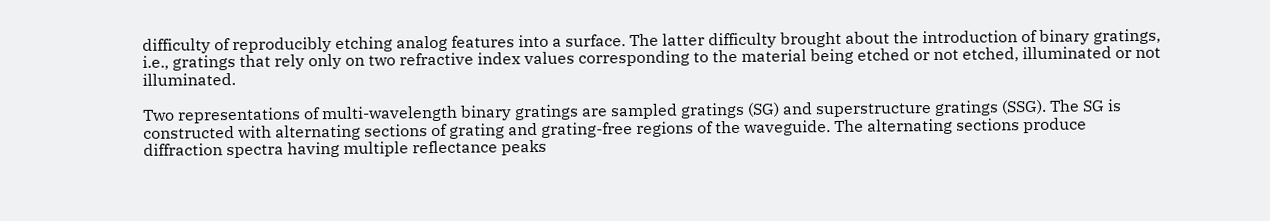difficulty of reproducibly etching analog features into a surface. The latter difficulty brought about the introduction of binary gratings, i.e., gratings that rely only on two refractive index values corresponding to the material being etched or not etched, illuminated or not illuminated.

Two representations of multi-wavelength binary gratings are sampled gratings (SG) and superstructure gratings (SSG). The SG is constructed with alternating sections of grating and grating-free regions of the waveguide. The alternating sections produce diffraction spectra having multiple reflectance peaks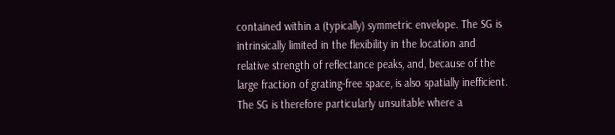contained within a (typically) symmetric envelope. The SG is intrinsically limited in the flexibility in the location and relative strength of reflectance peaks, and, because of the large fraction of grating-free space, is also spatially inefficient. The SG is therefore particularly unsuitable where a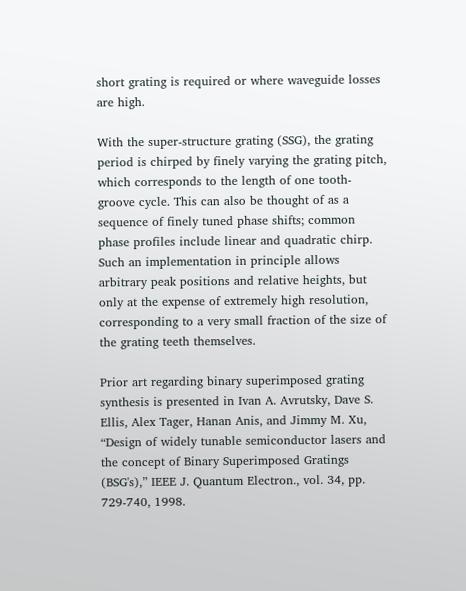short grating is required or where waveguide losses are high.

With the super-structure grating (SSG), the grating period is chirped by finely varying the grating pitch, which corresponds to the length of one tooth-groove cycle. This can also be thought of as a sequence of finely tuned phase shifts; common phase profiles include linear and quadratic chirp. Such an implementation in principle allows arbitrary peak positions and relative heights, but only at the expense of extremely high resolution, corresponding to a very small fraction of the size of the grating teeth themselves.

Prior art regarding binary superimposed grating synthesis is presented in Ivan A. Avrutsky, Dave S. Ellis, Alex Tager, Hanan Anis, and Jimmy M. Xu, “Design of widely tunable semiconductor lasers and the concept of Binary Superimposed Gratings (BSG's),” IEEE J. Quantum Electron., vol. 34, pp. 729-740, 1998.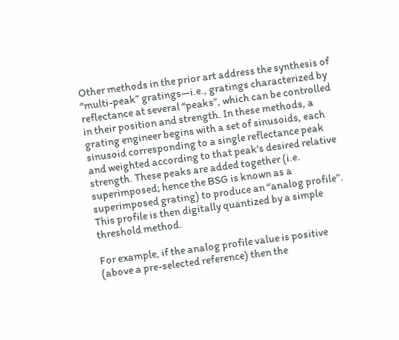Other methods in the prior art address the synthesis of “multi-peak” gratings—i.e., gratings characterized by reflectance at several “peaks”, which can be controlled in their position and strength. In these methods, a grating engineer begins with a set of sinusoids, each sinusoid corresponding to a single reflectance peak and weighted according to that peak's desired relative strength. These peaks are added together (i.e. superimposed; hence the BSG is known as a superimposed grating) to produce an “analog profile”. This profile is then digitally quantized by a simple threshold method.

For example, if the analog profile value is positive (above a pre-selected reference) then the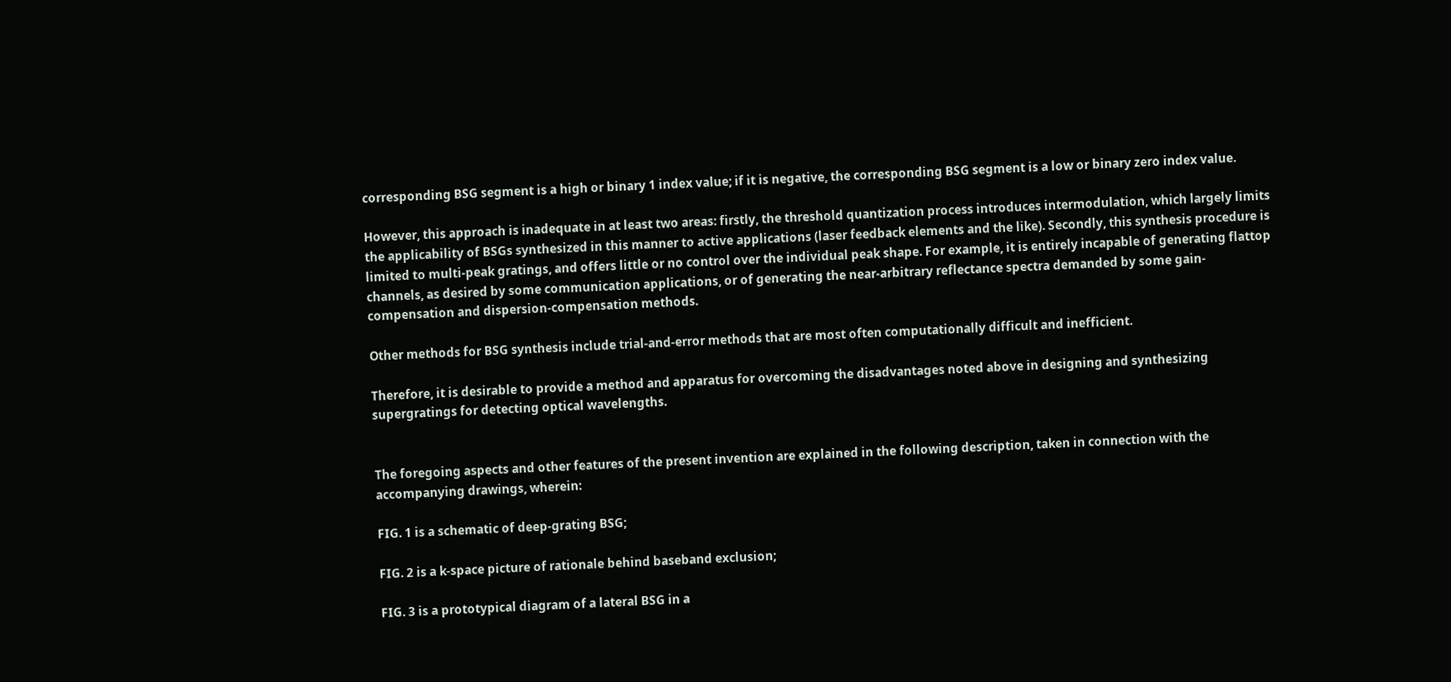corresponding BSG segment is a high or binary 1 index value; if it is negative, the corresponding BSG segment is a low or binary zero index value.

However, this approach is inadequate in at least two areas: firstly, the threshold quantization process introduces intermodulation, which largely limits the applicability of BSGs synthesized in this manner to active applications (laser feedback elements and the like). Secondly, this synthesis procedure is limited to multi-peak gratings, and offers little or no control over the individual peak shape. For example, it is entirely incapable of generating flattop channels, as desired by some communication applications, or of generating the near-arbitrary reflectance spectra demanded by some gain-compensation and dispersion-compensation methods.

Other methods for BSG synthesis include trial-and-error methods that are most often computationally difficult and inefficient.

Therefore, it is desirable to provide a method and apparatus for overcoming the disadvantages noted above in designing and synthesizing supergratings for detecting optical wavelengths.


The foregoing aspects and other features of the present invention are explained in the following description, taken in connection with the accompanying drawings, wherein:

FIG. 1 is a schematic of deep-grating BSG;

FIG. 2 is a k-space picture of rationale behind baseband exclusion;

FIG. 3 is a prototypical diagram of a lateral BSG in a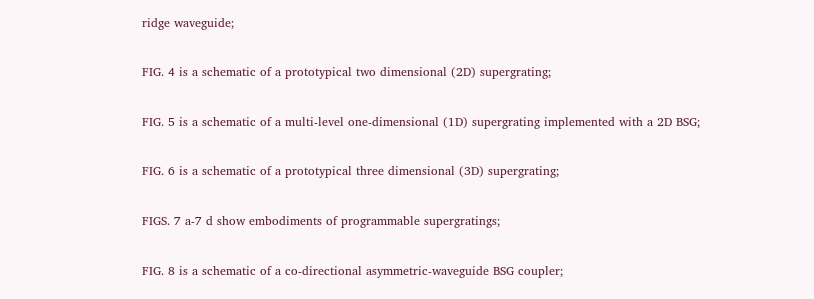ridge waveguide;

FIG. 4 is a schematic of a prototypical two dimensional (2D) supergrating;

FIG. 5 is a schematic of a multi-level one-dimensional (1D) supergrating implemented with a 2D BSG;

FIG. 6 is a schematic of a prototypical three dimensional (3D) supergrating;

FIGS. 7 a-7 d show embodiments of programmable supergratings;

FIG. 8 is a schematic of a co-directional asymmetric-waveguide BSG coupler;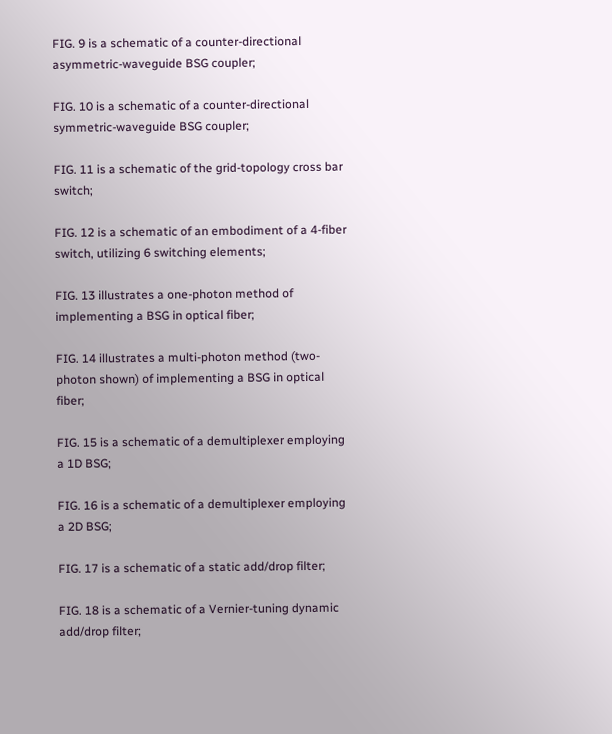FIG. 9 is a schematic of a counter-directional asymmetric-waveguide BSG coupler;

FIG. 10 is a schematic of a counter-directional symmetric-waveguide BSG coupler;

FIG. 11 is a schematic of the grid-topology cross bar switch;

FIG. 12 is a schematic of an embodiment of a 4-fiber switch, utilizing 6 switching elements;

FIG. 13 illustrates a one-photon method of implementing a BSG in optical fiber;

FIG. 14 illustrates a multi-photon method (two-photon shown) of implementing a BSG in optical fiber;

FIG. 15 is a schematic of a demultiplexer employing a 1D BSG;

FIG. 16 is a schematic of a demultiplexer employing a 2D BSG;

FIG. 17 is a schematic of a static add/drop filter;

FIG. 18 is a schematic of a Vernier-tuning dynamic add/drop filter;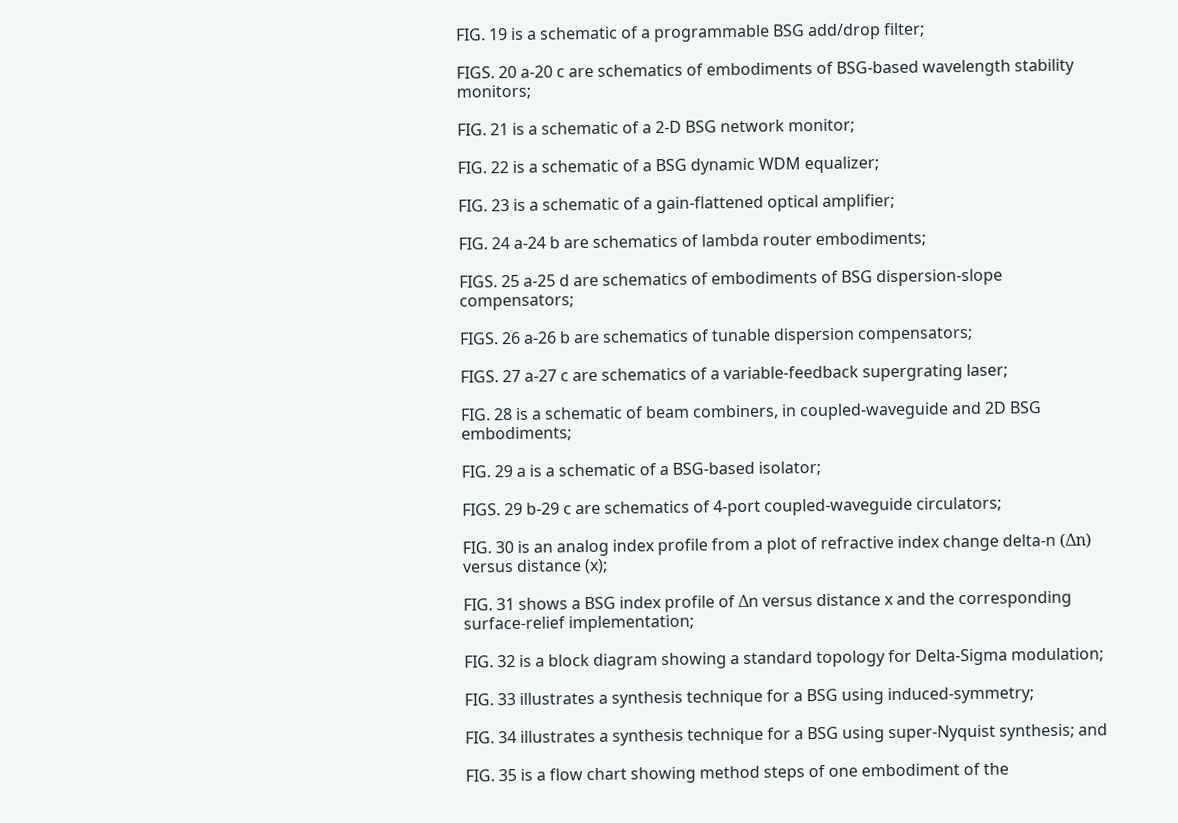FIG. 19 is a schematic of a programmable BSG add/drop filter;

FIGS. 20 a-20 c are schematics of embodiments of BSG-based wavelength stability monitors;

FIG. 21 is a schematic of a 2-D BSG network monitor;

FIG. 22 is a schematic of a BSG dynamic WDM equalizer;

FIG. 23 is a schematic of a gain-flattened optical amplifier;

FIG. 24 a-24 b are schematics of lambda router embodiments;

FIGS. 25 a-25 d are schematics of embodiments of BSG dispersion-slope compensators;

FIGS. 26 a-26 b are schematics of tunable dispersion compensators;

FIGS. 27 a-27 c are schematics of a variable-feedback supergrating laser;

FIG. 28 is a schematic of beam combiners, in coupled-waveguide and 2D BSG embodiments;

FIG. 29 a is a schematic of a BSG-based isolator;

FIGS. 29 b-29 c are schematics of 4-port coupled-waveguide circulators;

FIG. 30 is an analog index profile from a plot of refractive index change delta-n (Δn) versus distance (x);

FIG. 31 shows a BSG index profile of Δn versus distance x and the corresponding surface-relief implementation;

FIG. 32 is a block diagram showing a standard topology for Delta-Sigma modulation;

FIG. 33 illustrates a synthesis technique for a BSG using induced-symmetry;

FIG. 34 illustrates a synthesis technique for a BSG using super-Nyquist synthesis; and

FIG. 35 is a flow chart showing method steps of one embodiment of the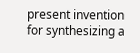present invention for synthesizing a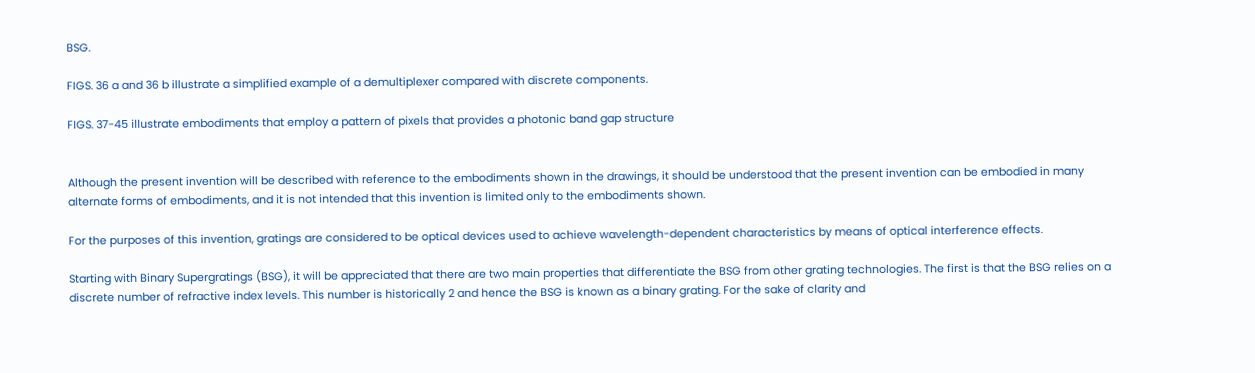BSG.

FIGS. 36 a and 36 b illustrate a simplified example of a demultiplexer compared with discrete components.

FIGS. 37-45 illustrate embodiments that employ a pattern of pixels that provides a photonic band gap structure


Although the present invention will be described with reference to the embodiments shown in the drawings, it should be understood that the present invention can be embodied in many alternate forms of embodiments, and it is not intended that this invention is limited only to the embodiments shown.

For the purposes of this invention, gratings are considered to be optical devices used to achieve wavelength-dependent characteristics by means of optical interference effects.

Starting with Binary Supergratings (BSG), it will be appreciated that there are two main properties that differentiate the BSG from other grating technologies. The first is that the BSG relies on a discrete number of refractive index levels. This number is historically 2 and hence the BSG is known as a binary grating. For the sake of clarity and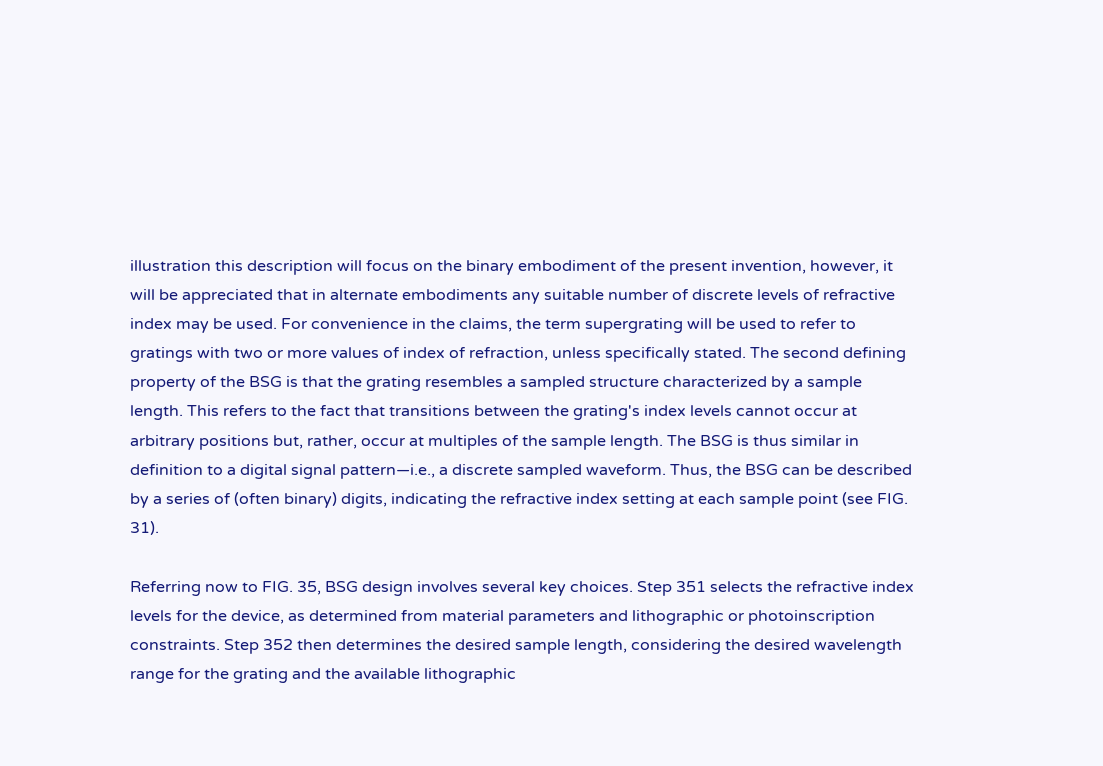illustration this description will focus on the binary embodiment of the present invention, however, it will be appreciated that in alternate embodiments any suitable number of discrete levels of refractive index may be used. For convenience in the claims, the term supergrating will be used to refer to gratings with two or more values of index of refraction, unless specifically stated. The second defining property of the BSG is that the grating resembles a sampled structure characterized by a sample length. This refers to the fact that transitions between the grating's index levels cannot occur at arbitrary positions but, rather, occur at multiples of the sample length. The BSG is thus similar in definition to a digital signal pattern—i.e., a discrete sampled waveform. Thus, the BSG can be described by a series of (often binary) digits, indicating the refractive index setting at each sample point (see FIG. 31).

Referring now to FIG. 35, BSG design involves several key choices. Step 351 selects the refractive index levels for the device, as determined from material parameters and lithographic or photoinscription constraints. Step 352 then determines the desired sample length, considering the desired wavelength range for the grating and the available lithographic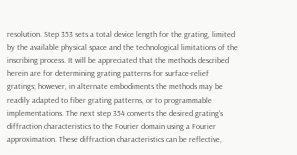resolution. Step 353 sets a total device length for the grating, limited by the available physical space and the technological limitations of the inscribing process. It will be appreciated that the methods described herein are for determining grating patterns for surface-relief gratings; however, in alternate embodiments the methods may be readily adapted to fiber grating patterns, or to programmable implementations. The next step 354 converts the desired grating's diffraction characteristics to the Fourier domain using a Fourier approximation. These diffraction characteristics can be reflective,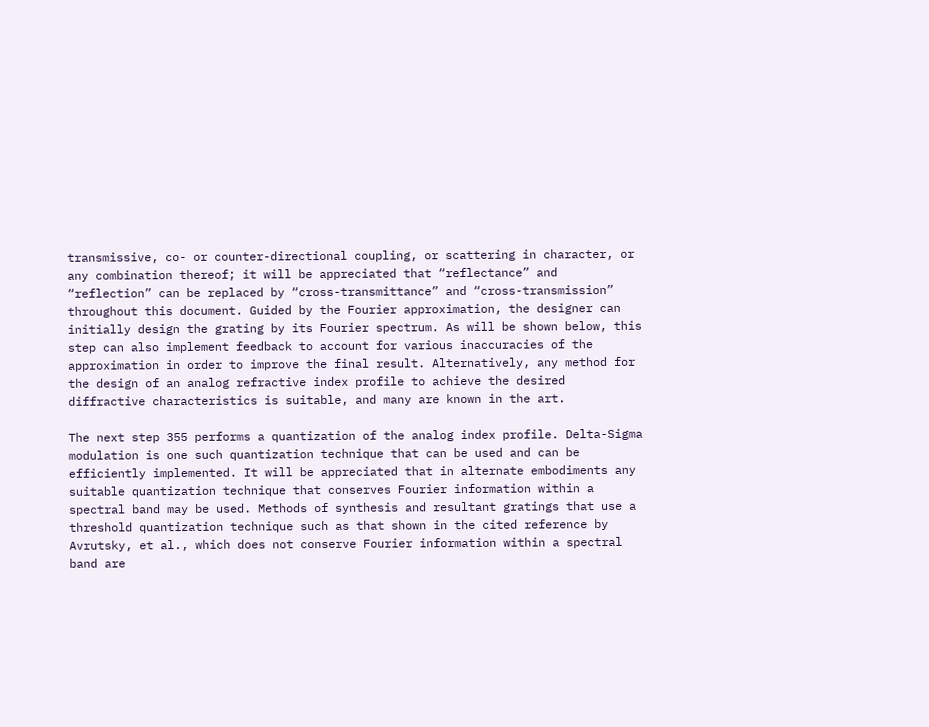transmissive, co- or counter-directional coupling, or scattering in character, or any combination thereof; it will be appreciated that “reflectance” and “reflection” can be replaced by “cross-transmittance” and “cross-transmission” throughout this document. Guided by the Fourier approximation, the designer can initially design the grating by its Fourier spectrum. As will be shown below, this step can also implement feedback to account for various inaccuracies of the approximation in order to improve the final result. Alternatively, any method for the design of an analog refractive index profile to achieve the desired diffractive characteristics is suitable, and many are known in the art.

The next step 355 performs a quantization of the analog index profile. Delta-Sigma modulation is one such quantization technique that can be used and can be efficiently implemented. It will be appreciated that in alternate embodiments any suitable quantization technique that conserves Fourier information within a spectral band may be used. Methods of synthesis and resultant gratings that use a threshold quantization technique such as that shown in the cited reference by Avrutsky, et al., which does not conserve Fourier information within a spectral band are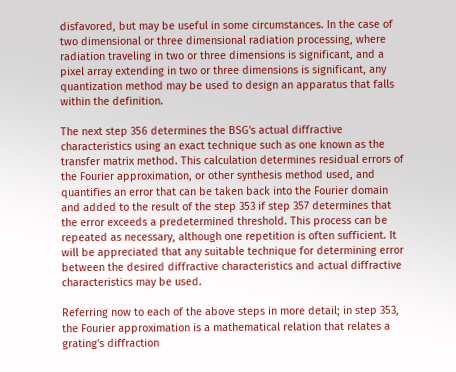disfavored, but may be useful in some circumstances. In the case of two dimensional or three dimensional radiation processing, where radiation traveling in two or three dimensions is significant, and a pixel array extending in two or three dimensions is significant, any quantization method may be used to design an apparatus that falls within the definition.

The next step 356 determines the BSG's actual diffractive characteristics using an exact technique such as one known as the transfer matrix method. This calculation determines residual errors of the Fourier approximation, or other synthesis method used, and quantifies an error that can be taken back into the Fourier domain and added to the result of the step 353 if step 357 determines that the error exceeds a predetermined threshold. This process can be repeated as necessary, although one repetition is often sufficient. It will be appreciated that any suitable technique for determining error between the desired diffractive characteristics and actual diffractive characteristics may be used.

Referring now to each of the above steps in more detail; in step 353, the Fourier approximation is a mathematical relation that relates a grating's diffraction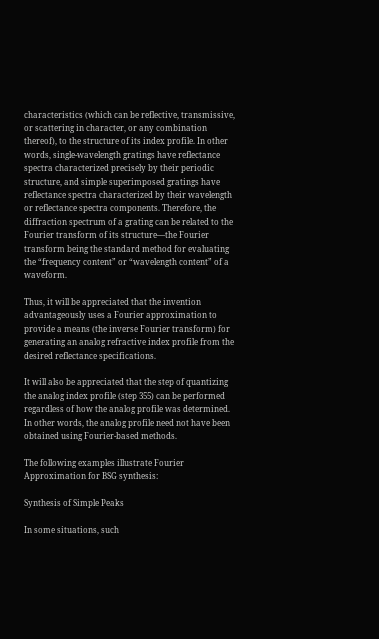characteristics (which can be reflective, transmissive, or scattering in character, or any combination thereof), to the structure of its index profile. In other words, single-wavelength gratings have reflectance spectra characterized precisely by their periodic structure, and simple superimposed gratings have reflectance spectra characterized by their wavelength or reflectance spectra components. Therefore, the diffraction spectrum of a grating can be related to the Fourier transform of its structure—the Fourier transform being the standard method for evaluating the “frequency content” or “wavelength content” of a waveform.

Thus, it will be appreciated that the invention advantageously uses a Fourier approximation to provide a means (the inverse Fourier transform) for generating an analog refractive index profile from the desired reflectance specifications.

It will also be appreciated that the step of quantizing the analog index profile (step 355) can be performed regardless of how the analog profile was determined. In other words, the analog profile need not have been obtained using Fourier-based methods.

The following examples illustrate Fourier Approximation for BSG synthesis:

Synthesis of Simple Peaks

In some situations, such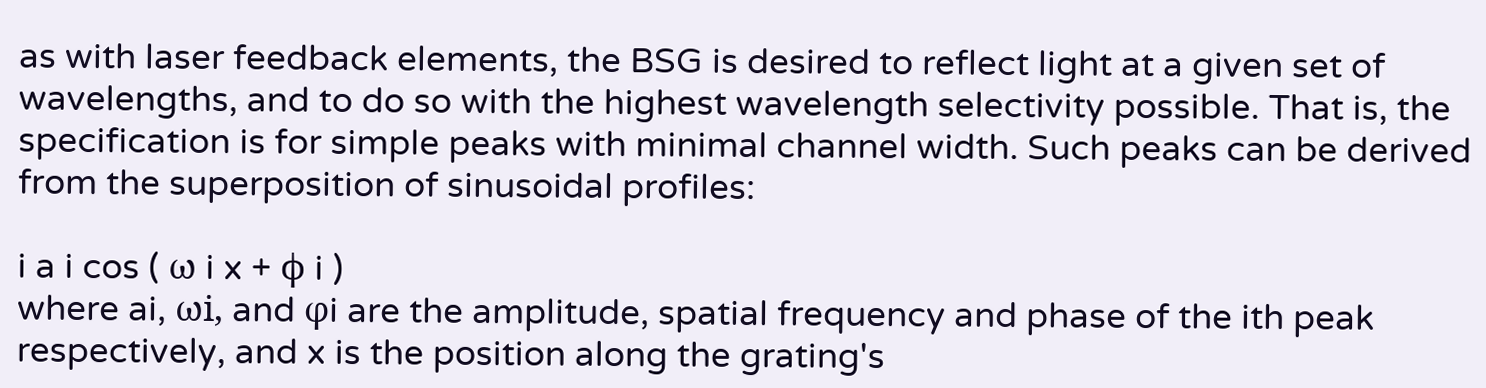as with laser feedback elements, the BSG is desired to reflect light at a given set of wavelengths, and to do so with the highest wavelength selectivity possible. That is, the specification is for simple peaks with minimal channel width. Such peaks can be derived from the superposition of sinusoidal profiles:

i a i cos ( ω i x + ϕ i )
where ai, ωi, and φi are the amplitude, spatial frequency and phase of the ith peak respectively, and x is the position along the grating's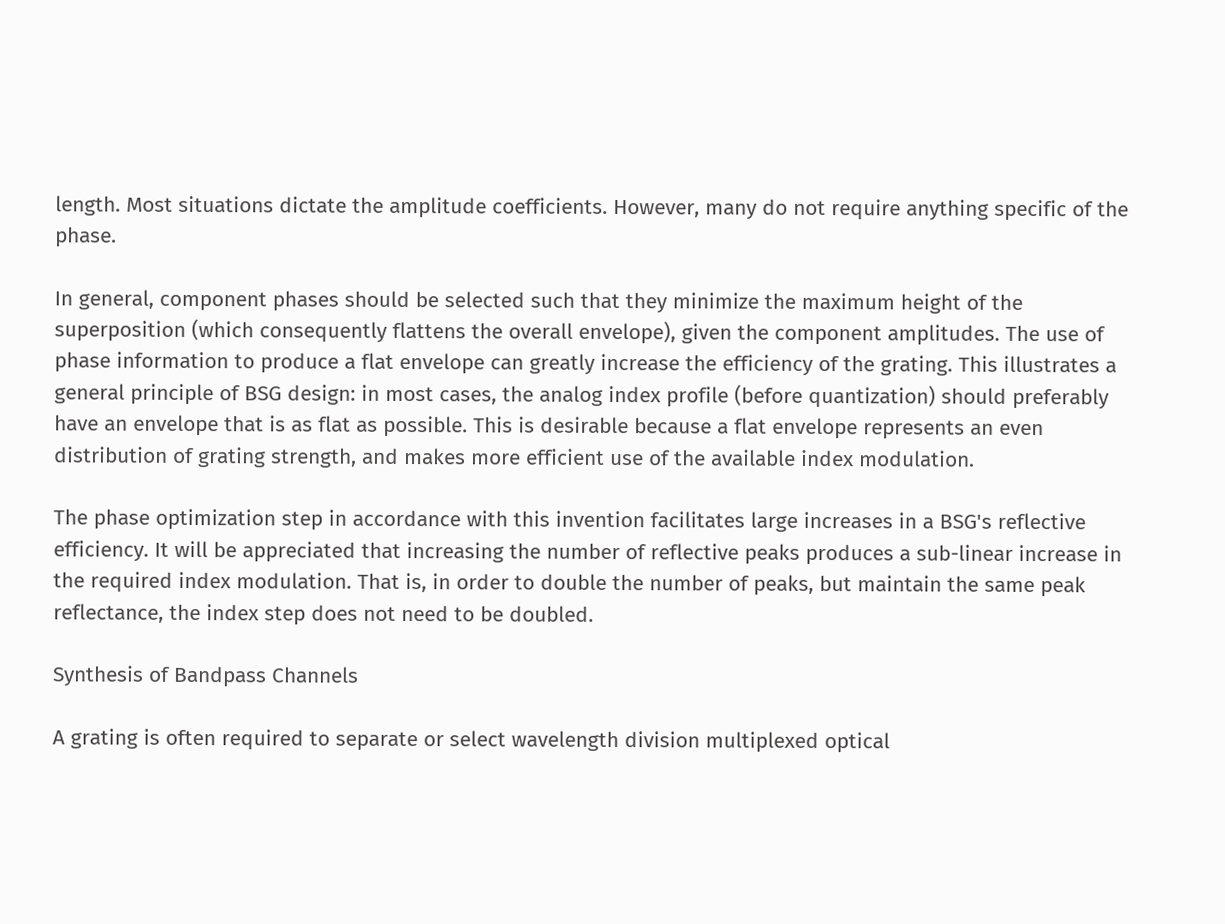length. Most situations dictate the amplitude coefficients. However, many do not require anything specific of the phase.

In general, component phases should be selected such that they minimize the maximum height of the superposition (which consequently flattens the overall envelope), given the component amplitudes. The use of phase information to produce a flat envelope can greatly increase the efficiency of the grating. This illustrates a general principle of BSG design: in most cases, the analog index profile (before quantization) should preferably have an envelope that is as flat as possible. This is desirable because a flat envelope represents an even distribution of grating strength, and makes more efficient use of the available index modulation.

The phase optimization step in accordance with this invention facilitates large increases in a BSG's reflective efficiency. It will be appreciated that increasing the number of reflective peaks produces a sub-linear increase in the required index modulation. That is, in order to double the number of peaks, but maintain the same peak reflectance, the index step does not need to be doubled.

Synthesis of Bandpass Channels

A grating is often required to separate or select wavelength division multiplexed optical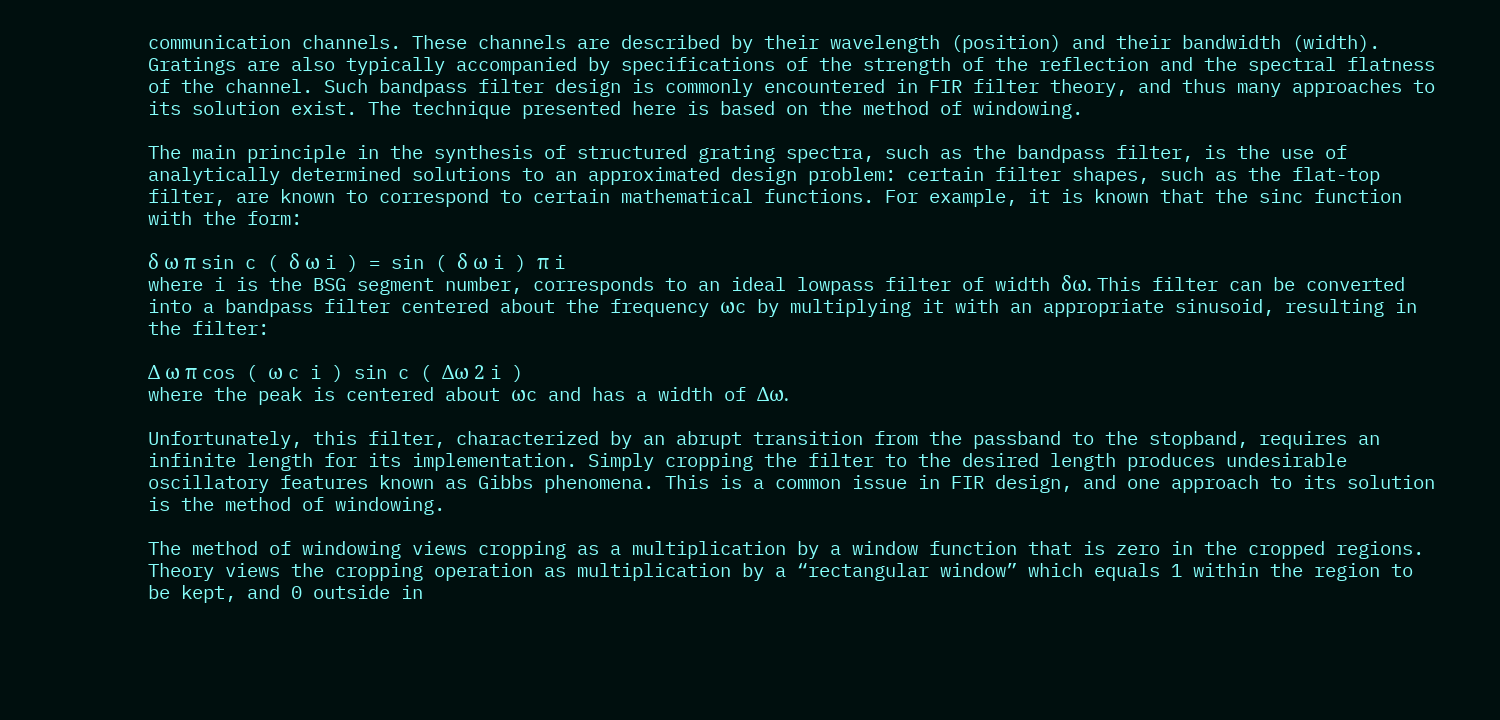communication channels. These channels are described by their wavelength (position) and their bandwidth (width). Gratings are also typically accompanied by specifications of the strength of the reflection and the spectral flatness of the channel. Such bandpass filter design is commonly encountered in FIR filter theory, and thus many approaches to its solution exist. The technique presented here is based on the method of windowing.

The main principle in the synthesis of structured grating spectra, such as the bandpass filter, is the use of analytically determined solutions to an approximated design problem: certain filter shapes, such as the flat-top filter, are known to correspond to certain mathematical functions. For example, it is known that the sinc function with the form:

δ ω π sin c ( δ ω i ) = sin ( δ ω i ) π i
where i is the BSG segment number, corresponds to an ideal lowpass filter of width δω. This filter can be converted into a bandpass filter centered about the frequency ωc by multiplying it with an appropriate sinusoid, resulting in the filter:

Δ ω π cos ( ω c i ) sin c ( Δω 2 i )
where the peak is centered about ωc and has a width of Δω.

Unfortunately, this filter, characterized by an abrupt transition from the passband to the stopband, requires an infinite length for its implementation. Simply cropping the filter to the desired length produces undesirable oscillatory features known as Gibbs phenomena. This is a common issue in FIR design, and one approach to its solution is the method of windowing.

The method of windowing views cropping as a multiplication by a window function that is zero in the cropped regions. Theory views the cropping operation as multiplication by a “rectangular window” which equals 1 within the region to be kept, and 0 outside in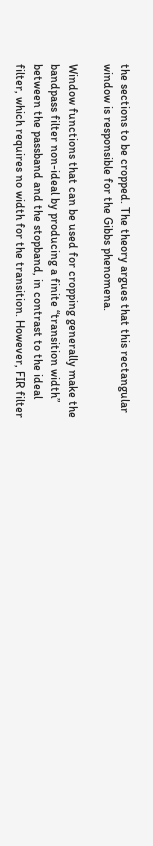the sections to be cropped. The theory argues that this rectangular window is responsible for the Gibbs phenomena.

Window functions that can be used for cropping generally make the bandpass filter non-ideal by producing a finite “transition width” between the passband and the stopband, in contrast to the ideal filter, which requires no width for the transition. However, FIR filter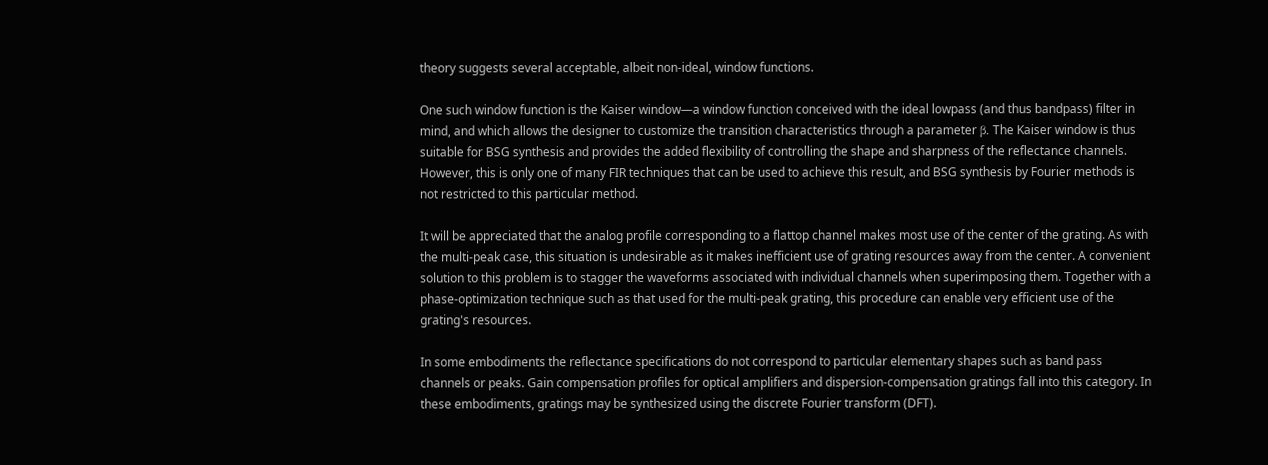theory suggests several acceptable, albeit non-ideal, window functions.

One such window function is the Kaiser window—a window function conceived with the ideal lowpass (and thus bandpass) filter in mind, and which allows the designer to customize the transition characteristics through a parameter β. The Kaiser window is thus suitable for BSG synthesis and provides the added flexibility of controlling the shape and sharpness of the reflectance channels. However, this is only one of many FIR techniques that can be used to achieve this result, and BSG synthesis by Fourier methods is not restricted to this particular method.

It will be appreciated that the analog profile corresponding to a flattop channel makes most use of the center of the grating. As with the multi-peak case, this situation is undesirable as it makes inefficient use of grating resources away from the center. A convenient solution to this problem is to stagger the waveforms associated with individual channels when superimposing them. Together with a phase-optimization technique such as that used for the multi-peak grating, this procedure can enable very efficient use of the grating's resources.

In some embodiments the reflectance specifications do not correspond to particular elementary shapes such as band pass channels or peaks. Gain compensation profiles for optical amplifiers and dispersion-compensation gratings fall into this category. In these embodiments, gratings may be synthesized using the discrete Fourier transform (DFT).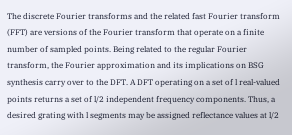The discrete Fourier transforms and the related fast Fourier transform (FFT) are versions of the Fourier transform that operate on a finite number of sampled points. Being related to the regular Fourier transform, the Fourier approximation and its implications on BSG synthesis carry over to the DFT. A DFT operating on a set of l real-valued points returns a set of l/2 independent frequency components. Thus, a desired grating with l segments may be assigned reflectance values at l/2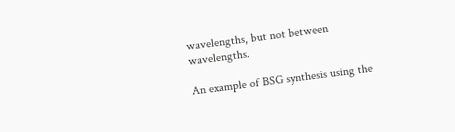wavelengths, but not between wavelengths.

An example of BSG synthesis using the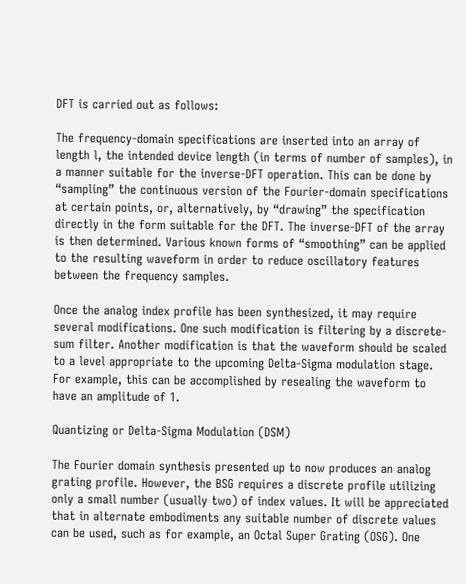DFT is carried out as follows:

The frequency-domain specifications are inserted into an array of length l, the intended device length (in terms of number of samples), in a manner suitable for the inverse-DFT operation. This can be done by “sampling” the continuous version of the Fourier-domain specifications at certain points, or, alternatively, by “drawing” the specification directly in the form suitable for the DFT. The inverse-DFT of the array is then determined. Various known forms of “smoothing” can be applied to the resulting waveform in order to reduce oscillatory features between the frequency samples.

Once the analog index profile has been synthesized, it may require several modifications. One such modification is filtering by a discrete-sum filter. Another modification is that the waveform should be scaled to a level appropriate to the upcoming Delta-Sigma modulation stage. For example, this can be accomplished by resealing the waveform to have an amplitude of 1.

Quantizing or Delta-Sigma Modulation (DSM)

The Fourier domain synthesis presented up to now produces an analog grating profile. However, the BSG requires a discrete profile utilizing only a small number (usually two) of index values. It will be appreciated that in alternate embodiments any suitable number of discrete values can be used, such as for example, an Octal Super Grating (OSG). One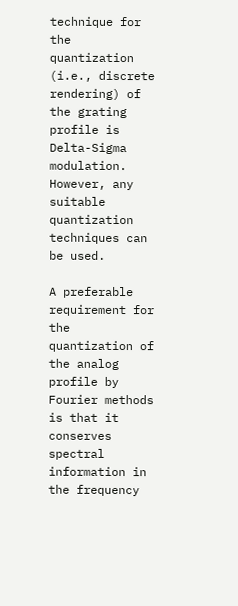technique for the quantization (i.e., discrete rendering) of the grating profile is Delta-Sigma modulation. However, any suitable quantization techniques can be used.

A preferable requirement for the quantization of the analog profile by Fourier methods is that it conserves spectral information in the frequency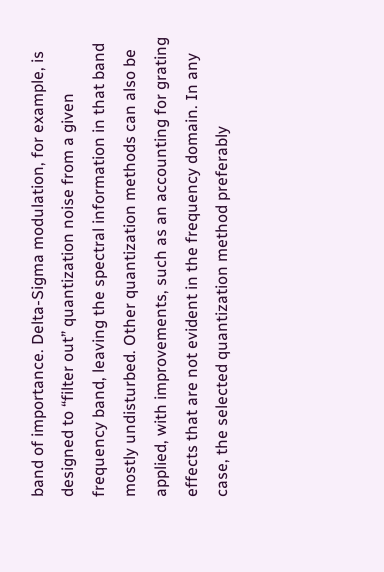band of importance. Delta-Sigma modulation, for example, is designed to “filter out” quantization noise from a given frequency band, leaving the spectral information in that band mostly undisturbed. Other quantization methods can also be applied, with improvements, such as an accounting for grating effects that are not evident in the frequency domain. In any case, the selected quantization method preferably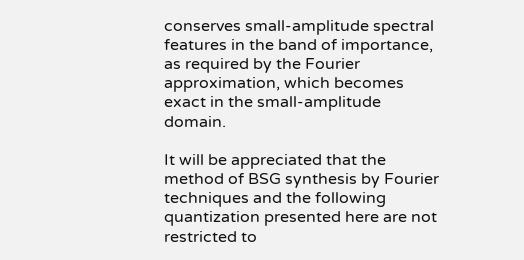conserves small-amplitude spectral features in the band of importance, as required by the Fourier approximation, which becomes exact in the small-amplitude domain.

It will be appreciated that the method of BSG synthesis by Fourier techniques and the following quantization presented here are not restricted to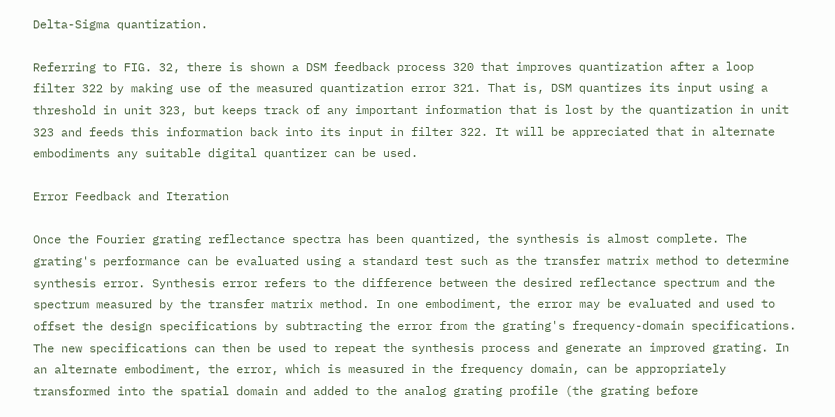Delta-Sigma quantization.

Referring to FIG. 32, there is shown a DSM feedback process 320 that improves quantization after a loop filter 322 by making use of the measured quantization error 321. That is, DSM quantizes its input using a threshold in unit 323, but keeps track of any important information that is lost by the quantization in unit 323 and feeds this information back into its input in filter 322. It will be appreciated that in alternate embodiments any suitable digital quantizer can be used.

Error Feedback and Iteration

Once the Fourier grating reflectance spectra has been quantized, the synthesis is almost complete. The grating's performance can be evaluated using a standard test such as the transfer matrix method to determine synthesis error. Synthesis error refers to the difference between the desired reflectance spectrum and the spectrum measured by the transfer matrix method. In one embodiment, the error may be evaluated and used to offset the design specifications by subtracting the error from the grating's frequency-domain specifications. The new specifications can then be used to repeat the synthesis process and generate an improved grating. In an alternate embodiment, the error, which is measured in the frequency domain, can be appropriately transformed into the spatial domain and added to the analog grating profile (the grating before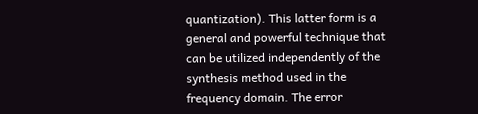quantization). This latter form is a general and powerful technique that can be utilized independently of the synthesis method used in the frequency domain. The error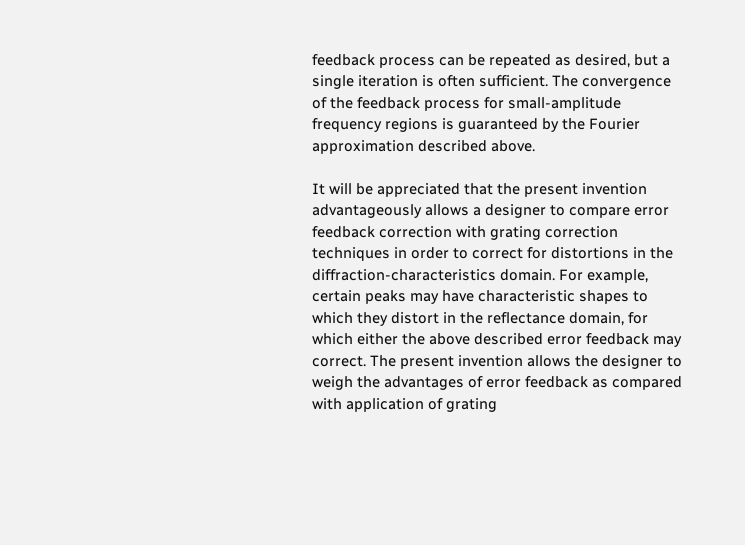feedback process can be repeated as desired, but a single iteration is often sufficient. The convergence of the feedback process for small-amplitude frequency regions is guaranteed by the Fourier approximation described above.

It will be appreciated that the present invention advantageously allows a designer to compare error feedback correction with grating correction techniques in order to correct for distortions in the diffraction-characteristics domain. For example, certain peaks may have characteristic shapes to which they distort in the reflectance domain, for which either the above described error feedback may correct. The present invention allows the designer to weigh the advantages of error feedback as compared with application of grating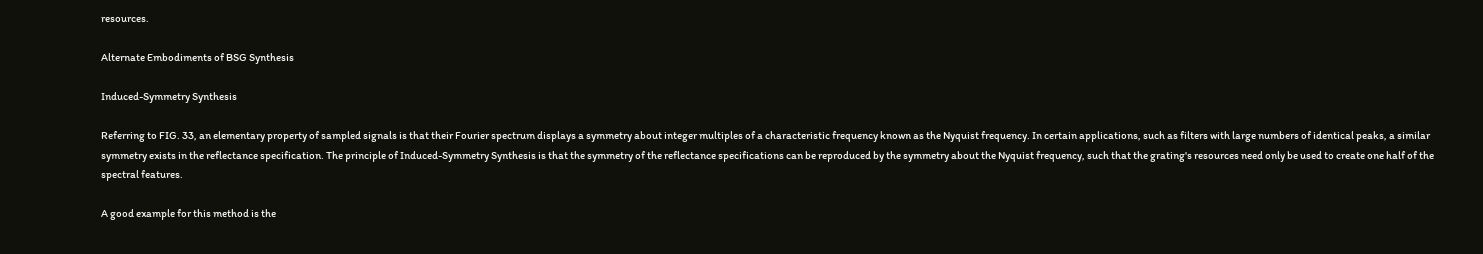resources.

Alternate Embodiments of BSG Synthesis

Induced-Symmetry Synthesis

Referring to FIG. 33, an elementary property of sampled signals is that their Fourier spectrum displays a symmetry about integer multiples of a characteristic frequency known as the Nyquist frequency. In certain applications, such as filters with large numbers of identical peaks, a similar symmetry exists in the reflectance specification. The principle of Induced-Symmetry Synthesis is that the symmetry of the reflectance specifications can be reproduced by the symmetry about the Nyquist frequency, such that the grating's resources need only be used to create one half of the spectral features.

A good example for this method is the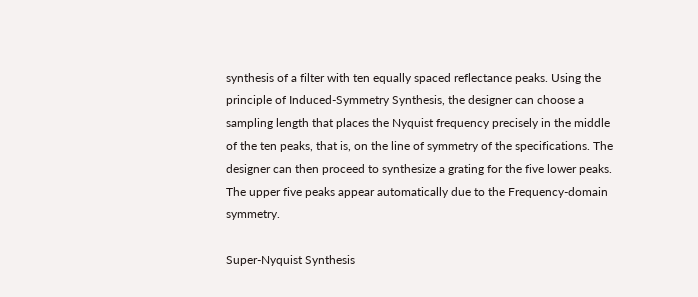synthesis of a filter with ten equally spaced reflectance peaks. Using the principle of Induced-Symmetry Synthesis, the designer can choose a sampling length that places the Nyquist frequency precisely in the middle of the ten peaks, that is, on the line of symmetry of the specifications. The designer can then proceed to synthesize a grating for the five lower peaks. The upper five peaks appear automatically due to the Frequency-domain symmetry.

Super-Nyquist Synthesis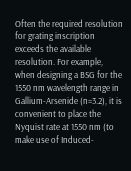Often the required resolution for grating inscription exceeds the available resolution. For example, when designing a BSG for the 1550 nm wavelength range in Gallium-Arsenide (n=3.2), it is convenient to place the Nyquist rate at 1550 nm (to make use of Induced-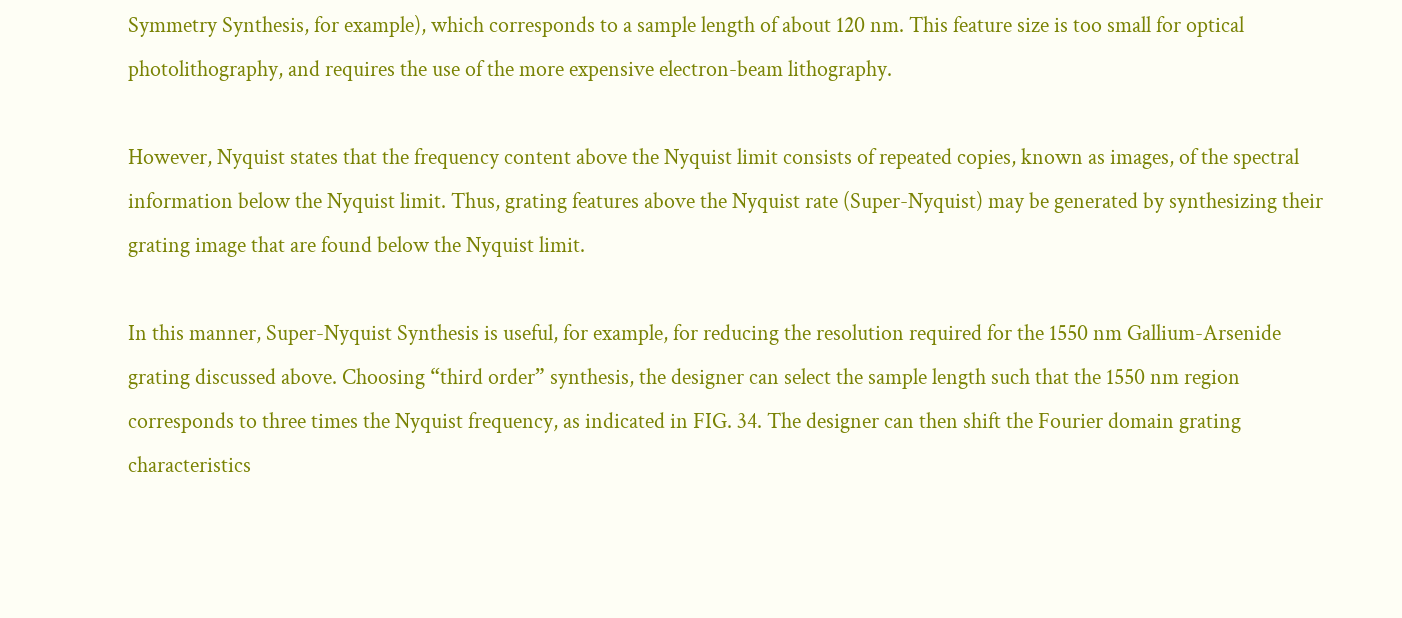Symmetry Synthesis, for example), which corresponds to a sample length of about 120 nm. This feature size is too small for optical photolithography, and requires the use of the more expensive electron-beam lithography.

However, Nyquist states that the frequency content above the Nyquist limit consists of repeated copies, known as images, of the spectral information below the Nyquist limit. Thus, grating features above the Nyquist rate (Super-Nyquist) may be generated by synthesizing their grating image that are found below the Nyquist limit.

In this manner, Super-Nyquist Synthesis is useful, for example, for reducing the resolution required for the 1550 nm Gallium-Arsenide grating discussed above. Choosing “third order” synthesis, the designer can select the sample length such that the 1550 nm region corresponds to three times the Nyquist frequency, as indicated in FIG. 34. The designer can then shift the Fourier domain grating characteristics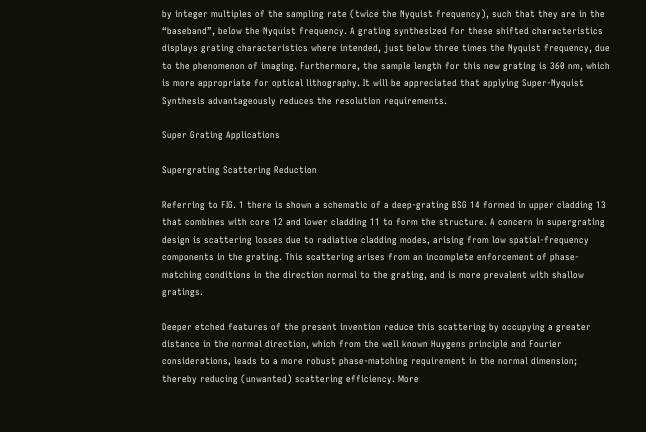by integer multiples of the sampling rate (twice the Nyquist frequency), such that they are in the “baseband”, below the Nyquist frequency. A grating synthesized for these shifted characteristics displays grating characteristics where intended, just below three times the Nyquist frequency, due to the phenomenon of imaging. Furthermore, the sample length for this new grating is 360 nm, which is more appropriate for optical lithography. It will be appreciated that applying Super-Nyquist Synthesis advantageously reduces the resolution requirements.

Super Grating Applications

Supergrating Scattering Reduction

Referring to FIG. 1 there is shown a schematic of a deep-grating BSG 14 formed in upper cladding 13 that combines with core 12 and lower cladding 11 to form the structure. A concern in supergrating design is scattering losses due to radiative cladding modes, arising from low spatial-frequency components in the grating. This scattering arises from an incomplete enforcement of phase-matching conditions in the direction normal to the grating, and is more prevalent with shallow gratings.

Deeper etched features of the present invention reduce this scattering by occupying a greater distance in the normal direction, which from the well known Huygens principle and Fourier considerations, leads to a more robust phase-matching requirement in the normal dimension; thereby reducing (unwanted) scattering efficiency. More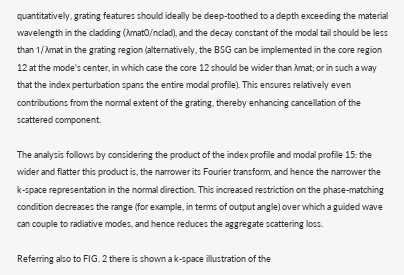quantitatively, grating features should ideally be deep-toothed to a depth exceeding the material wavelength in the cladding (λmat0/nclad), and the decay constant of the modal tail should be less than 1/λmat in the grating region (alternatively, the BSG can be implemented in the core region 12 at the mode's center, in which case the core 12 should be wider than λmat; or in such a way that the index perturbation spans the entire modal profile). This ensures relatively even contributions from the normal extent of the grating, thereby enhancing cancellation of the scattered component.

The analysis follows by considering the product of the index profile and modal profile 15: the wider and flatter this product is, the narrower its Fourier transform, and hence the narrower the k-space representation in the normal direction. This increased restriction on the phase-matching condition decreases the range (for example, in terms of output angle) over which a guided wave can couple to radiative modes, and hence reduces the aggregate scattering loss.

Referring also to FIG. 2 there is shown a k-space illustration of the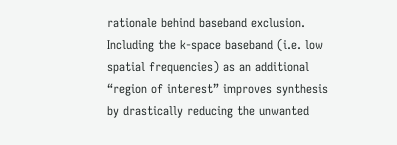rationale behind baseband exclusion. Including the k-space baseband (i.e. low spatial frequencies) as an additional “region of interest” improves synthesis by drastically reducing the unwanted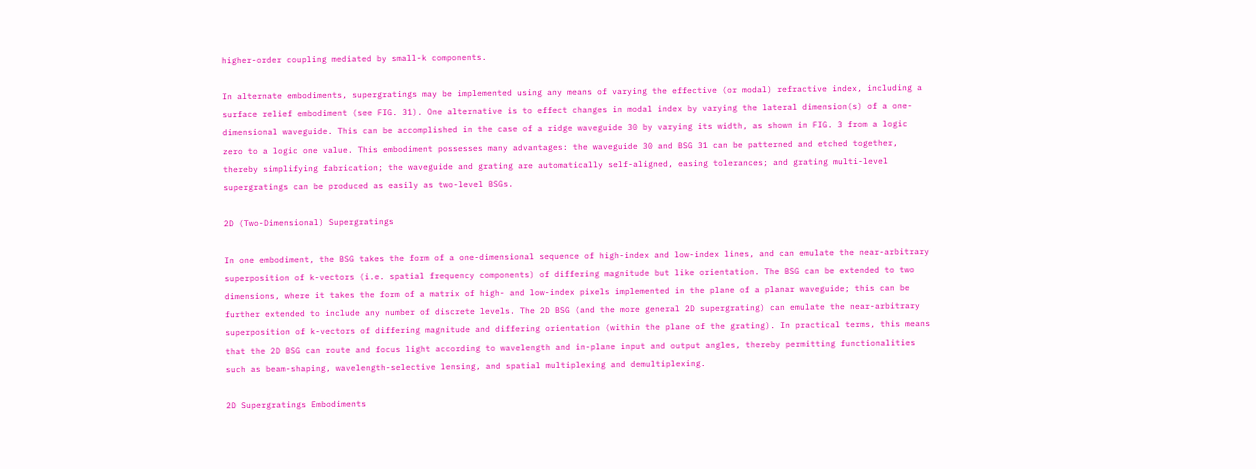higher-order coupling mediated by small-k components.

In alternate embodiments, supergratings may be implemented using any means of varying the effective (or modal) refractive index, including a surface relief embodiment (see FIG. 31). One alternative is to effect changes in modal index by varying the lateral dimension(s) of a one-dimensional waveguide. This can be accomplished in the case of a ridge waveguide 30 by varying its width, as shown in FIG. 3 from a logic zero to a logic one value. This embodiment possesses many advantages: the waveguide 30 and BSG 31 can be patterned and etched together, thereby simplifying fabrication; the waveguide and grating are automatically self-aligned, easing tolerances; and grating multi-level supergratings can be produced as easily as two-level BSGs.

2D (Two-Dimensional) Supergratings

In one embodiment, the BSG takes the form of a one-dimensional sequence of high-index and low-index lines, and can emulate the near-arbitrary superposition of k-vectors (i.e. spatial frequency components) of differing magnitude but like orientation. The BSG can be extended to two dimensions, where it takes the form of a matrix of high- and low-index pixels implemented in the plane of a planar waveguide; this can be further extended to include any number of discrete levels. The 2D BSG (and the more general 2D supergrating) can emulate the near-arbitrary superposition of k-vectors of differing magnitude and differing orientation (within the plane of the grating). In practical terms, this means that the 2D BSG can route and focus light according to wavelength and in-plane input and output angles, thereby permitting functionalities such as beam-shaping, wavelength-selective lensing, and spatial multiplexing and demultiplexing.

2D Supergratings Embodiments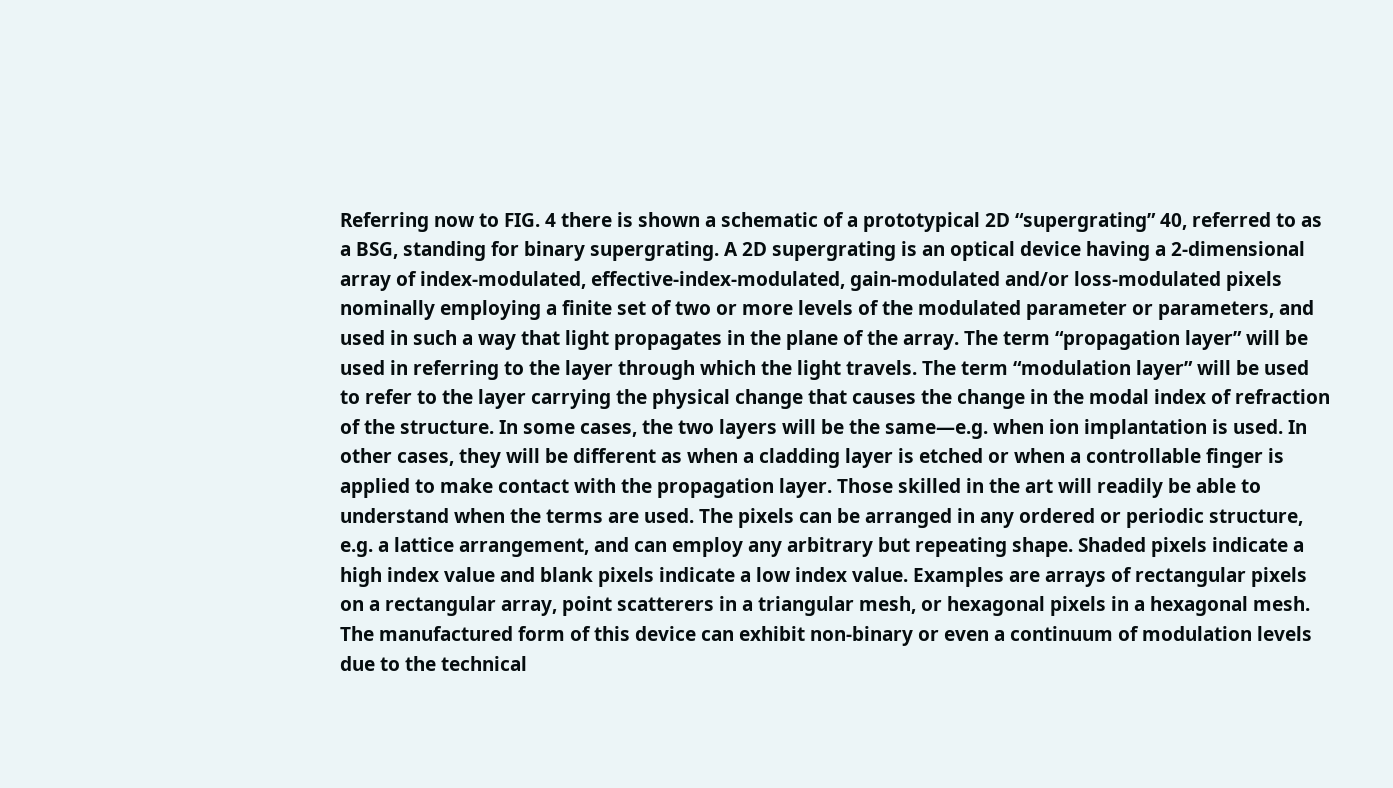Referring now to FIG. 4 there is shown a schematic of a prototypical 2D “supergrating” 40, referred to as a BSG, standing for binary supergrating. A 2D supergrating is an optical device having a 2-dimensional array of index-modulated, effective-index-modulated, gain-modulated and/or loss-modulated pixels nominally employing a finite set of two or more levels of the modulated parameter or parameters, and used in such a way that light propagates in the plane of the array. The term “propagation layer” will be used in referring to the layer through which the light travels. The term “modulation layer” will be used to refer to the layer carrying the physical change that causes the change in the modal index of refraction of the structure. In some cases, the two layers will be the same—e.g. when ion implantation is used. In other cases, they will be different as when a cladding layer is etched or when a controllable finger is applied to make contact with the propagation layer. Those skilled in the art will readily be able to understand when the terms are used. The pixels can be arranged in any ordered or periodic structure, e.g. a lattice arrangement, and can employ any arbitrary but repeating shape. Shaded pixels indicate a high index value and blank pixels indicate a low index value. Examples are arrays of rectangular pixels on a rectangular array, point scatterers in a triangular mesh, or hexagonal pixels in a hexagonal mesh. The manufactured form of this device can exhibit non-binary or even a continuum of modulation levels due to the technical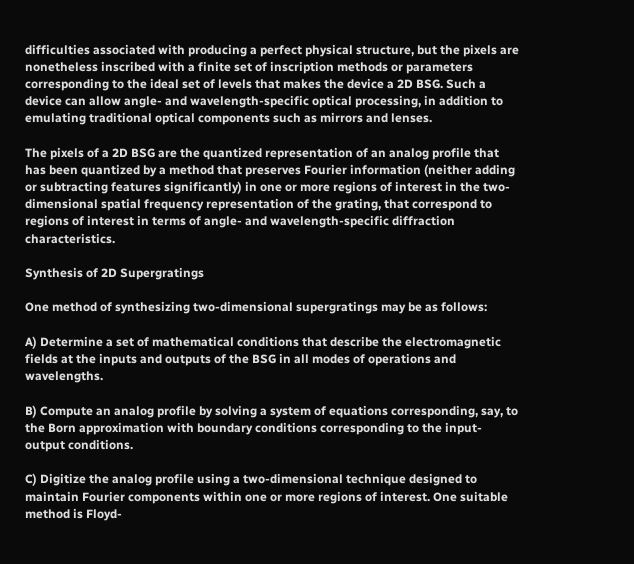difficulties associated with producing a perfect physical structure, but the pixels are nonetheless inscribed with a finite set of inscription methods or parameters corresponding to the ideal set of levels that makes the device a 2D BSG. Such a device can allow angle- and wavelength-specific optical processing, in addition to emulating traditional optical components such as mirrors and lenses.

The pixels of a 2D BSG are the quantized representation of an analog profile that has been quantized by a method that preserves Fourier information (neither adding or subtracting features significantly) in one or more regions of interest in the two-dimensional spatial frequency representation of the grating, that correspond to regions of interest in terms of angle- and wavelength-specific diffraction characteristics.

Synthesis of 2D Supergratings

One method of synthesizing two-dimensional supergratings may be as follows:

A) Determine a set of mathematical conditions that describe the electromagnetic fields at the inputs and outputs of the BSG in all modes of operations and wavelengths.

B) Compute an analog profile by solving a system of equations corresponding, say, to the Born approximation with boundary conditions corresponding to the input-output conditions.

C) Digitize the analog profile using a two-dimensional technique designed to maintain Fourier components within one or more regions of interest. One suitable method is Floyd-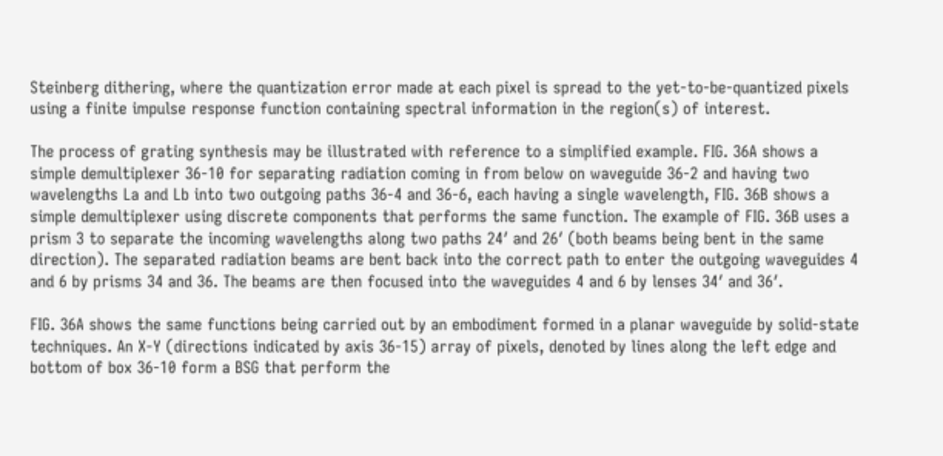Steinberg dithering, where the quantization error made at each pixel is spread to the yet-to-be-quantized pixels using a finite impulse response function containing spectral information in the region(s) of interest.

The process of grating synthesis may be illustrated with reference to a simplified example. FIG. 36A shows a simple demultiplexer 36-10 for separating radiation coming in from below on waveguide 36-2 and having two wavelengths La and Lb into two outgoing paths 36-4 and 36-6, each having a single wavelength, FIG. 36B shows a simple demultiplexer using discrete components that performs the same function. The example of FIG. 36B uses a prism 3 to separate the incoming wavelengths along two paths 24′ and 26′ (both beams being bent in the same direction). The separated radiation beams are bent back into the correct path to enter the outgoing waveguides 4 and 6 by prisms 34 and 36. The beams are then focused into the waveguides 4 and 6 by lenses 34′ and 36′.

FIG. 36A shows the same functions being carried out by an embodiment formed in a planar waveguide by solid-state techniques. An X-Y (directions indicated by axis 36-15) array of pixels, denoted by lines along the left edge and bottom of box 36-10 form a BSG that perform the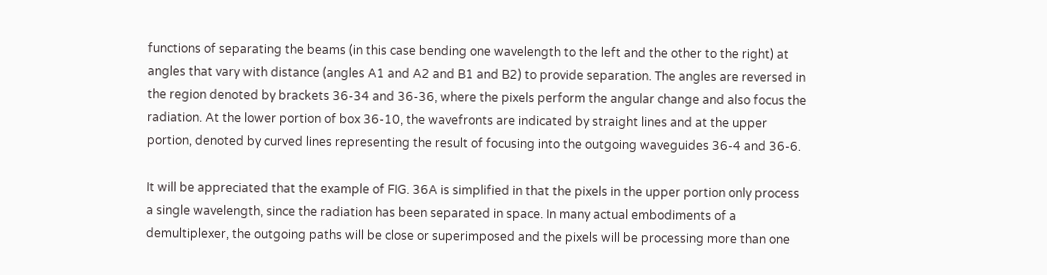functions of separating the beams (in this case bending one wavelength to the left and the other to the right) at angles that vary with distance (angles A1 and A2 and B1 and B2) to provide separation. The angles are reversed in the region denoted by brackets 36-34 and 36-36, where the pixels perform the angular change and also focus the radiation. At the lower portion of box 36-10, the wavefronts are indicated by straight lines and at the upper portion, denoted by curved lines representing the result of focusing into the outgoing waveguides 36-4 and 36-6.

It will be appreciated that the example of FIG. 36A is simplified in that the pixels in the upper portion only process a single wavelength, since the radiation has been separated in space. In many actual embodiments of a demultiplexer, the outgoing paths will be close or superimposed and the pixels will be processing more than one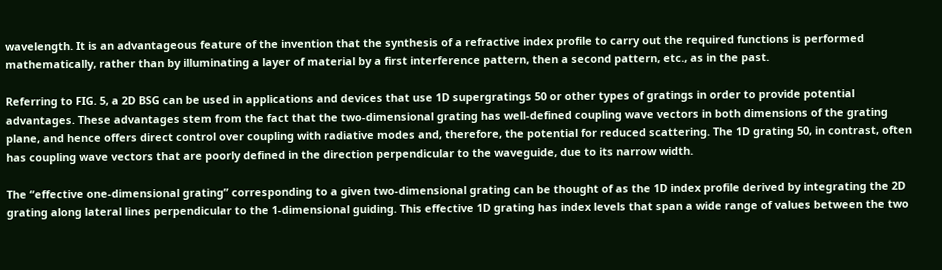wavelength. It is an advantageous feature of the invention that the synthesis of a refractive index profile to carry out the required functions is performed mathematically, rather than by illuminating a layer of material by a first interference pattern, then a second pattern, etc., as in the past.

Referring to FIG. 5, a 2D BSG can be used in applications and devices that use 1D supergratings 50 or other types of gratings in order to provide potential advantages. These advantages stem from the fact that the two-dimensional grating has well-defined coupling wave vectors in both dimensions of the grating plane, and hence offers direct control over coupling with radiative modes and, therefore, the potential for reduced scattering. The 1D grating 50, in contrast, often has coupling wave vectors that are poorly defined in the direction perpendicular to the waveguide, due to its narrow width.

The “effective one-dimensional grating” corresponding to a given two-dimensional grating can be thought of as the 1D index profile derived by integrating the 2D grating along lateral lines perpendicular to the 1-dimensional guiding. This effective 1D grating has index levels that span a wide range of values between the two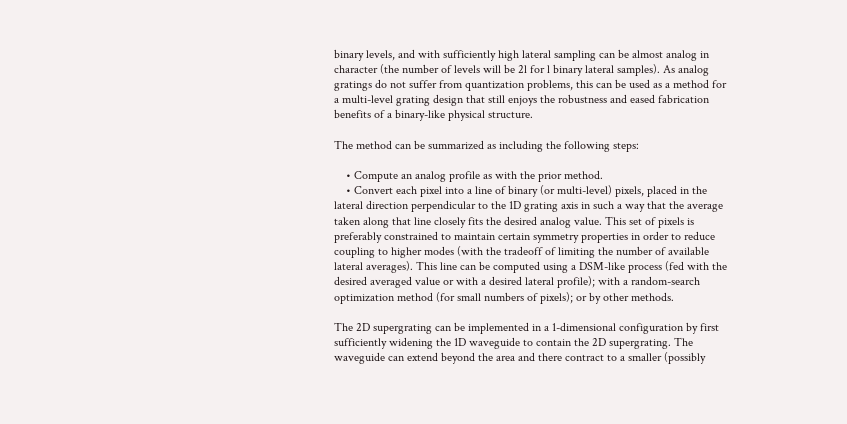binary levels, and with sufficiently high lateral sampling can be almost analog in character (the number of levels will be 2l for l binary lateral samples). As analog gratings do not suffer from quantization problems, this can be used as a method for a multi-level grating design that still enjoys the robustness and eased fabrication benefits of a binary-like physical structure.

The method can be summarized as including the following steps:

    • Compute an analog profile as with the prior method.
    • Convert each pixel into a line of binary (or multi-level) pixels, placed in the lateral direction perpendicular to the 1D grating axis in such a way that the average taken along that line closely fits the desired analog value. This set of pixels is preferably constrained to maintain certain symmetry properties in order to reduce coupling to higher modes (with the tradeoff of limiting the number of available lateral averages). This line can be computed using a DSM-like process (fed with the desired averaged value or with a desired lateral profile); with a random-search optimization method (for small numbers of pixels); or by other methods.

The 2D supergrating can be implemented in a 1-dimensional configuration by first sufficiently widening the 1D waveguide to contain the 2D supergrating. The waveguide can extend beyond the area and there contract to a smaller (possibly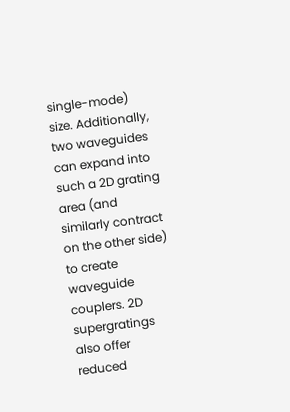single-mode) size. Additionally, two waveguides can expand into such a 2D grating area (and similarly contract on the other side) to create waveguide couplers. 2D supergratings also offer reduced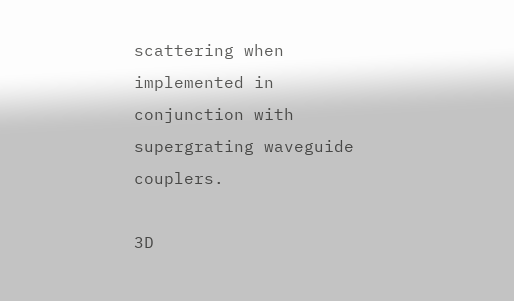scattering when implemented in conjunction with supergrating waveguide couplers.

3D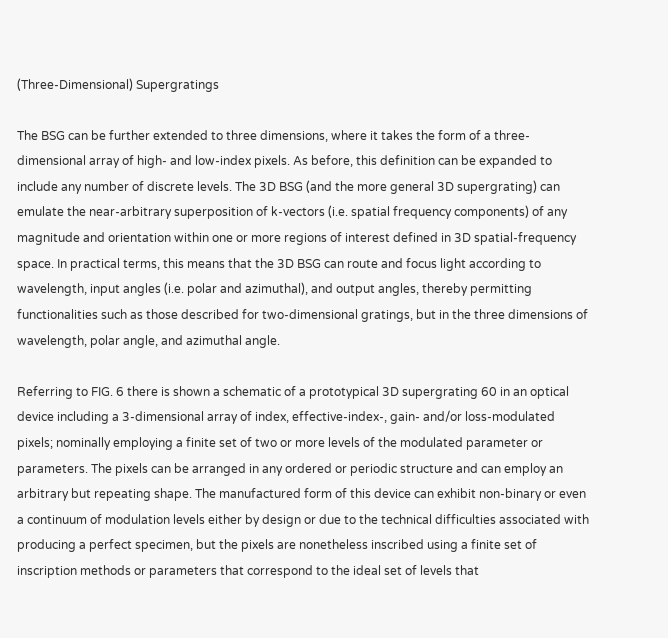(Three-Dimensional) Supergratings

The BSG can be further extended to three dimensions, where it takes the form of a three-dimensional array of high- and low-index pixels. As before, this definition can be expanded to include any number of discrete levels. The 3D BSG (and the more general 3D supergrating) can emulate the near-arbitrary superposition of k-vectors (i.e. spatial frequency components) of any magnitude and orientation within one or more regions of interest defined in 3D spatial-frequency space. In practical terms, this means that the 3D BSG can route and focus light according to wavelength, input angles (i.e. polar and azimuthal), and output angles, thereby permitting functionalities such as those described for two-dimensional gratings, but in the three dimensions of wavelength, polar angle, and azimuthal angle.

Referring to FIG. 6 there is shown a schematic of a prototypical 3D supergrating 60 in an optical device including a 3-dimensional array of index, effective-index-, gain- and/or loss-modulated pixels; nominally employing a finite set of two or more levels of the modulated parameter or parameters. The pixels can be arranged in any ordered or periodic structure and can employ an arbitrary but repeating shape. The manufactured form of this device can exhibit non-binary or even a continuum of modulation levels either by design or due to the technical difficulties associated with producing a perfect specimen, but the pixels are nonetheless inscribed using a finite set of inscription methods or parameters that correspond to the ideal set of levels that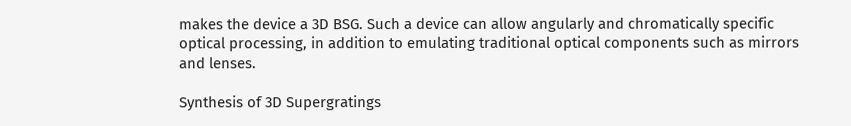makes the device a 3D BSG. Such a device can allow angularly and chromatically specific optical processing, in addition to emulating traditional optical components such as mirrors and lenses.

Synthesis of 3D Supergratings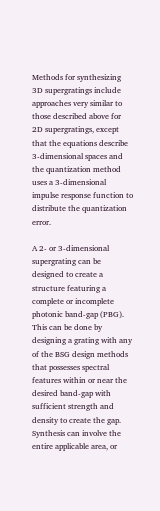Methods for synthesizing 3D supergratings include approaches very similar to those described above for 2D supergratings, except that the equations describe 3-dimensional spaces and the quantization method uses a 3-dimensional impulse response function to distribute the quantization error.

A 2- or 3-dimensional supergrating can be designed to create a structure featuring a complete or incomplete photonic band-gap (PBG). This can be done by designing a grating with any of the BSG design methods that possesses spectral features within or near the desired band-gap with sufficient strength and density to create the gap. Synthesis can involve the entire applicable area, or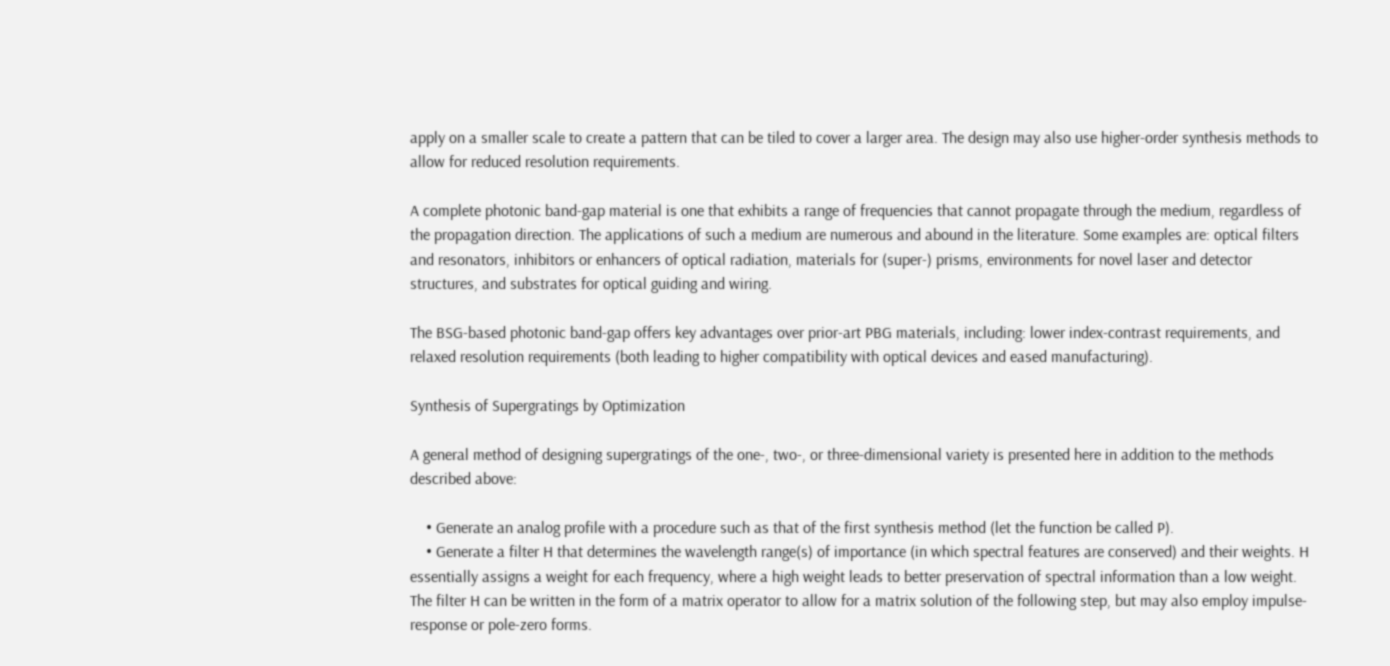apply on a smaller scale to create a pattern that can be tiled to cover a larger area. The design may also use higher-order synthesis methods to allow for reduced resolution requirements.

A complete photonic band-gap material is one that exhibits a range of frequencies that cannot propagate through the medium, regardless of the propagation direction. The applications of such a medium are numerous and abound in the literature. Some examples are: optical filters and resonators, inhibitors or enhancers of optical radiation, materials for (super-) prisms, environments for novel laser and detector structures, and substrates for optical guiding and wiring.

The BSG-based photonic band-gap offers key advantages over prior-art PBG materials, including: lower index-contrast requirements, and relaxed resolution requirements (both leading to higher compatibility with optical devices and eased manufacturing).

Synthesis of Supergratings by Optimization

A general method of designing supergratings of the one-, two-, or three-dimensional variety is presented here in addition to the methods described above:

    • Generate an analog profile with a procedure such as that of the first synthesis method (let the function be called P).
    • Generate a filter H that determines the wavelength range(s) of importance (in which spectral features are conserved) and their weights. H essentially assigns a weight for each frequency, where a high weight leads to better preservation of spectral information than a low weight. The filter H can be written in the form of a matrix operator to allow for a matrix solution of the following step, but may also employ impulse-response or pole-zero forms.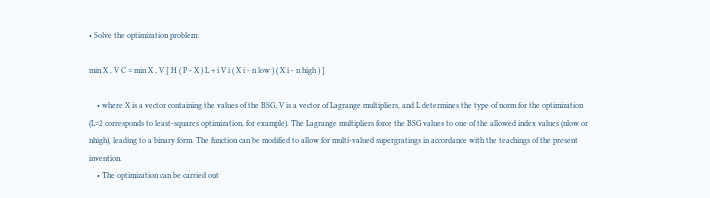• Solve the optimization problem:

min X , V C = min X , V [ H ( P - X ) L + i V i ( X i - n low ) ( X i - n high ) ]

    • where X is a vector containing the values of the BSG, V is a vector of Lagrange multipliers, and L determines the type of norm for the optimization (L=2 corresponds to least-squares optimization, for example). The Lagrange multipliers force the BSG values to one of the allowed index values (nlow or nhigh), leading to a binary form. The function can be modified to allow for multi-valued supergratings in accordance with the teachings of the present invention.
    • The optimization can be carried out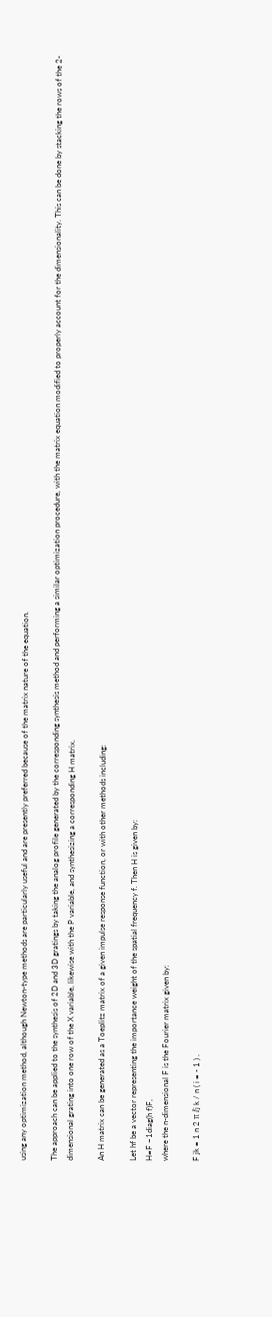using any optimization method, although Newton-type methods are particularly useful and are presently preferred because of the matrix nature of the equation.

The approach can be applied to the synthesis of 2D and 3D gratings by taking the analog profile generated by the corresponding synthesis method and performing a similar optimization procedure, with the matrix equation modified to properly account for the dimensionality. This can be done by stacking the rows of the 2-dimensional grating into one row of the X variable, likewise with the P variable, and synthesizing a corresponding H matrix.

An H matrix can be generated as a Toeplitz matrix of a given impulse response function, or with other methods including:

Let hf be a vector representing the importance weight of the spatial frequency f. Then H is given by:
H=F −1diag(h f)F,
where the n-dimensional F is the Fourier matrix given by:

F jk = 1 n 2 π ⅈj k / n ( i = - 1 ) .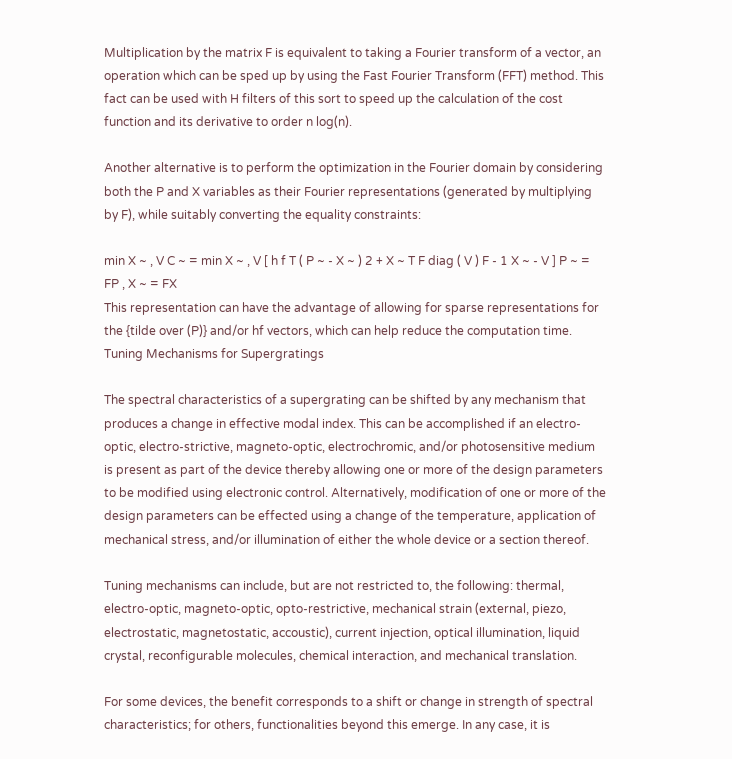Multiplication by the matrix F is equivalent to taking a Fourier transform of a vector, an operation which can be sped up by using the Fast Fourier Transform (FFT) method. This fact can be used with H filters of this sort to speed up the calculation of the cost function and its derivative to order n log(n).

Another alternative is to perform the optimization in the Fourier domain by considering both the P and X variables as their Fourier representations (generated by multiplying by F), while suitably converting the equality constraints:

min X ~ , V C ~ = min X ~ , V [ h f T ( P ~ - X ~ ) 2 + X ~ T F diag ( V ) F - 1 X ~ - V ] P ~ = FP , X ~ = FX
This representation can have the advantage of allowing for sparse representations for the {tilde over (P)} and/or hf vectors, which can help reduce the computation time.
Tuning Mechanisms for Supergratings

The spectral characteristics of a supergrating can be shifted by any mechanism that produces a change in effective modal index. This can be accomplished if an electro-optic, electro-strictive, magneto-optic, electrochromic, and/or photosensitive medium is present as part of the device thereby allowing one or more of the design parameters to be modified using electronic control. Alternatively, modification of one or more of the design parameters can be effected using a change of the temperature, application of mechanical stress, and/or illumination of either the whole device or a section thereof.

Tuning mechanisms can include, but are not restricted to, the following: thermal, electro-optic, magneto-optic, opto-restrictive, mechanical strain (external, piezo, electrostatic, magnetostatic, accoustic), current injection, optical illumination, liquid crystal, reconfigurable molecules, chemical interaction, and mechanical translation.

For some devices, the benefit corresponds to a shift or change in strength of spectral characteristics; for others, functionalities beyond this emerge. In any case, it is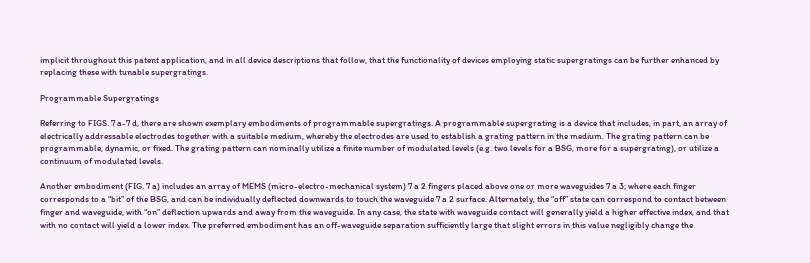implicit throughout this patent application, and in all device descriptions that follow, that the functionality of devices employing static supergratings can be further enhanced by replacing these with tunable supergratings.

Programmable Supergratings

Referring to FIGS. 7 a-7 d, there are shown exemplary embodiments of programmable supergratings. A programmable supergrating is a device that includes, in part, an array of electrically addressable electrodes together with a suitable medium, whereby the electrodes are used to establish a grating pattern in the medium. The grating pattern can be programmable, dynamic, or fixed. The grating pattern can nominally utilize a finite number of modulated levels (e.g. two levels for a BSG, more for a supergrating), or utilize a continuum of modulated levels.

Another embodiment (FIG. 7 a) includes an array of MEMS (micro-electro-mechanical system) 7 a 2 fingers placed above one or more waveguides 7 a 3; where each finger corresponds to a “bit” of the BSG, and can be individually deflected downwards to touch the waveguide 7 a 2 surface. Alternately, the “off” state can correspond to contact between finger and waveguide, with “on” deflection upwards and away from the waveguide. In any case, the state with waveguide contact will generally yield a higher effective index, and that with no contact will yield a lower index. The preferred embodiment has an off-waveguide separation sufficiently large that slight errors in this value negligibly change the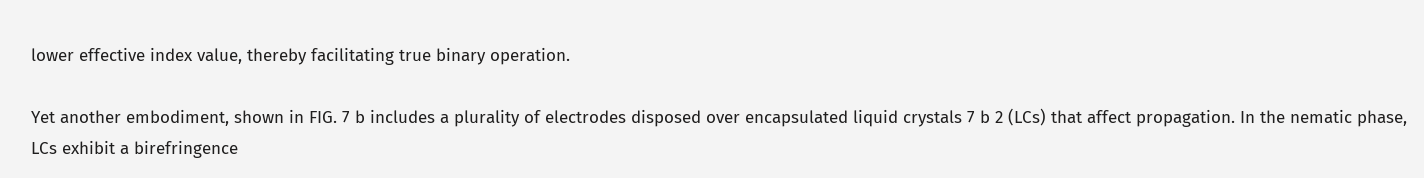lower effective index value, thereby facilitating true binary operation.

Yet another embodiment, shown in FIG. 7 b includes a plurality of electrodes disposed over encapsulated liquid crystals 7 b 2 (LCs) that affect propagation. In the nematic phase, LCs exhibit a birefringence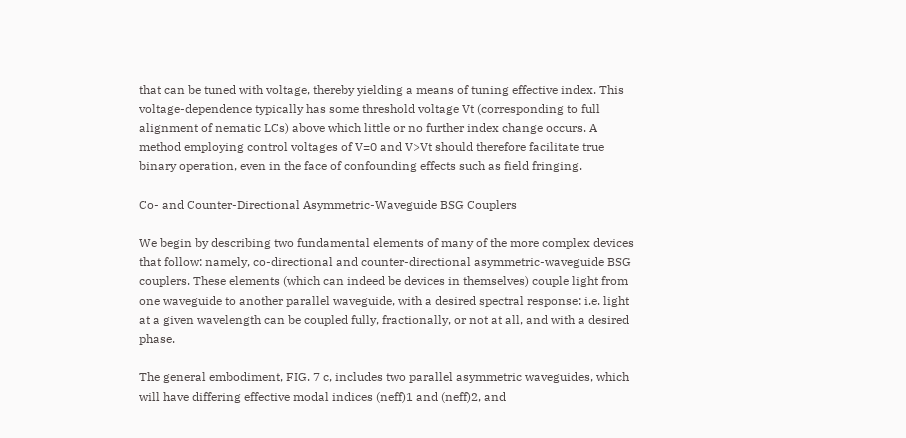that can be tuned with voltage, thereby yielding a means of tuning effective index. This voltage-dependence typically has some threshold voltage Vt (corresponding to full alignment of nematic LCs) above which little or no further index change occurs. A method employing control voltages of V=0 and V>Vt should therefore facilitate true binary operation, even in the face of confounding effects such as field fringing.

Co- and Counter-Directional Asymmetric-Waveguide BSG Couplers

We begin by describing two fundamental elements of many of the more complex devices that follow: namely, co-directional and counter-directional asymmetric-waveguide BSG couplers. These elements (which can indeed be devices in themselves) couple light from one waveguide to another parallel waveguide, with a desired spectral response: i.e. light at a given wavelength can be coupled fully, fractionally, or not at all, and with a desired phase.

The general embodiment, FIG. 7 c, includes two parallel asymmetric waveguides, which will have differing effective modal indices (neff)1 and (neff)2, and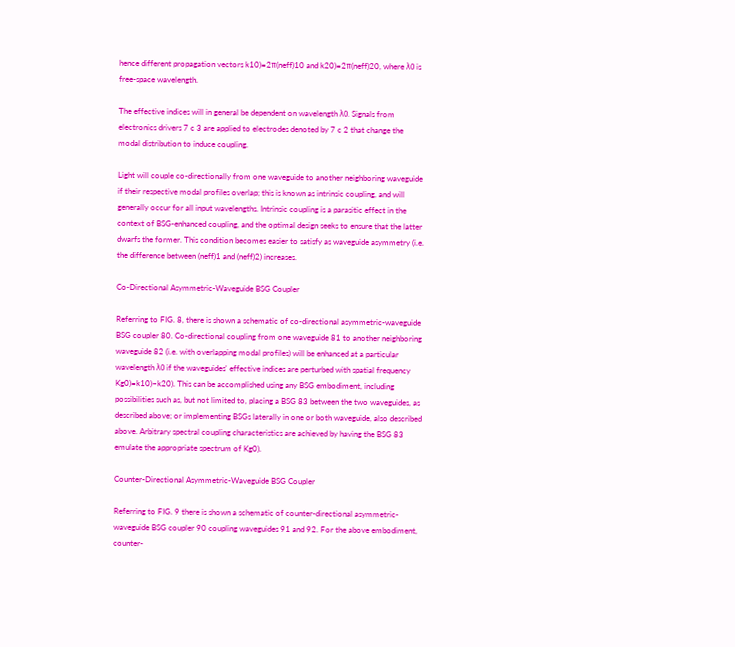hence different propagation vectors k10)=2π(neff)10 and k20)=2π(neff)20, where λ0 is free-space wavelength.

The effective indices will in general be dependent on wavelength λ0. Signals from electronics drivers 7 c 3 are applied to electrodes denoted by 7 c 2 that change the modal distribution to induce coupling.

Light will couple co-directionally from one waveguide to another neighboring waveguide if their respective modal profiles overlap; this is known as intrinsic coupling, and will generally occur for all input wavelengths. Intrinsic coupling is a parasitic effect in the context of BSG-enhanced coupling, and the optimal design seeks to ensure that the latter dwarfs the former. This condition becomes easier to satisfy as waveguide asymmetry (i.e. the difference between (neff)1 and (neff)2) increases.

Co-Directional Asymmetric-Waveguide BSG Coupler

Referring to FIG. 8, there is shown a schematic of co-directional asymmetric-waveguide BSG coupler 80. Co-directional coupling from one waveguide 81 to another neighboring waveguide 82 (i.e. with overlapping modal profiles) will be enhanced at a particular wavelength λ0 if the waveguides' effective indices are perturbed with spatial frequency Kg0)=k10)−k20). This can be accomplished using any BSG embodiment, including possibilities such as, but not limited to, placing a BSG 83 between the two waveguides, as described above; or implementing BSGs laterally in one or both waveguide, also described above. Arbitrary spectral coupling characteristics are achieved by having the BSG 83 emulate the appropriate spectrum of Kg0).

Counter-Directional Asymmetric-Waveguide BSG Coupler

Referring to FIG. 9 there is shown a schematic of counter-directional asymmetric-waveguide BSG coupler 90 coupling waveguides 91 and 92. For the above embodiment, counter-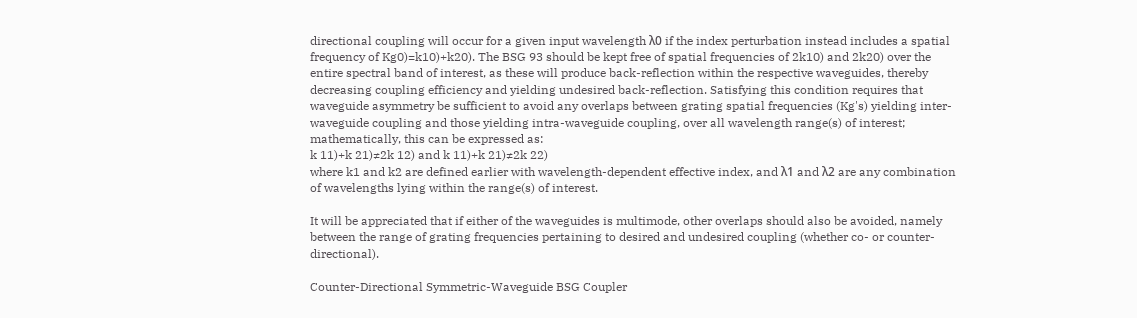directional coupling will occur for a given input wavelength λ0 if the index perturbation instead includes a spatial frequency of Kg0)=k10)+k20). The BSG 93 should be kept free of spatial frequencies of 2k10) and 2k20) over the entire spectral band of interest, as these will produce back-reflection within the respective waveguides, thereby decreasing coupling efficiency and yielding undesired back-reflection. Satisfying this condition requires that waveguide asymmetry be sufficient to avoid any overlaps between grating spatial frequencies (Kg's) yielding inter-waveguide coupling and those yielding intra-waveguide coupling, over all wavelength range(s) of interest; mathematically, this can be expressed as:
k 11)+k 21)≠2k 12) and k 11)+k 21)≠2k 22)
where k1 and k2 are defined earlier with wavelength-dependent effective index, and λ1 and λ2 are any combination of wavelengths lying within the range(s) of interest.

It will be appreciated that if either of the waveguides is multimode, other overlaps should also be avoided, namely between the range of grating frequencies pertaining to desired and undesired coupling (whether co- or counter-directional).

Counter-Directional Symmetric-Waveguide BSG Coupler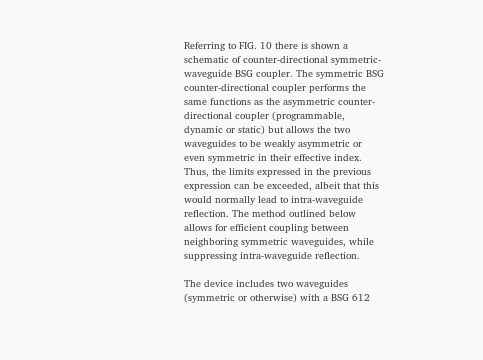Referring to FIG. 10 there is shown a schematic of counter-directional symmetric-waveguide BSG coupler. The symmetric BSG counter-directional coupler performs the same functions as the asymmetric counter-directional coupler (programmable, dynamic or static) but allows the two waveguides to be weakly asymmetric or even symmetric in their effective index. Thus, the limits expressed in the previous expression can be exceeded, albeit that this would normally lead to intra-waveguide reflection. The method outlined below allows for efficient coupling between neighboring symmetric waveguides, while suppressing intra-waveguide reflection.

The device includes two waveguides (symmetric or otherwise) with a BSG 612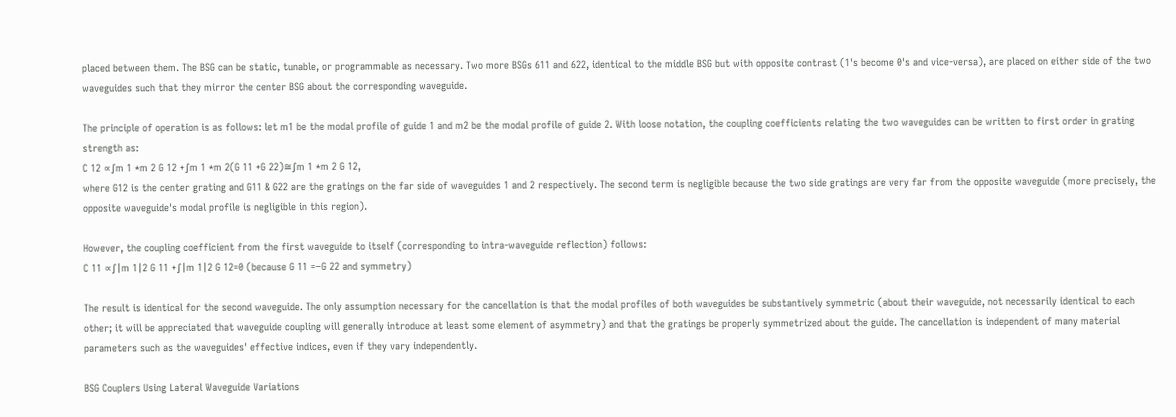placed between them. The BSG can be static, tunable, or programmable as necessary. Two more BSGs 611 and 622, identical to the middle BSG but with opposite contrast (1's become 0's and vice-versa), are placed on either side of the two waveguides such that they mirror the center BSG about the corresponding waveguide.

The principle of operation is as follows: let m1 be the modal profile of guide 1 and m2 be the modal profile of guide 2. With loose notation, the coupling coefficients relating the two waveguides can be written to first order in grating strength as:
C 12 ∝∫m 1 *m 2 G 12 +∫m 1 *m 2(G 11 +G 22)≅∫m 1 *m 2 G 12,
where G12 is the center grating and G11 & G22 are the gratings on the far side of waveguides 1 and 2 respectively. The second term is negligible because the two side gratings are very far from the opposite waveguide (more precisely, the opposite waveguide's modal profile is negligible in this region).

However, the coupling coefficient from the first waveguide to itself (corresponding to intra-waveguide reflection) follows:
C 11 ∝∫|m 1|2 G 11 +∫|m 1|2 G 12=0 (because G 11 =−G 22 and symmetry)

The result is identical for the second waveguide. The only assumption necessary for the cancellation is that the modal profiles of both waveguides be substantively symmetric (about their waveguide, not necessarily identical to each other; it will be appreciated that waveguide coupling will generally introduce at least some element of asymmetry) and that the gratings be properly symmetrized about the guide. The cancellation is independent of many material parameters such as the waveguides' effective indices, even if they vary independently.

BSG Couplers Using Lateral Waveguide Variations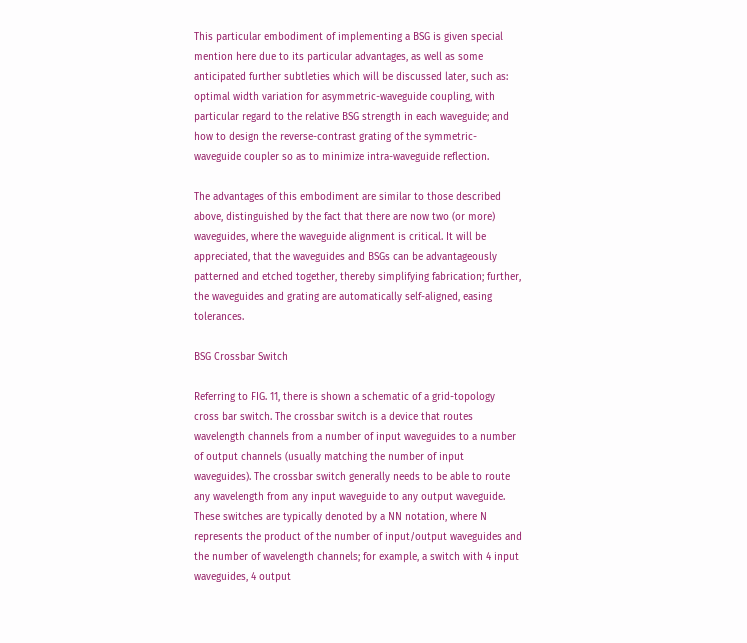This particular embodiment of implementing a BSG is given special mention here due to its particular advantages, as well as some anticipated further subtleties which will be discussed later, such as: optimal width variation for asymmetric-waveguide coupling, with particular regard to the relative BSG strength in each waveguide; and how to design the reverse-contrast grating of the symmetric-waveguide coupler so as to minimize intra-waveguide reflection.

The advantages of this embodiment are similar to those described above, distinguished by the fact that there are now two (or more) waveguides, where the waveguide alignment is critical. It will be appreciated, that the waveguides and BSGs can be advantageously patterned and etched together, thereby simplifying fabrication; further, the waveguides and grating are automatically self-aligned, easing tolerances.

BSG Crossbar Switch

Referring to FIG. 11, there is shown a schematic of a grid-topology cross bar switch. The crossbar switch is a device that routes wavelength channels from a number of input waveguides to a number of output channels (usually matching the number of input waveguides). The crossbar switch generally needs to be able to route any wavelength from any input waveguide to any output waveguide. These switches are typically denoted by a NN notation, where N represents the product of the number of input/output waveguides and the number of wavelength channels; for example, a switch with 4 input waveguides, 4 output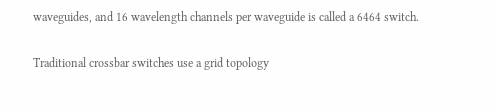waveguides, and 16 wavelength channels per waveguide is called a 6464 switch.

Traditional crossbar switches use a grid topology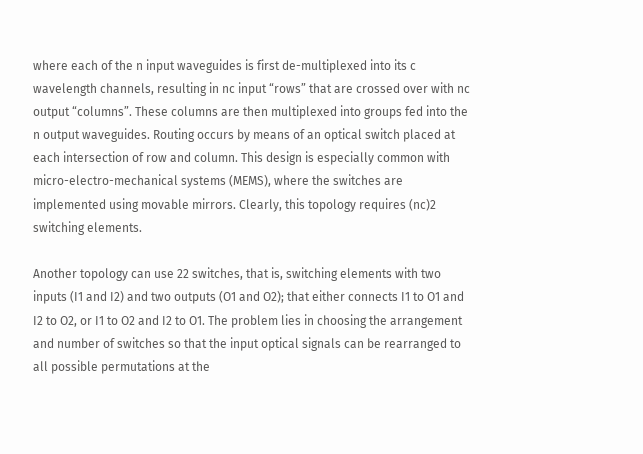where each of the n input waveguides is first de-multiplexed into its c wavelength channels, resulting in nc input “rows” that are crossed over with nc output “columns”. These columns are then multiplexed into groups fed into the n output waveguides. Routing occurs by means of an optical switch placed at each intersection of row and column. This design is especially common with micro-electro-mechanical systems (MEMS), where the switches are implemented using movable mirrors. Clearly, this topology requires (nc)2 switching elements.

Another topology can use 22 switches, that is, switching elements with two inputs (I1 and I2) and two outputs (O1 and O2); that either connects I1 to O1 and I2 to O2, or I1 to O2 and I2 to O1. The problem lies in choosing the arrangement and number of switches so that the input optical signals can be rearranged to all possible permutations at the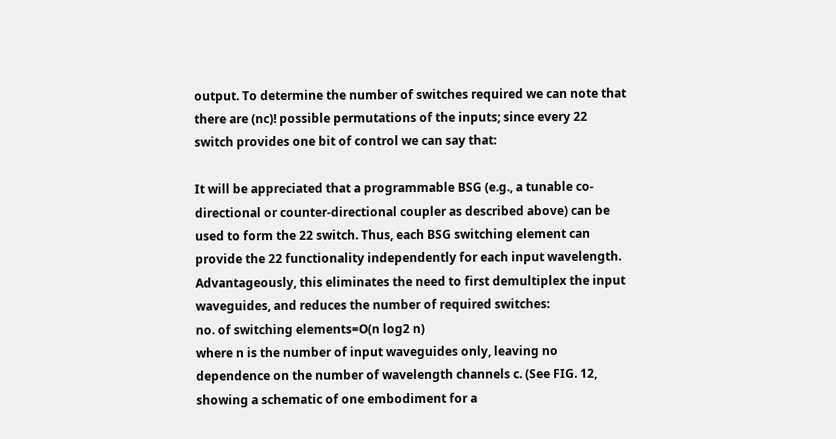output. To determine the number of switches required we can note that there are (nc)! possible permutations of the inputs; since every 22 switch provides one bit of control we can say that:

It will be appreciated that a programmable BSG (e.g., a tunable co-directional or counter-directional coupler as described above) can be used to form the 22 switch. Thus, each BSG switching element can provide the 22 functionality independently for each input wavelength. Advantageously, this eliminates the need to first demultiplex the input waveguides, and reduces the number of required switches:
no. of switching elements=O(n log2 n)
where n is the number of input waveguides only, leaving no dependence on the number of wavelength channels c. (See FIG. 12, showing a schematic of one embodiment for a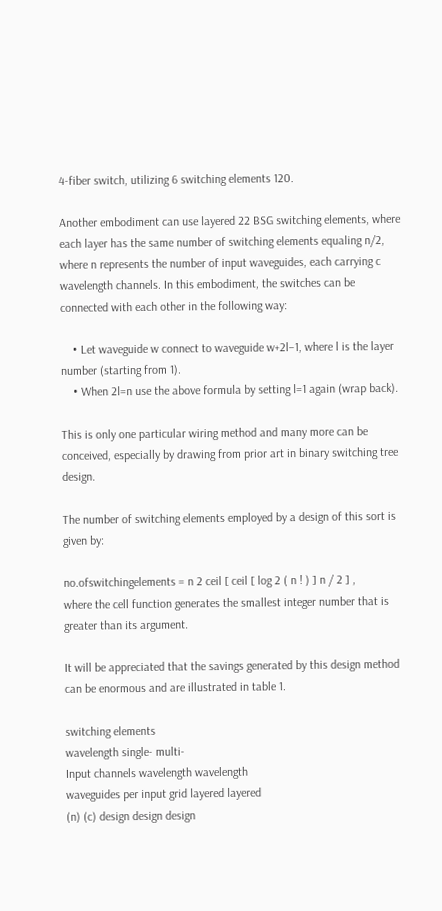4-fiber switch, utilizing 6 switching elements 120.

Another embodiment can use layered 22 BSG switching elements, where each layer has the same number of switching elements equaling n/2, where n represents the number of input waveguides, each carrying c wavelength channels. In this embodiment, the switches can be connected with each other in the following way:

    • Let waveguide w connect to waveguide w+2l−1, where l is the layer number (starting from 1).
    • When 2l=n use the above formula by setting l=1 again (wrap back).

This is only one particular wiring method and many more can be conceived, especially by drawing from prior art in binary switching tree design.

The number of switching elements employed by a design of this sort is given by:

no.ofswitchingelements = n 2 ceil [ ceil [ log 2 ( n ! ) ] n / 2 ] ,
where the cell function generates the smallest integer number that is greater than its argument.

It will be appreciated that the savings generated by this design method can be enormous and are illustrated in table 1.

switching elements
wavelength single- multi-
Input channels wavelength wavelength
waveguides per input grid layered layered
(n) (c) design design design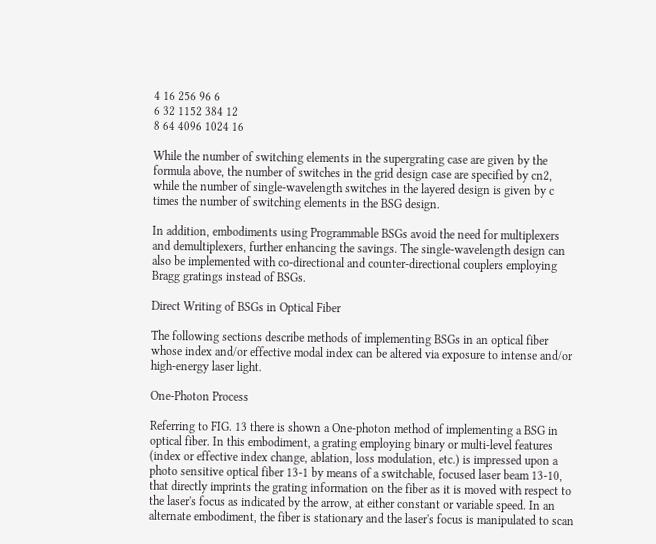4 16 256 96 6
6 32 1152 384 12
8 64 4096 1024 16

While the number of switching elements in the supergrating case are given by the formula above, the number of switches in the grid design case are specified by cn2, while the number of single-wavelength switches in the layered design is given by c times the number of switching elements in the BSG design.

In addition, embodiments using Programmable BSGs avoid the need for multiplexers and demultiplexers, further enhancing the savings. The single-wavelength design can also be implemented with co-directional and counter-directional couplers employing Bragg gratings instead of BSGs.

Direct Writing of BSGs in Optical Fiber

The following sections describe methods of implementing BSGs in an optical fiber whose index and/or effective modal index can be altered via exposure to intense and/or high-energy laser light.

One-Photon Process

Referring to FIG. 13 there is shown a One-photon method of implementing a BSG in optical fiber. In this embodiment, a grating employing binary or multi-level features (index or effective index change, ablation, loss modulation, etc.) is impressed upon a photo sensitive optical fiber 13-1 by means of a switchable, focused laser beam 13-10, that directly imprints the grating information on the fiber as it is moved with respect to the laser's focus as indicated by the arrow, at either constant or variable speed. In an alternate embodiment, the fiber is stationary and the laser's focus is manipulated to scan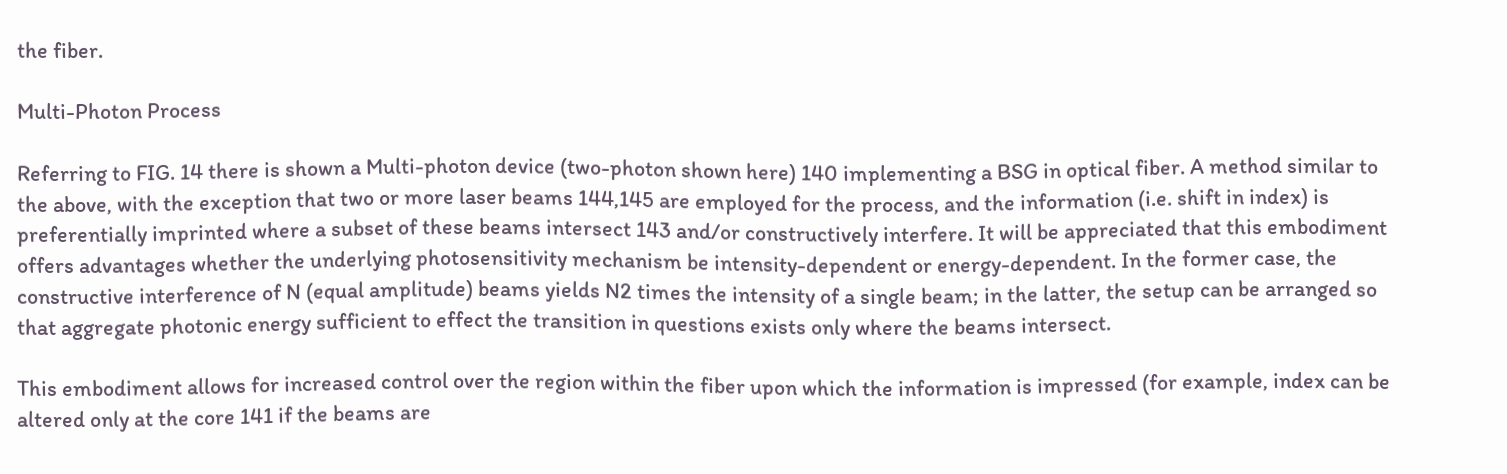the fiber.

Multi-Photon Process

Referring to FIG. 14 there is shown a Multi-photon device (two-photon shown here) 140 implementing a BSG in optical fiber. A method similar to the above, with the exception that two or more laser beams 144,145 are employed for the process, and the information (i.e. shift in index) is preferentially imprinted where a subset of these beams intersect 143 and/or constructively interfere. It will be appreciated that this embodiment offers advantages whether the underlying photosensitivity mechanism be intensity-dependent or energy-dependent. In the former case, the constructive interference of N (equal amplitude) beams yields N2 times the intensity of a single beam; in the latter, the setup can be arranged so that aggregate photonic energy sufficient to effect the transition in questions exists only where the beams intersect.

This embodiment allows for increased control over the region within the fiber upon which the information is impressed (for example, index can be altered only at the core 141 if the beams are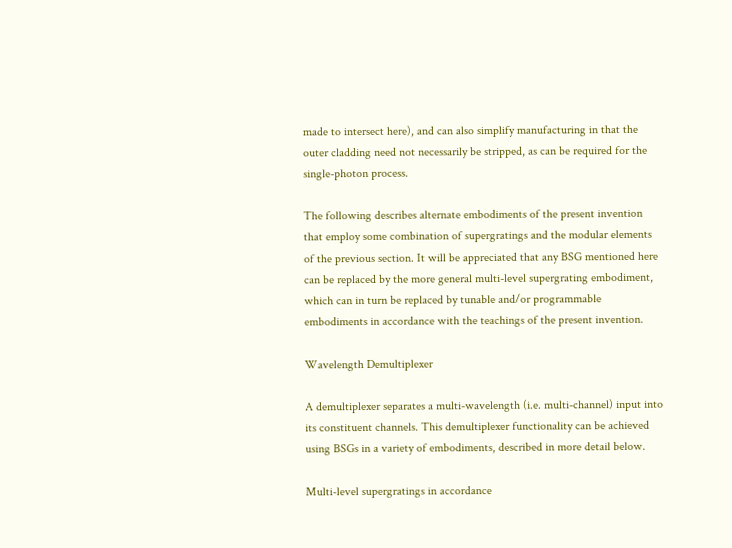made to intersect here), and can also simplify manufacturing in that the outer cladding need not necessarily be stripped, as can be required for the single-photon process.

The following describes alternate embodiments of the present invention that employ some combination of supergratings and the modular elements of the previous section. It will be appreciated that any BSG mentioned here can be replaced by the more general multi-level supergrating embodiment, which can in turn be replaced by tunable and/or programmable embodiments in accordance with the teachings of the present invention.

Wavelength Demultiplexer

A demultiplexer separates a multi-wavelength (i.e. multi-channel) input into its constituent channels. This demultiplexer functionality can be achieved using BSGs in a variety of embodiments, described in more detail below.

Multi-level supergratings in accordance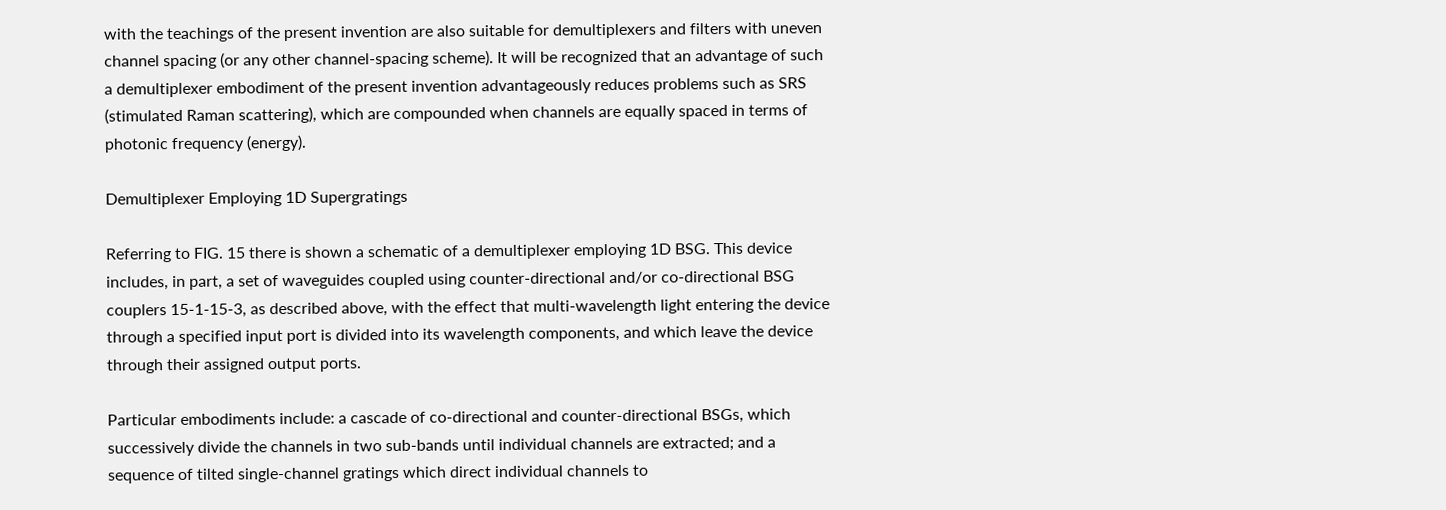with the teachings of the present invention are also suitable for demultiplexers and filters with uneven channel spacing (or any other channel-spacing scheme). It will be recognized that an advantage of such a demultiplexer embodiment of the present invention advantageously reduces problems such as SRS (stimulated Raman scattering), which are compounded when channels are equally spaced in terms of photonic frequency (energy).

Demultiplexer Employing 1D Supergratings

Referring to FIG. 15 there is shown a schematic of a demultiplexer employing 1D BSG. This device includes, in part, a set of waveguides coupled using counter-directional and/or co-directional BSG couplers 15-1-15-3, as described above, with the effect that multi-wavelength light entering the device through a specified input port is divided into its wavelength components, and which leave the device through their assigned output ports.

Particular embodiments include: a cascade of co-directional and counter-directional BSGs, which successively divide the channels in two sub-bands until individual channels are extracted; and a sequence of tilted single-channel gratings which direct individual channels to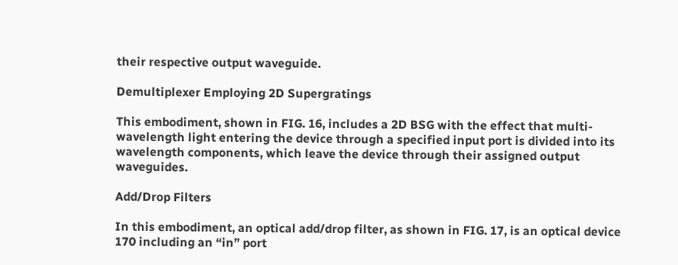their respective output waveguide.

Demultiplexer Employing 2D Supergratings

This embodiment, shown in FIG. 16, includes a 2D BSG with the effect that multi-wavelength light entering the device through a specified input port is divided into its wavelength components, which leave the device through their assigned output waveguides.

Add/Drop Filters

In this embodiment, an optical add/drop filter, as shown in FIG. 17, is an optical device 170 including an “in” port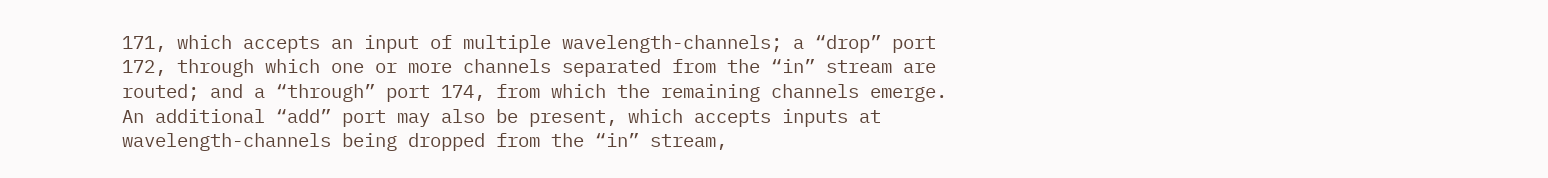171, which accepts an input of multiple wavelength-channels; a “drop” port 172, through which one or more channels separated from the “in” stream are routed; and a “through” port 174, from which the remaining channels emerge. An additional “add” port may also be present, which accepts inputs at wavelength-channels being dropped from the “in” stream,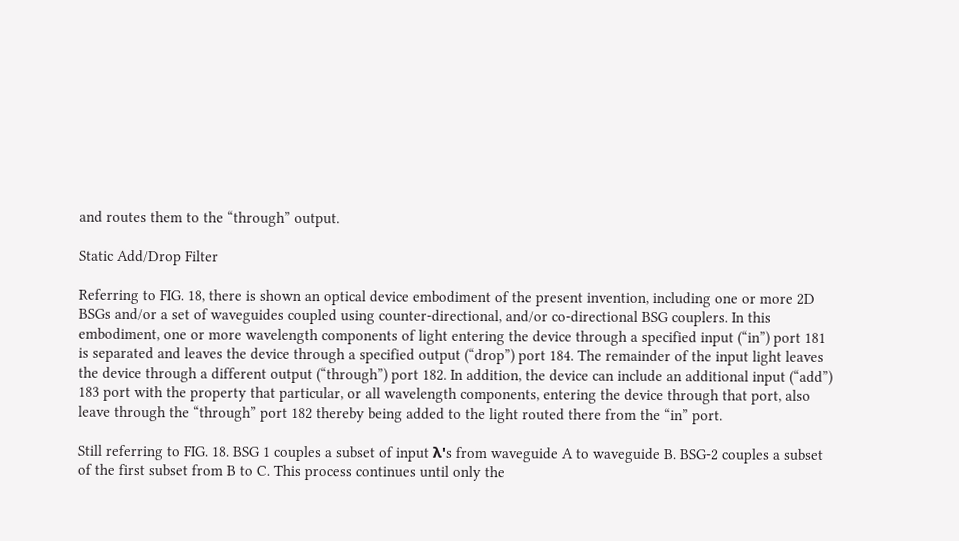and routes them to the “through” output.

Static Add/Drop Filter

Referring to FIG. 18, there is shown an optical device embodiment of the present invention, including one or more 2D BSGs and/or a set of waveguides coupled using counter-directional, and/or co-directional BSG couplers. In this embodiment, one or more wavelength components of light entering the device through a specified input (“in”) port 181 is separated and leaves the device through a specified output (“drop”) port 184. The remainder of the input light leaves the device through a different output (“through”) port 182. In addition, the device can include an additional input (“add”) 183 port with the property that particular, or all wavelength components, entering the device through that port, also leave through the “through” port 182 thereby being added to the light routed there from the “in” port.

Still referring to FIG. 18. BSG 1 couples a subset of input λ's from waveguide A to waveguide B. BSG-2 couples a subset of the first subset from B to C. This process continues until only the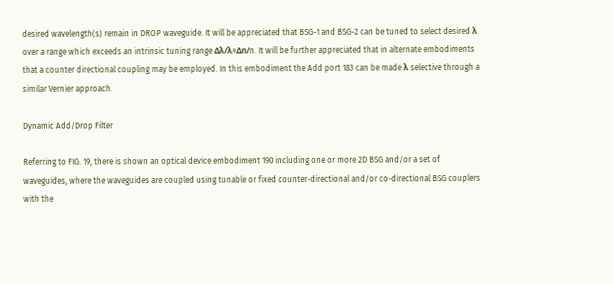desired wavelength(s) remain in DROP waveguide. It will be appreciated that BSG-1 and BSG-2 can be tuned to select desired λ over a range which exceeds an intrinsic tuning range Δλ/λ≈Δn/n. It will be further appreciated that in alternate embodiments that a counter directional coupling may be employed. In this embodiment the Add port 183 can be made λ selective through a similar Vernier approach.

Dynamic Add/Drop Filter

Referring to FIG. 19, there is shown an optical device embodiment 190 including one or more 2D BSG and/or a set of waveguides, where the waveguides are coupled using tunable or fixed counter-directional and/or co-directional BSG couplers with the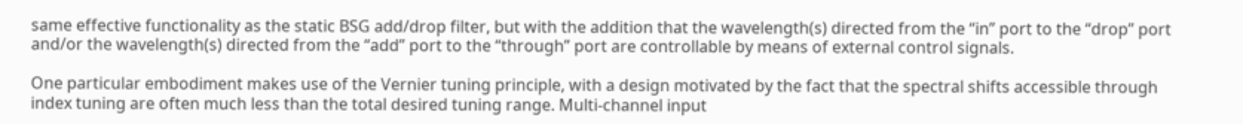same effective functionality as the static BSG add/drop filter, but with the addition that the wavelength(s) directed from the “in” port to the “drop” port and/or the wavelength(s) directed from the “add” port to the “through” port are controllable by means of external control signals.

One particular embodiment makes use of the Vernier tuning principle, with a design motivated by the fact that the spectral shifts accessible through index tuning are often much less than the total desired tuning range. Multi-channel input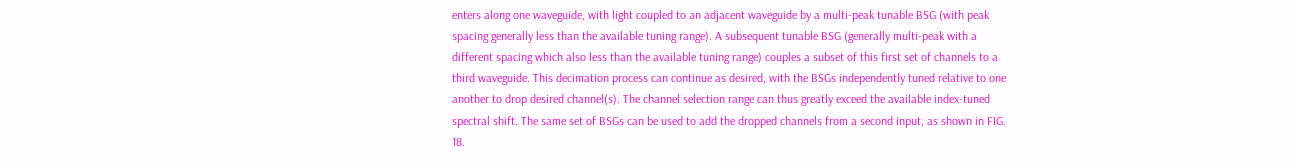enters along one waveguide, with light coupled to an adjacent waveguide by a multi-peak tunable BSG (with peak spacing generally less than the available tuning range). A subsequent tunable BSG (generally multi-peak with a different spacing which also less than the available tuning range) couples a subset of this first set of channels to a third waveguide. This decimation process can continue as desired, with the BSGs independently tuned relative to one another to drop desired channel(s). The channel selection range can thus greatly exceed the available index-tuned spectral shift. The same set of BSGs can be used to add the dropped channels from a second input, as shown in FIG. 18.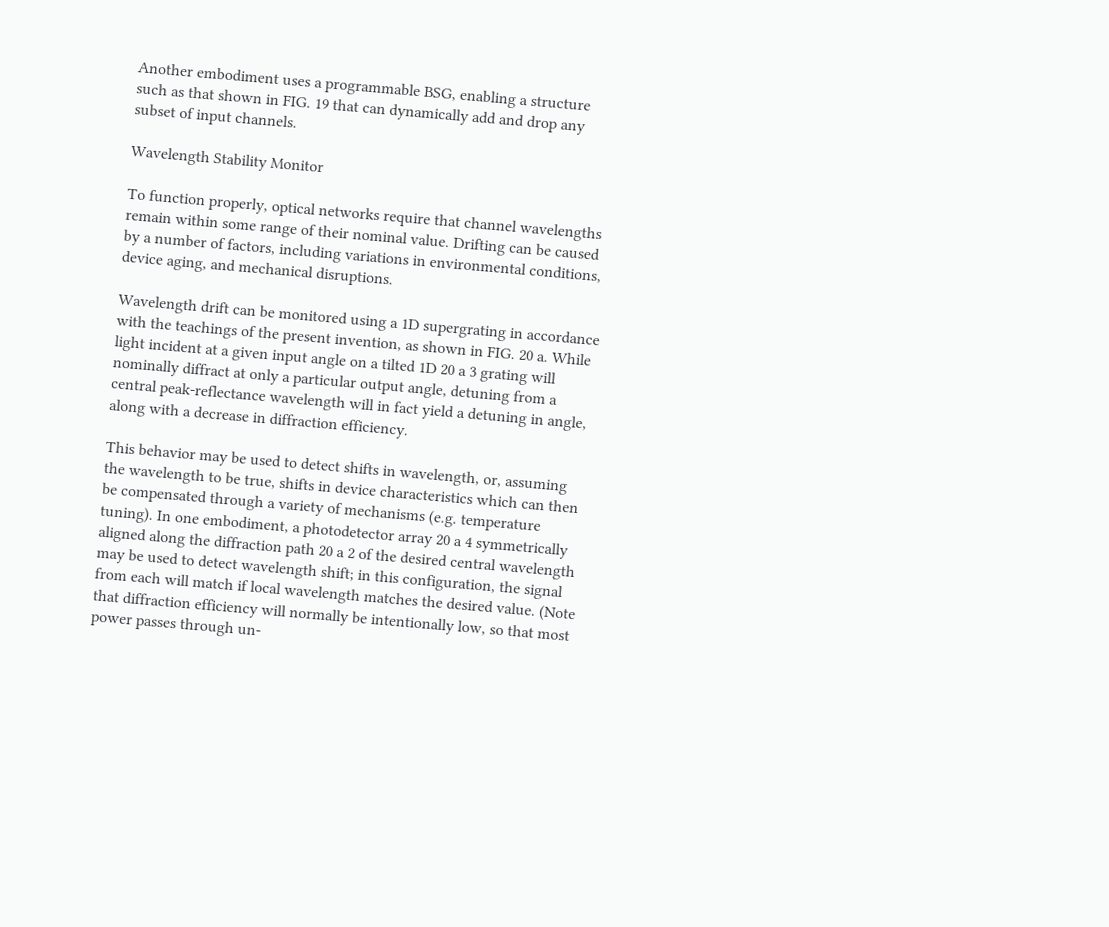Another embodiment uses a programmable BSG, enabling a structure such as that shown in FIG. 19 that can dynamically add and drop any subset of input channels.

Wavelength Stability Monitor

To function properly, optical networks require that channel wavelengths remain within some range of their nominal value. Drifting can be caused by a number of factors, including variations in environmental conditions, device aging, and mechanical disruptions.

Wavelength drift can be monitored using a 1D supergrating in accordance with the teachings of the present invention, as shown in FIG. 20 a. While light incident at a given input angle on a tilted 1D 20 a 3 grating will nominally diffract at only a particular output angle, detuning from a central peak-reflectance wavelength will in fact yield a detuning in angle, along with a decrease in diffraction efficiency.

This behavior may be used to detect shifts in wavelength, or, assuming the wavelength to be true, shifts in device characteristics which can then be compensated through a variety of mechanisms (e.g. temperature tuning). In one embodiment, a photodetector array 20 a 4 symmetrically aligned along the diffraction path 20 a 2 of the desired central wavelength may be used to detect wavelength shift; in this configuration, the signal from each will match if local wavelength matches the desired value. (Note that diffraction efficiency will normally be intentionally low, so that most power passes through un-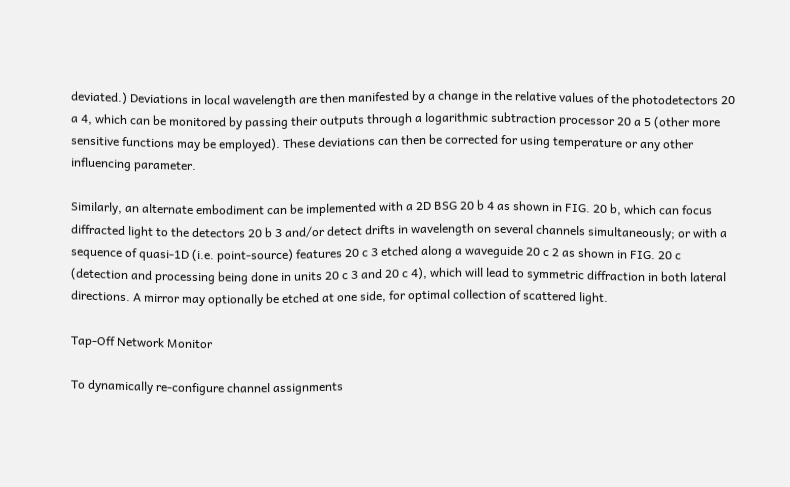deviated.) Deviations in local wavelength are then manifested by a change in the relative values of the photodetectors 20 a 4, which can be monitored by passing their outputs through a logarithmic subtraction processor 20 a 5 (other more sensitive functions may be employed). These deviations can then be corrected for using temperature or any other influencing parameter.

Similarly, an alternate embodiment can be implemented with a 2D BSG 20 b 4 as shown in FIG. 20 b, which can focus diffracted light to the detectors 20 b 3 and/or detect drifts in wavelength on several channels simultaneously; or with a sequence of quasi-1D (i.e. point-source) features 20 c 3 etched along a waveguide 20 c 2 as shown in FIG. 20 c (detection and processing being done in units 20 c 3 and 20 c 4), which will lead to symmetric diffraction in both lateral directions. A mirror may optionally be etched at one side, for optimal collection of scattered light.

Tap-Off Network Monitor

To dynamically re-configure channel assignments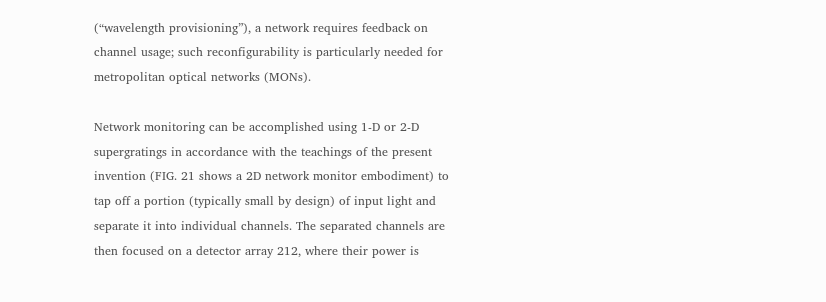(“wavelength provisioning”), a network requires feedback on channel usage; such reconfigurability is particularly needed for metropolitan optical networks (MONs).

Network monitoring can be accomplished using 1-D or 2-D supergratings in accordance with the teachings of the present invention (FIG. 21 shows a 2D network monitor embodiment) to tap off a portion (typically small by design) of input light and separate it into individual channels. The separated channels are then focused on a detector array 212, where their power is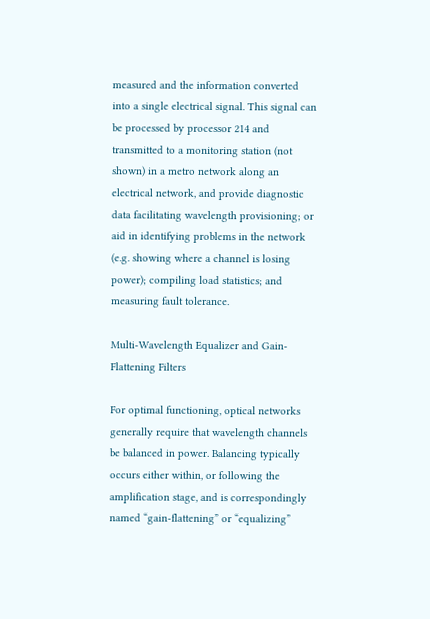measured and the information converted into a single electrical signal. This signal can be processed by processor 214 and transmitted to a monitoring station (not shown) in a metro network along an electrical network, and provide diagnostic data facilitating wavelength provisioning; or aid in identifying problems in the network (e.g. showing where a channel is losing power); compiling load statistics; and measuring fault tolerance.

Multi-Wavelength Equalizer and Gain-Flattening Filters

For optimal functioning, optical networks generally require that wavelength channels be balanced in power. Balancing typically occurs either within, or following the amplification stage, and is correspondingly named “gain-flattening” or “equalizing”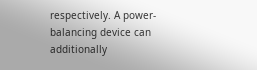respectively. A power-balancing device can additionally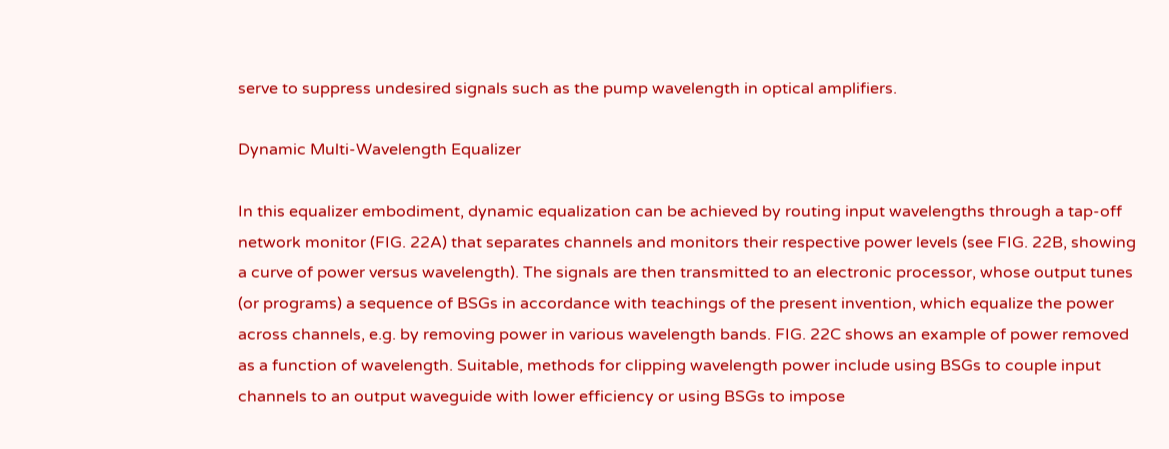serve to suppress undesired signals such as the pump wavelength in optical amplifiers.

Dynamic Multi-Wavelength Equalizer

In this equalizer embodiment, dynamic equalization can be achieved by routing input wavelengths through a tap-off network monitor (FIG. 22A) that separates channels and monitors their respective power levels (see FIG. 22B, showing a curve of power versus wavelength). The signals are then transmitted to an electronic processor, whose output tunes (or programs) a sequence of BSGs in accordance with teachings of the present invention, which equalize the power across channels, e.g. by removing power in various wavelength bands. FIG. 22C shows an example of power removed as a function of wavelength. Suitable, methods for clipping wavelength power include using BSGs to couple input channels to an output waveguide with lower efficiency or using BSGs to impose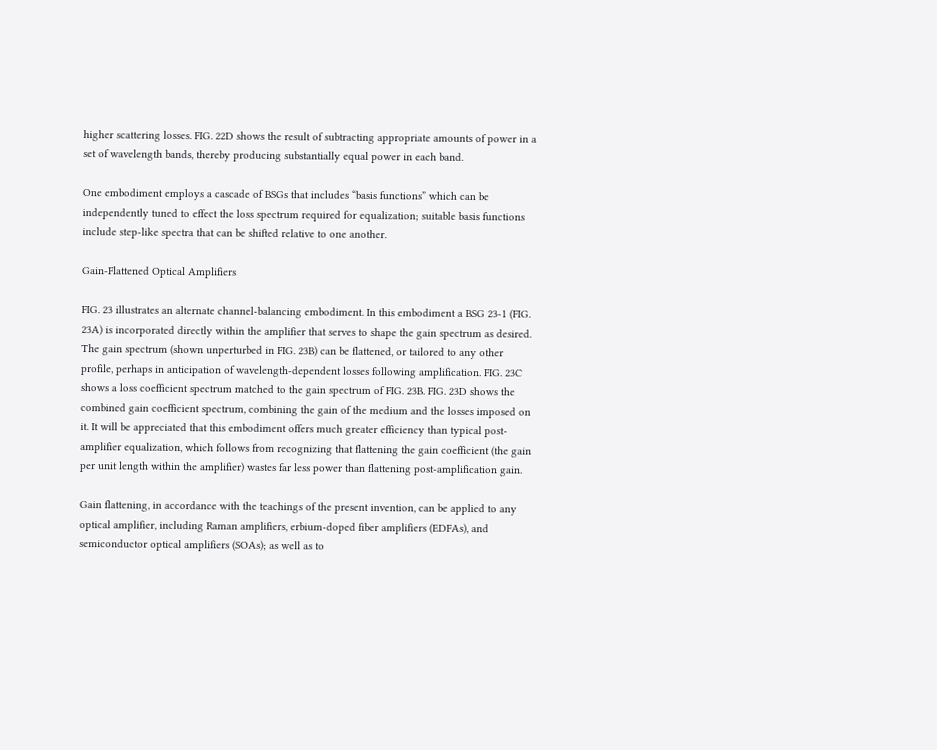higher scattering losses. FIG. 22D shows the result of subtracting appropriate amounts of power in a set of wavelength bands, thereby producing substantially equal power in each band.

One embodiment employs a cascade of BSGs that includes “basis functions” which can be independently tuned to effect the loss spectrum required for equalization; suitable basis functions include step-like spectra that can be shifted relative to one another.

Gain-Flattened Optical Amplifiers

FIG. 23 illustrates an alternate channel-balancing embodiment. In this embodiment a BSG 23-1 (FIG. 23A) is incorporated directly within the amplifier that serves to shape the gain spectrum as desired. The gain spectrum (shown unperturbed in FIG. 23B) can be flattened, or tailored to any other profile, perhaps in anticipation of wavelength-dependent losses following amplification. FIG. 23C shows a loss coefficient spectrum matched to the gain spectrum of FIG. 23B. FIG. 23D shows the combined gain coefficient spectrum, combining the gain of the medium and the losses imposed on it. It will be appreciated that this embodiment offers much greater efficiency than typical post-amplifier equalization, which follows from recognizing that flattening the gain coefficient (the gain per unit length within the amplifier) wastes far less power than flattening post-amplification gain.

Gain flattening, in accordance with the teachings of the present invention, can be applied to any optical amplifier, including Raman amplifiers, erbium-doped fiber amplifiers (EDFAs), and semiconductor optical amplifiers (SOAs); as well as to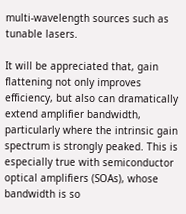multi-wavelength sources such as tunable lasers.

It will be appreciated that, gain flattening not only improves efficiency, but also can dramatically extend amplifier bandwidth, particularly where the intrinsic gain spectrum is strongly peaked. This is especially true with semiconductor optical amplifiers (SOAs), whose bandwidth is so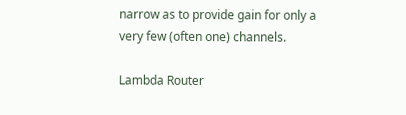narrow as to provide gain for only a very few (often one) channels.

Lambda Router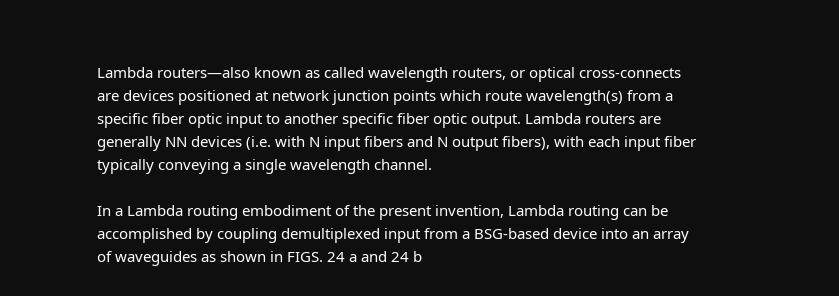Lambda routers—also known as called wavelength routers, or optical cross-connects are devices positioned at network junction points which route wavelength(s) from a specific fiber optic input to another specific fiber optic output. Lambda routers are generally NN devices (i.e. with N input fibers and N output fibers), with each input fiber typically conveying a single wavelength channel.

In a Lambda routing embodiment of the present invention, Lambda routing can be accomplished by coupling demultiplexed input from a BSG-based device into an array of waveguides as shown in FIGS. 24 a and 24 b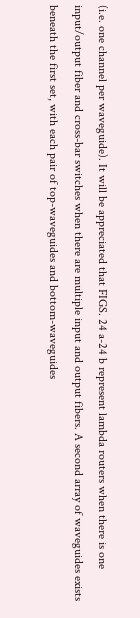(i.e. one channel per waveguide). It will be appreciated that FIGS. 24 a-24 b represent lambda routers when there is one input/output fiber and cross-bar switches when there are multiple input and output fibers. A second array of waveguides exists beneath the first set, with each pair of top-waveguides and bottom-waveguides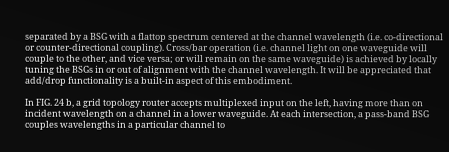separated by a BSG with a flattop spectrum centered at the channel wavelength (i.e. co-directional or counter-directional coupling). Cross/bar operation (i.e. channel light on one waveguide will couple to the other, and vice versa; or will remain on the same waveguide) is achieved by locally tuning the BSGs in or out of alignment with the channel wavelength. It will be appreciated that add/drop functionality is a built-in aspect of this embodiment.

In FIG. 24 b, a grid topology router accepts multiplexed input on the left, having more than on incident wavelength on a channel in a lower waveguide. At each intersection, a pass-band BSG couples wavelengths in a particular channel to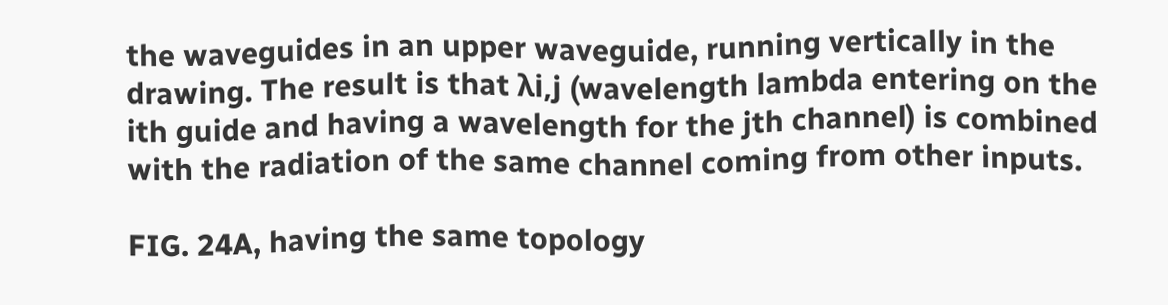the waveguides in an upper waveguide, running vertically in the drawing. The result is that λi,j (wavelength lambda entering on the ith guide and having a wavelength for the jth channel) is combined with the radiation of the same channel coming from other inputs.

FIG. 24A, having the same topology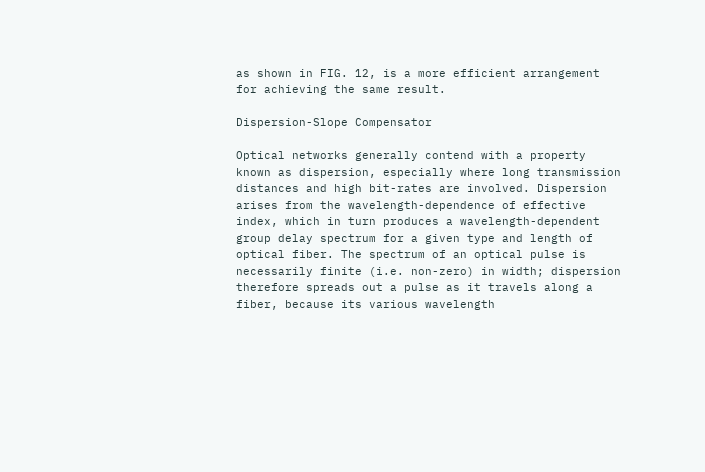as shown in FIG. 12, is a more efficient arrangement for achieving the same result.

Dispersion-Slope Compensator

Optical networks generally contend with a property known as dispersion, especially where long transmission distances and high bit-rates are involved. Dispersion arises from the wavelength-dependence of effective index, which in turn produces a wavelength-dependent group delay spectrum for a given type and length of optical fiber. The spectrum of an optical pulse is necessarily finite (i.e. non-zero) in width; dispersion therefore spreads out a pulse as it travels along a fiber, because its various wavelength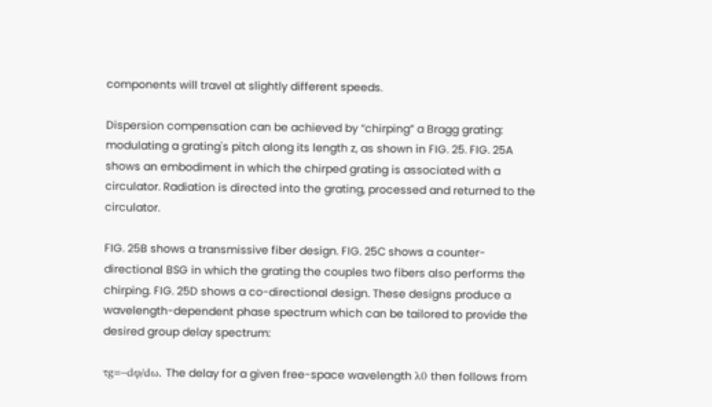components will travel at slightly different speeds.

Dispersion compensation can be achieved by “chirping” a Bragg grating: modulating a grating's pitch along its length z, as shown in FIG. 25. FIG. 25A shows an embodiment in which the chirped grating is associated with a circulator. Radiation is directed into the grating, processed and returned to the circulator.

FIG. 25B shows a transmissive fiber design. FIG. 25C shows a counter-directional BSG in which the grating the couples two fibers also performs the chirping. FIG. 25D shows a co-directional design. These designs produce a wavelength-dependent phase spectrum which can be tailored to provide the desired group delay spectrum:

τg=−dφ/dω. The delay for a given free-space wavelength λ0 then follows from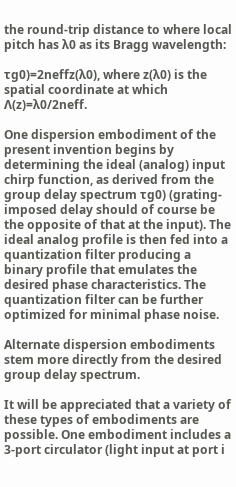the round-trip distance to where local pitch has λ0 as its Bragg wavelength:

τg0)=2neffz(λ0), where z(λ0) is the spatial coordinate at which Λ(z)=λ0/2neff.

One dispersion embodiment of the present invention begins by determining the ideal (analog) input chirp function, as derived from the group delay spectrum τg0) (grating-imposed delay should of course be the opposite of that at the input). The ideal analog profile is then fed into a quantization filter producing a binary profile that emulates the desired phase characteristics. The quantization filter can be further optimized for minimal phase noise.

Alternate dispersion embodiments stem more directly from the desired group delay spectrum.

It will be appreciated that a variety of these types of embodiments are possible. One embodiment includes a 3-port circulator (light input at port i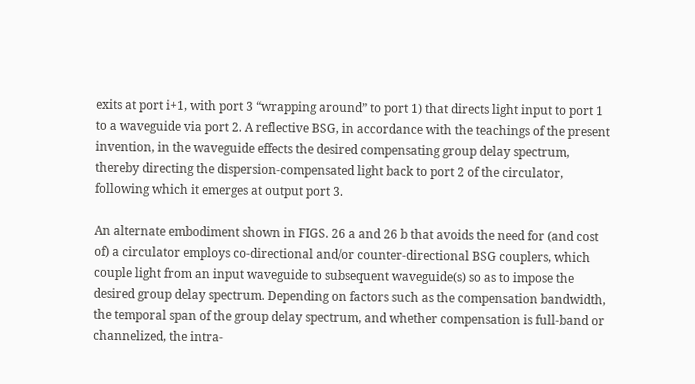exits at port i+1, with port 3 “wrapping around” to port 1) that directs light input to port 1 to a waveguide via port 2. A reflective BSG, in accordance with the teachings of the present invention, in the waveguide effects the desired compensating group delay spectrum, thereby directing the dispersion-compensated light back to port 2 of the circulator, following which it emerges at output port 3.

An alternate embodiment shown in FIGS. 26 a and 26 b that avoids the need for (and cost of) a circulator employs co-directional and/or counter-directional BSG couplers, which couple light from an input waveguide to subsequent waveguide(s) so as to impose the desired group delay spectrum. Depending on factors such as the compensation bandwidth, the temporal span of the group delay spectrum, and whether compensation is full-band or channelized, the intra-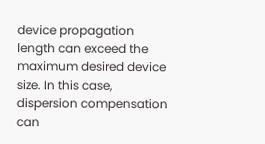device propagation length can exceed the maximum desired device size. In this case, dispersion compensation can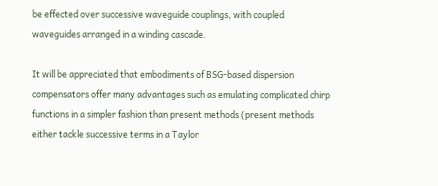be effected over successive waveguide couplings, with coupled waveguides arranged in a winding cascade.

It will be appreciated that embodiments of BSG-based dispersion compensators offer many advantages such as emulating complicated chirp functions in a simpler fashion than present methods (present methods either tackle successive terms in a Taylor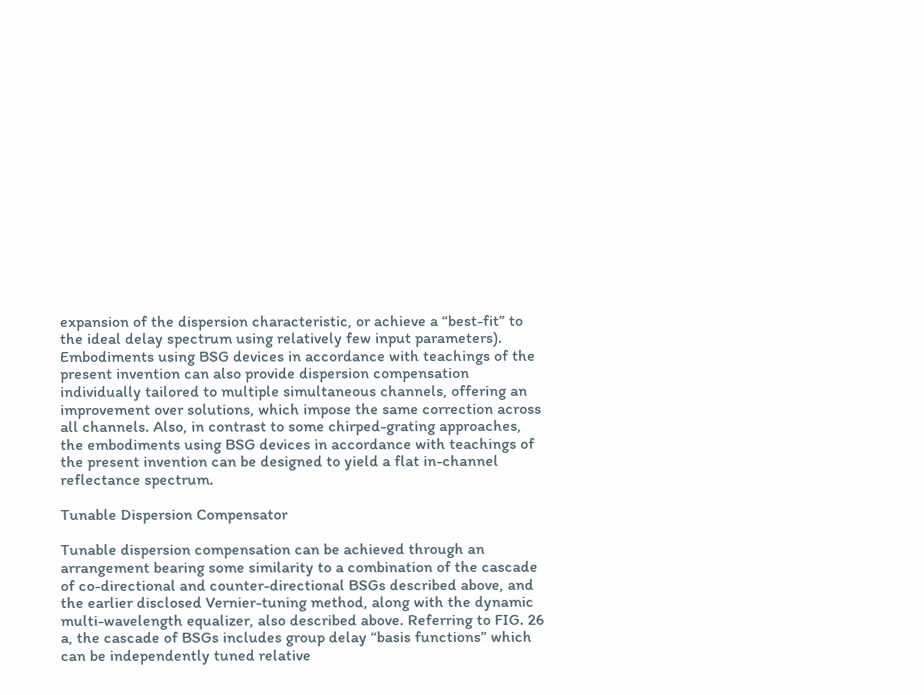expansion of the dispersion characteristic, or achieve a “best-fit” to the ideal delay spectrum using relatively few input parameters). Embodiments using BSG devices in accordance with teachings of the present invention can also provide dispersion compensation individually tailored to multiple simultaneous channels, offering an improvement over solutions, which impose the same correction across all channels. Also, in contrast to some chirped-grating approaches, the embodiments using BSG devices in accordance with teachings of the present invention can be designed to yield a flat in-channel reflectance spectrum.

Tunable Dispersion Compensator

Tunable dispersion compensation can be achieved through an arrangement bearing some similarity to a combination of the cascade of co-directional and counter-directional BSGs described above, and the earlier disclosed Vernier-tuning method, along with the dynamic multi-wavelength equalizer, also described above. Referring to FIG. 26 a, the cascade of BSGs includes group delay “basis functions” which can be independently tuned relative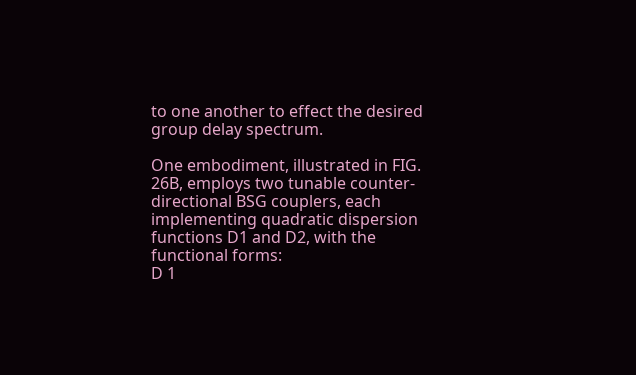to one another to effect the desired group delay spectrum.

One embodiment, illustrated in FIG. 26B, employs two tunable counter-directional BSG couplers, each implementing quadratic dispersion functions D1 and D2, with the functional forms:
D 1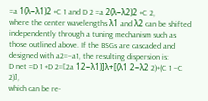=a 1(λ−λ1)2 +C 1 and D 2 =a 2(λ−λ2)2 +C 2,
where the center wavelengths λ1 and λ2 can be shifted independently through a tuning mechanism such as those outlined above. If the BSGs are cascaded and designed with a2=−a1, the resulting dispersion is:
D net =D 1 +D 2=[2a 12−λ1)]λ+[(λ1 2−λ2 2)+(C 1 −C 2)],
which can be re-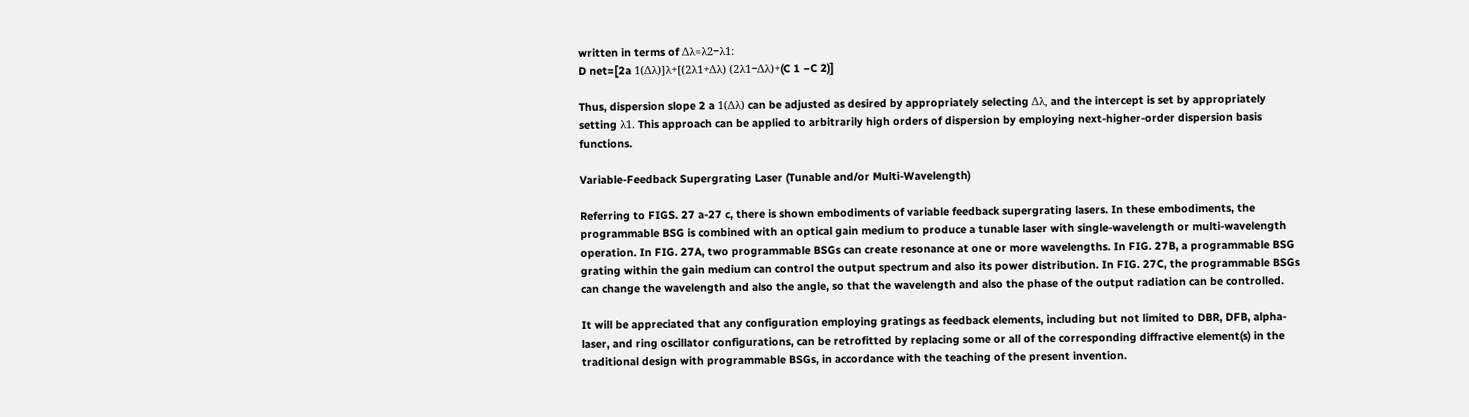written in terms of Δλ=λ2−λ1:
D net=[2a 1(Δλ)]λ+[(2λ1+Δλ) (2λ1−Δλ)+(C 1 −C 2)]

Thus, dispersion slope 2 a 1(Δλ) can be adjusted as desired by appropriately selecting Δλ, and the intercept is set by appropriately setting λ1. This approach can be applied to arbitrarily high orders of dispersion by employing next-higher-order dispersion basis functions.

Variable-Feedback Supergrating Laser (Tunable and/or Multi-Wavelength)

Referring to FIGS. 27 a-27 c, there is shown embodiments of variable feedback supergrating lasers. In these embodiments, the programmable BSG is combined with an optical gain medium to produce a tunable laser with single-wavelength or multi-wavelength operation. In FIG. 27A, two programmable BSGs can create resonance at one or more wavelengths. In FIG. 27B, a programmable BSG grating within the gain medium can control the output spectrum and also its power distribution. In FIG. 27C, the programmable BSGs can change the wavelength and also the angle, so that the wavelength and also the phase of the output radiation can be controlled.

It will be appreciated that any configuration employing gratings as feedback elements, including but not limited to DBR, DFB, alpha-laser, and ring oscillator configurations, can be retrofitted by replacing some or all of the corresponding diffractive element(s) in the traditional design with programmable BSGs, in accordance with the teaching of the present invention.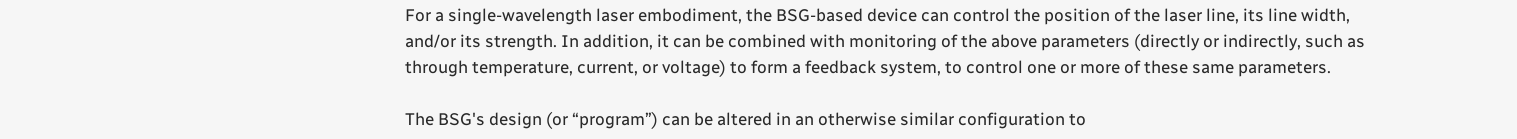For a single-wavelength laser embodiment, the BSG-based device can control the position of the laser line, its line width, and/or its strength. In addition, it can be combined with monitoring of the above parameters (directly or indirectly, such as through temperature, current, or voltage) to form a feedback system, to control one or more of these same parameters.

The BSG's design (or “program”) can be altered in an otherwise similar configuration to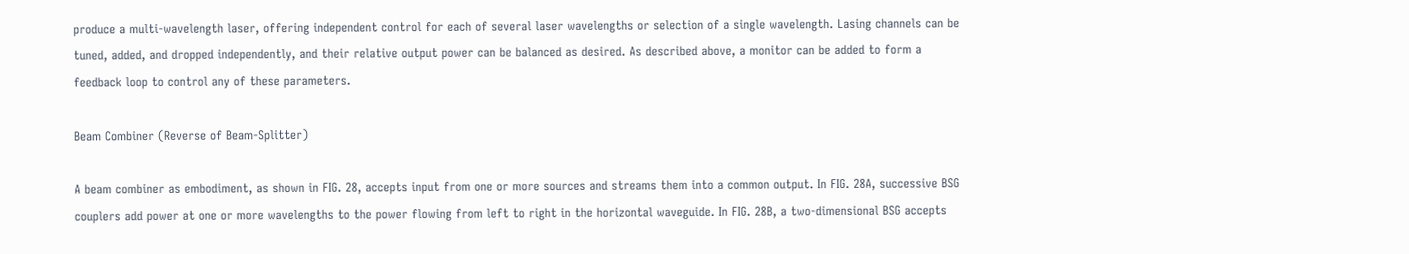produce a multi-wavelength laser, offering independent control for each of several laser wavelengths or selection of a single wavelength. Lasing channels can be tuned, added, and dropped independently, and their relative output power can be balanced as desired. As described above, a monitor can be added to form a feedback loop to control any of these parameters.

Beam Combiner (Reverse of Beam-Splitter)

A beam combiner as embodiment, as shown in FIG. 28, accepts input from one or more sources and streams them into a common output. In FIG. 28A, successive BSG couplers add power at one or more wavelengths to the power flowing from left to right in the horizontal waveguide. In FIG. 28B, a two-dimensional BSG accepts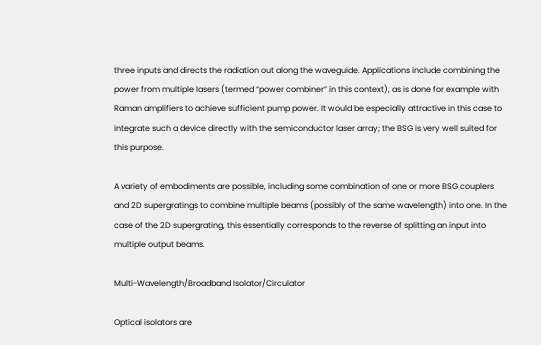three inputs and directs the radiation out along the waveguide. Applications include combining the power from multiple lasers (termed “power combiner” in this context), as is done for example with Raman amplifiers to achieve sufficient pump power. It would be especially attractive in this case to integrate such a device directly with the semiconductor laser array; the BSG is very well suited for this purpose.

A variety of embodiments are possible, including some combination of one or more BSG couplers and 2D supergratings to combine multiple beams (possibly of the same wavelength) into one. In the case of the 2D supergrating, this essentially corresponds to the reverse of splitting an input into multiple output beams.

Multi-Wavelength/Broadband Isolator/Circulator

Optical isolators are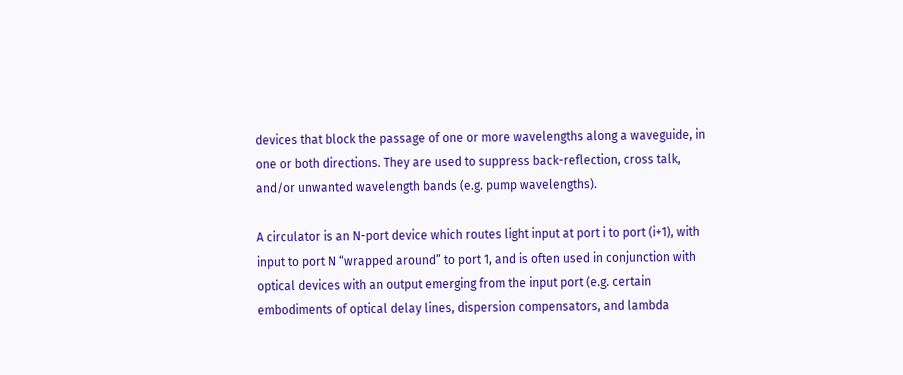devices that block the passage of one or more wavelengths along a waveguide, in one or both directions. They are used to suppress back-reflection, cross talk, and/or unwanted wavelength bands (e.g. pump wavelengths).

A circulator is an N-port device which routes light input at port i to port (i+1), with input to port N “wrapped around” to port 1, and is often used in conjunction with optical devices with an output emerging from the input port (e.g. certain embodiments of optical delay lines, dispersion compensators, and lambda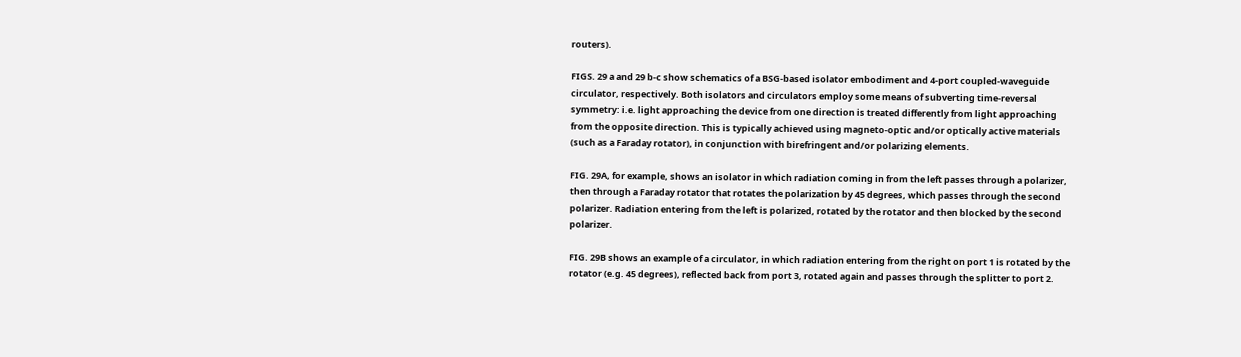routers).

FIGS. 29 a and 29 b-c show schematics of a BSG-based isolator embodiment and 4-port coupled-waveguide circulator, respectively. Both isolators and circulators employ some means of subverting time-reversal symmetry: i.e. light approaching the device from one direction is treated differently from light approaching from the opposite direction. This is typically achieved using magneto-optic and/or optically active materials (such as a Faraday rotator), in conjunction with birefringent and/or polarizing elements.

FIG. 29A, for example, shows an isolator in which radiation coming in from the left passes through a polarizer, then through a Faraday rotator that rotates the polarization by 45 degrees, which passes through the second polarizer. Radiation entering from the left is polarized, rotated by the rotator and then blocked by the second polarizer.

FIG. 29B shows an example of a circulator, in which radiation entering from the right on port 1 is rotated by the rotator (e.g. 45 degrees), reflected back from port 3, rotated again and passes through the splitter to port 2.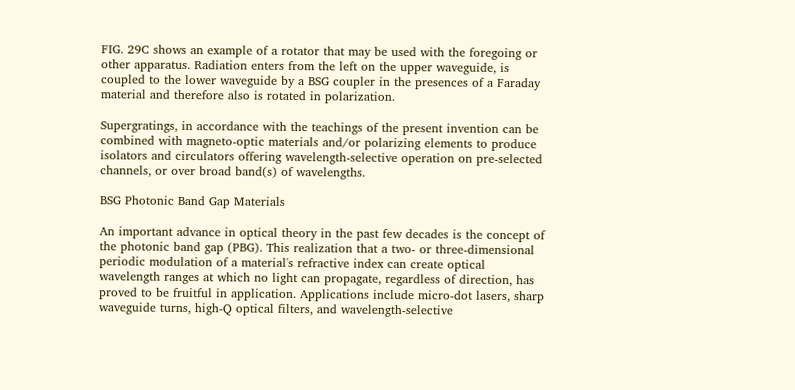FIG. 29C shows an example of a rotator that may be used with the foregoing or other apparatus. Radiation enters from the left on the upper waveguide, is coupled to the lower waveguide by a BSG coupler in the presences of a Faraday material and therefore also is rotated in polarization.

Supergratings, in accordance with the teachings of the present invention can be combined with magneto-optic materials and/or polarizing elements to produce isolators and circulators offering wavelength-selective operation on pre-selected channels, or over broad band(s) of wavelengths.

BSG Photonic Band Gap Materials

An important advance in optical theory in the past few decades is the concept of the photonic band gap (PBG). This realization that a two- or three-dimensional periodic modulation of a material's refractive index can create optical wavelength ranges at which no light can propagate, regardless of direction, has proved to be fruitful in application. Applications include micro-dot lasers, sharp waveguide turns, high-Q optical filters, and wavelength-selective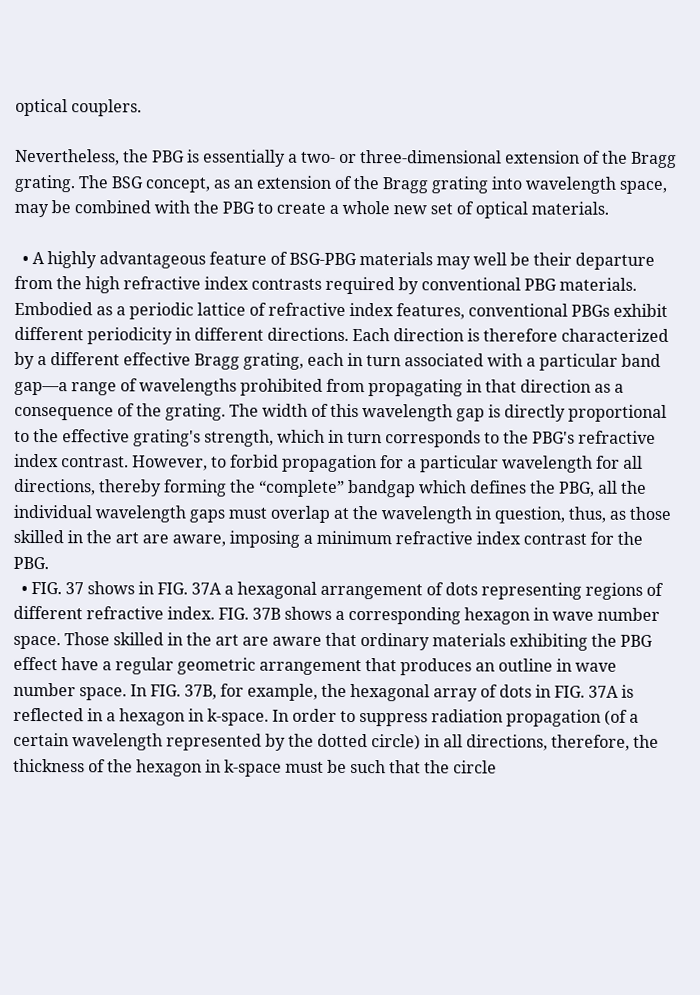optical couplers.

Nevertheless, the PBG is essentially a two- or three-dimensional extension of the Bragg grating. The BSG concept, as an extension of the Bragg grating into wavelength space, may be combined with the PBG to create a whole new set of optical materials.

  • A highly advantageous feature of BSG-PBG materials may well be their departure from the high refractive index contrasts required by conventional PBG materials. Embodied as a periodic lattice of refractive index features, conventional PBGs exhibit different periodicity in different directions. Each direction is therefore characterized by a different effective Bragg grating, each in turn associated with a particular band gap—a range of wavelengths prohibited from propagating in that direction as a consequence of the grating. The width of this wavelength gap is directly proportional to the effective grating's strength, which in turn corresponds to the PBG's refractive index contrast. However, to forbid propagation for a particular wavelength for all directions, thereby forming the “complete” bandgap which defines the PBG, all the individual wavelength gaps must overlap at the wavelength in question, thus, as those skilled in the art are aware, imposing a minimum refractive index contrast for the PBG.
  • FIG. 37 shows in FIG. 37A a hexagonal arrangement of dots representing regions of different refractive index. FIG. 37B shows a corresponding hexagon in wave number space. Those skilled in the art are aware that ordinary materials exhibiting the PBG effect have a regular geometric arrangement that produces an outline in wave number space. In FIG. 37B, for example, the hexagonal array of dots in FIG. 37A is reflected in a hexagon in k-space. In order to suppress radiation propagation (of a certain wavelength represented by the dotted circle) in all directions, therefore, the thickness of the hexagon in k-space must be such that the circle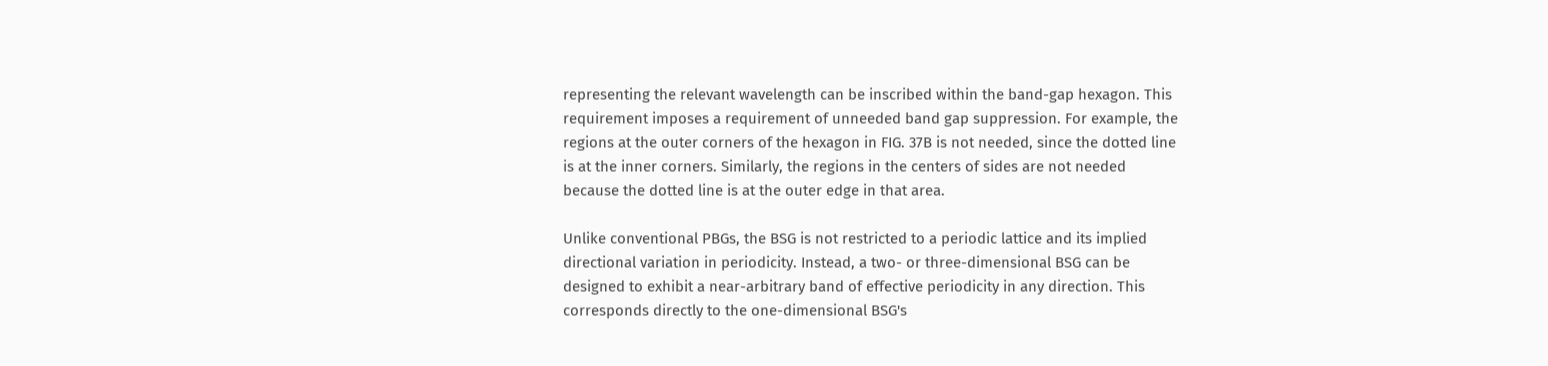representing the relevant wavelength can be inscribed within the band-gap hexagon. This requirement imposes a requirement of unneeded band gap suppression. For example, the regions at the outer corners of the hexagon in FIG. 37B is not needed, since the dotted line is at the inner corners. Similarly, the regions in the centers of sides are not needed because the dotted line is at the outer edge in that area.

Unlike conventional PBGs, the BSG is not restricted to a periodic lattice and its implied directional variation in periodicity. Instead, a two- or three-dimensional BSG can be designed to exhibit a near-arbitrary band of effective periodicity in any direction. This corresponds directly to the one-dimensional BSG's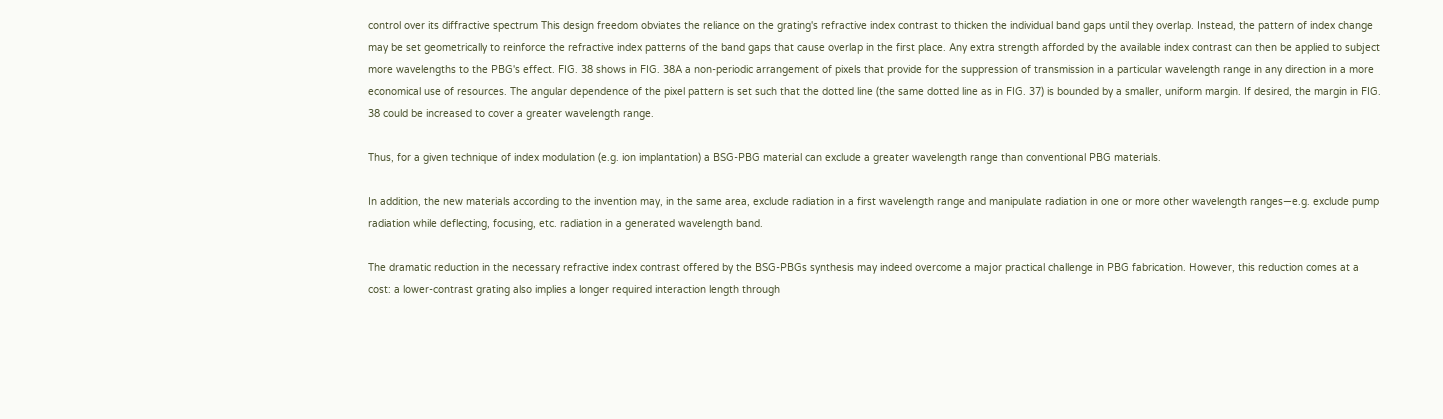control over its diffractive spectrum This design freedom obviates the reliance on the grating's refractive index contrast to thicken the individual band gaps until they overlap. Instead, the pattern of index change may be set geometrically to reinforce the refractive index patterns of the band gaps that cause overlap in the first place. Any extra strength afforded by the available index contrast can then be applied to subject more wavelengths to the PBG's effect. FIG. 38 shows in FIG. 38A a non-periodic arrangement of pixels that provide for the suppression of transmission in a particular wavelength range in any direction in a more economical use of resources. The angular dependence of the pixel pattern is set such that the dotted line (the same dotted line as in FIG. 37) is bounded by a smaller, uniform margin. If desired, the margin in FIG. 38 could be increased to cover a greater wavelength range.

Thus, for a given technique of index modulation (e.g. ion implantation) a BSG-PBG material can exclude a greater wavelength range than conventional PBG materials.

In addition, the new materials according to the invention may, in the same area, exclude radiation in a first wavelength range and manipulate radiation in one or more other wavelength ranges—e.g. exclude pump radiation while deflecting, focusing, etc. radiation in a generated wavelength band.

The dramatic reduction in the necessary refractive index contrast offered by the BSG-PBGs synthesis may indeed overcome a major practical challenge in PBG fabrication. However, this reduction comes at a cost: a lower-contrast grating also implies a longer required interaction length through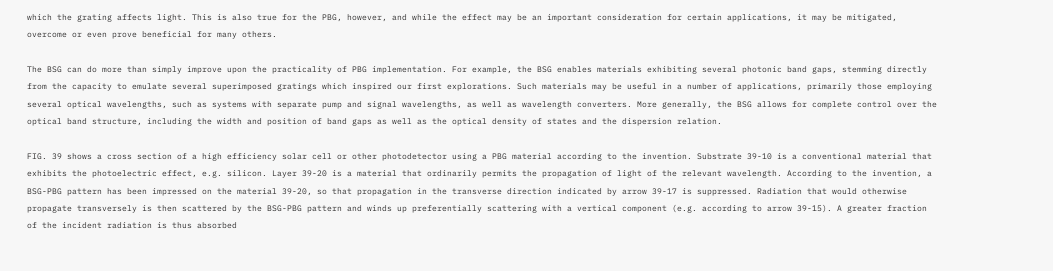which the grating affects light. This is also true for the PBG, however, and while the effect may be an important consideration for certain applications, it may be mitigated, overcome or even prove beneficial for many others.

The BSG can do more than simply improve upon the practicality of PBG implementation. For example, the BSG enables materials exhibiting several photonic band gaps, stemming directly from the capacity to emulate several superimposed gratings which inspired our first explorations. Such materials may be useful in a number of applications, primarily those employing several optical wavelengths, such as systems with separate pump and signal wavelengths, as well as wavelength converters. More generally, the BSG allows for complete control over the optical band structure, including the width and position of band gaps as well as the optical density of states and the dispersion relation.

FIG. 39 shows a cross section of a high efficiency solar cell or other photodetector using a PBG material according to the invention. Substrate 39-10 is a conventional material that exhibits the photoelectric effect, e.g. silicon. Layer 39-20 is a material that ordinarily permits the propagation of light of the relevant wavelength. According to the invention, a BSG-PBG pattern has been impressed on the material 39-20, so that propagation in the transverse direction indicated by arrow 39-17 is suppressed. Radiation that would otherwise propagate transversely is then scattered by the BSG-PBG pattern and winds up preferentially scattering with a vertical component (e.g. according to arrow 39-15). A greater fraction of the incident radiation is thus absorbed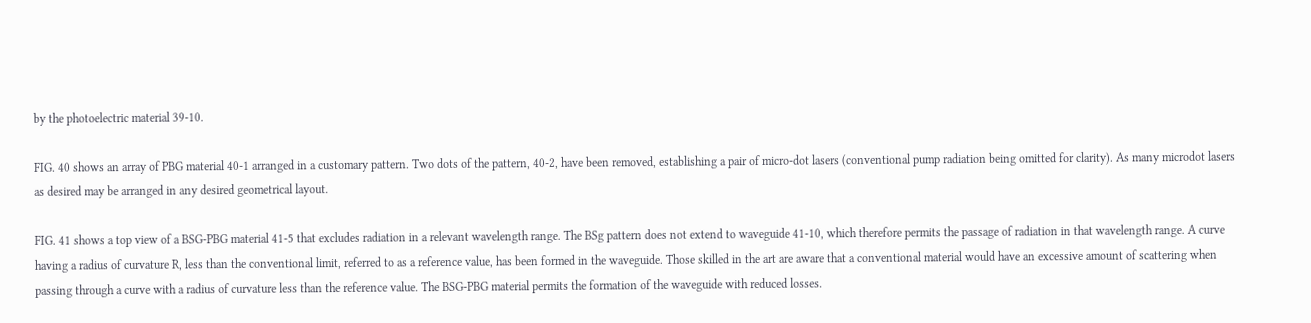by the photoelectric material 39-10.

FIG. 40 shows an array of PBG material 40-1 arranged in a customary pattern. Two dots of the pattern, 40-2, have been removed, establishing a pair of micro-dot lasers (conventional pump radiation being omitted for clarity). As many microdot lasers as desired may be arranged in any desired geometrical layout.

FIG. 41 shows a top view of a BSG-PBG material 41-5 that excludes radiation in a relevant wavelength range. The BSg pattern does not extend to waveguide 41-10, which therefore permits the passage of radiation in that wavelength range. A curve having a radius of curvature R, less than the conventional limit, referred to as a reference value, has been formed in the waveguide. Those skilled in the art are aware that a conventional material would have an excessive amount of scattering when passing through a curve with a radius of curvature less than the reference value. The BSG-PBG material permits the formation of the waveguide with reduced losses.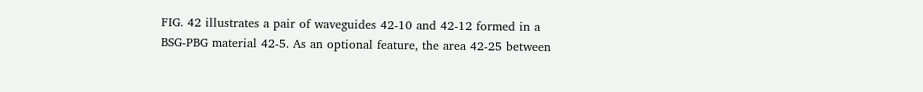FIG. 42 illustrates a pair of waveguides 42-10 and 42-12 formed in a BSG-PBG material 42-5. As an optional feature, the area 42-25 between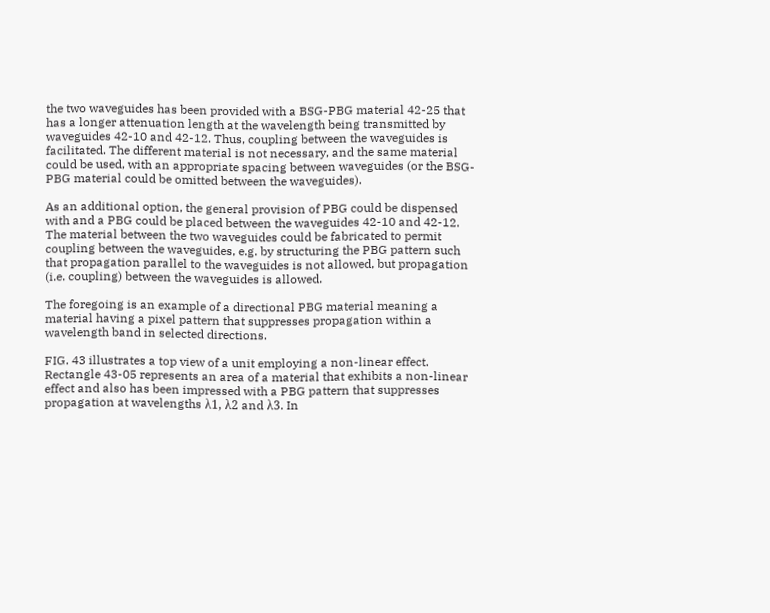the two waveguides has been provided with a BSG-PBG material 42-25 that has a longer attenuation length at the wavelength being transmitted by waveguides 42-10 and 42-12. Thus, coupling between the waveguides is facilitated. The different material is not necessary, and the same material could be used, with an appropriate spacing between waveguides (or the BSG-PBG material could be omitted between the waveguides).

As an additional option, the general provision of PBG could be dispensed with and a PBG could be placed between the waveguides 42-10 and 42-12. The material between the two waveguides could be fabricated to permit coupling between the waveguides, e.g. by structuring the PBG pattern such that propagation parallel to the waveguides is not allowed, but propagation (i.e. coupling) between the waveguides is allowed.

The foregoing is an example of a directional PBG material meaning a material having a pixel pattern that suppresses propagation within a wavelength band in selected directions.

FIG. 43 illustrates a top view of a unit employing a non-linear effect. Rectangle 43-05 represents an area of a material that exhibits a non-linear effect and also has been impressed with a PBG pattern that suppresses propagation at wavelengths λ1, λ2 and λ3. In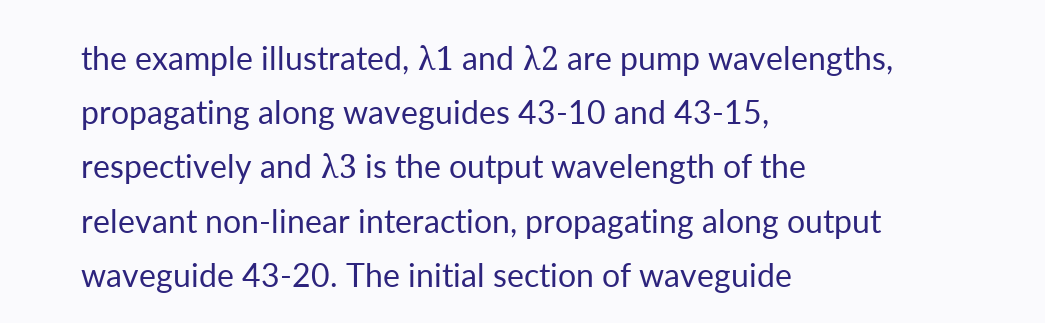the example illustrated, λ1 and λ2 are pump wavelengths, propagating along waveguides 43-10 and 43-15, respectively and λ3 is the output wavelength of the relevant non-linear interaction, propagating along output waveguide 43-20. The initial section of waveguide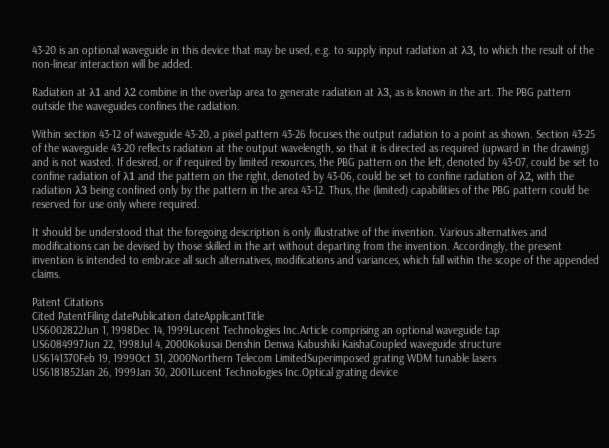43-20 is an optional waveguide in this device that may be used, e.g. to supply input radiation at λ3, to which the result of the non-linear interaction will be added.

Radiation at λ1 and λ2 combine in the overlap area to generate radiation at λ3, as is known in the art. The PBG pattern outside the waveguides confines the radiation.

Within section 43-12 of waveguide 43-20, a pixel pattern 43-26 focuses the output radiation to a point as shown. Section 43-25 of the waveguide 43-20 reflects radiation at the output wavelength, so that it is directed as required (upward in the drawing) and is not wasted. If desired, or if required by limited resources, the PBG pattern on the left, denoted by 43-07, could be set to confine radiation of λ1 and the pattern on the right, denoted by 43-06, could be set to confine radiation of λ2, with the radiation λ3 being confined only by the pattern in the area 43-12. Thus, the (limited) capabilities of the PBG pattern could be reserved for use only where required.

It should be understood that the foregoing description is only illustrative of the invention. Various alternatives and modifications can be devised by those skilled in the art without departing from the invention. Accordingly, the present invention is intended to embrace all such alternatives, modifications and variances, which fall within the scope of the appended claims.

Patent Citations
Cited PatentFiling datePublication dateApplicantTitle
US6002822Jun 1, 1998Dec 14, 1999Lucent Technologies Inc.Article comprising an optional waveguide tap
US6084997Jun 22, 1998Jul 4, 2000Kokusai Denshin Denwa Kabushiki KaishaCoupled waveguide structure
US6141370Feb 19, 1999Oct 31, 2000Northern Telecom LimitedSuperimposed grating WDM tunable lasers
US6181852Jan 26, 1999Jan 30, 2001Lucent Technologies Inc.Optical grating device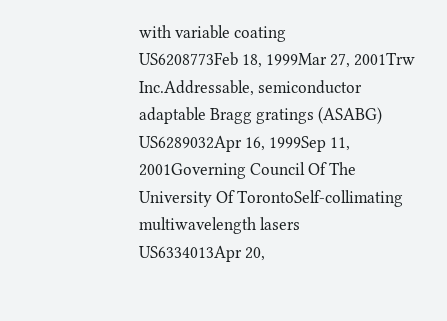with variable coating
US6208773Feb 18, 1999Mar 27, 2001Trw Inc.Addressable, semiconductor adaptable Bragg gratings (ASABG)
US6289032Apr 16, 1999Sep 11, 2001Governing Council Of The University Of TorontoSelf-collimating multiwavelength lasers
US6334013Apr 20,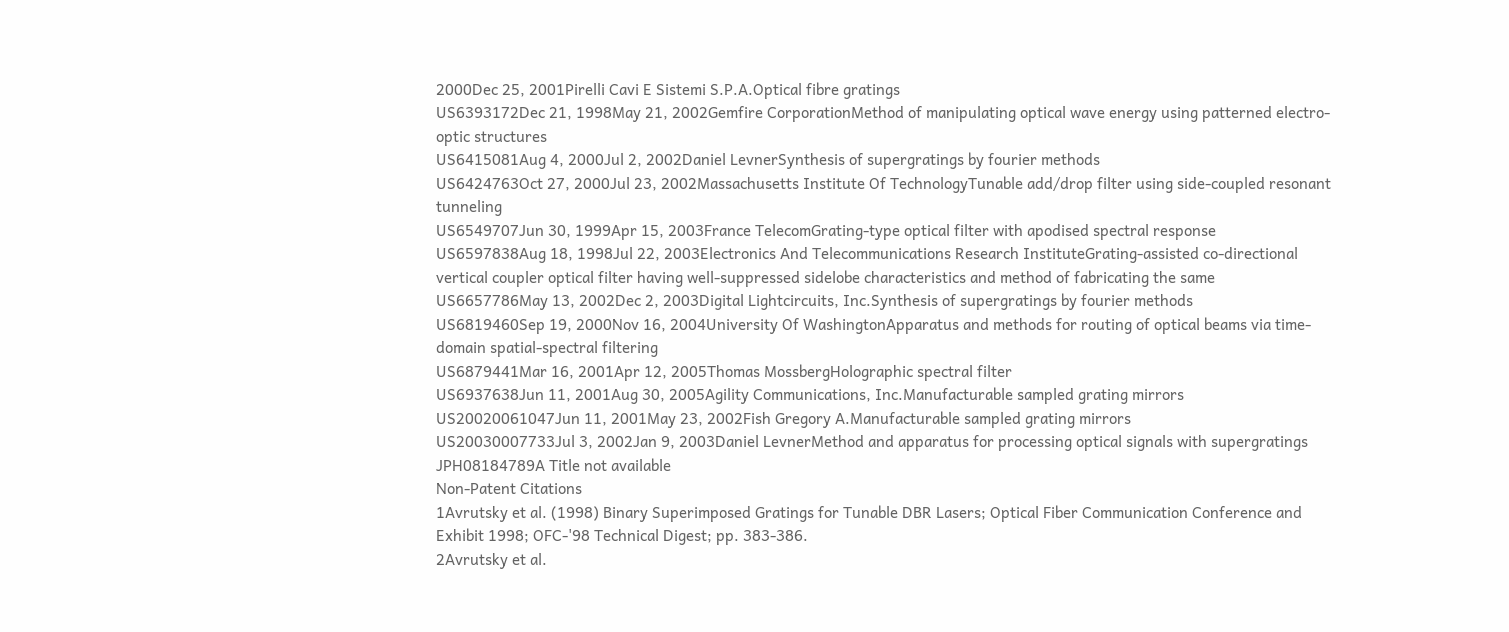2000Dec 25, 2001Pirelli Cavi E Sistemi S.P.A.Optical fibre gratings
US6393172Dec 21, 1998May 21, 2002Gemfire CorporationMethod of manipulating optical wave energy using patterned electro-optic structures
US6415081Aug 4, 2000Jul 2, 2002Daniel LevnerSynthesis of supergratings by fourier methods
US6424763Oct 27, 2000Jul 23, 2002Massachusetts Institute Of TechnologyTunable add/drop filter using side-coupled resonant tunneling
US6549707Jun 30, 1999Apr 15, 2003France TelecomGrating-type optical filter with apodised spectral response
US6597838Aug 18, 1998Jul 22, 2003Electronics And Telecommunications Research InstituteGrating-assisted co-directional vertical coupler optical filter having well-suppressed sidelobe characteristics and method of fabricating the same
US6657786May 13, 2002Dec 2, 2003Digital Lightcircuits, Inc.Synthesis of supergratings by fourier methods
US6819460Sep 19, 2000Nov 16, 2004University Of WashingtonApparatus and methods for routing of optical beams via time-domain spatial-spectral filtering
US6879441Mar 16, 2001Apr 12, 2005Thomas MossbergHolographic spectral filter
US6937638Jun 11, 2001Aug 30, 2005Agility Communications, Inc.Manufacturable sampled grating mirrors
US20020061047Jun 11, 2001May 23, 2002Fish Gregory A.Manufacturable sampled grating mirrors
US20030007733Jul 3, 2002Jan 9, 2003Daniel LevnerMethod and apparatus for processing optical signals with supergratings
JPH08184789A Title not available
Non-Patent Citations
1Avrutsky et al. (1998) Binary Superimposed Gratings for Tunable DBR Lasers; Optical Fiber Communication Conference and Exhibit 1998; OFC-'98 Technical Digest; pp. 383-386.
2Avrutsky et al.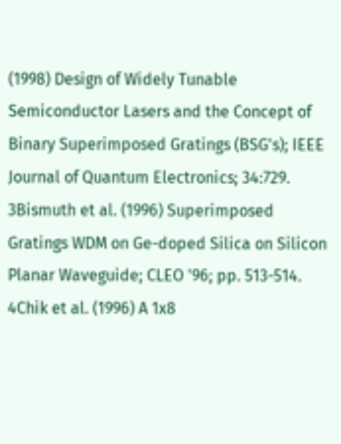(1998) Design of Widely Tunable Semiconductor Lasers and the Concept of Binary Superimposed Gratings (BSG's); IEEE Journal of Quantum Electronics; 34:729.
3Bismuth et al. (1996) Superimposed Gratings WDM on Ge-doped Silica on Silicon Planar Waveguide; CLEO '96; pp. 513-514.
4Chik et al. (1996) A 1x8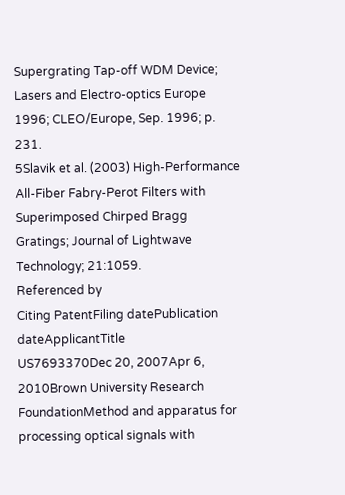Supergrating Tap-off WDM Device; Lasers and Electro-optics Europe 1996; CLEO/Europe, Sep. 1996; p. 231.
5Slavik et al. (2003) High-Performance All-Fiber Fabry-Perot Filters with Superimposed Chirped Bragg Gratings; Journal of Lightwave Technology; 21:1059.
Referenced by
Citing PatentFiling datePublication dateApplicantTitle
US7693370Dec 20, 2007Apr 6, 2010Brown University Research FoundationMethod and apparatus for processing optical signals with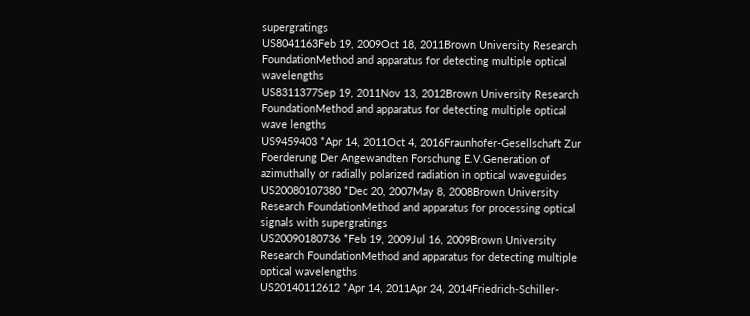supergratings
US8041163Feb 19, 2009Oct 18, 2011Brown University Research FoundationMethod and apparatus for detecting multiple optical wavelengths
US8311377Sep 19, 2011Nov 13, 2012Brown University Research FoundationMethod and apparatus for detecting multiple optical wave lengths
US9459403 *Apr 14, 2011Oct 4, 2016Fraunhofer-Gesellschaft Zur Foerderung Der Angewandten Forschung E.V.Generation of azimuthally or radially polarized radiation in optical waveguides
US20080107380 *Dec 20, 2007May 8, 2008Brown University Research FoundationMethod and apparatus for processing optical signals with supergratings
US20090180736 *Feb 19, 2009Jul 16, 2009Brown University Research FoundationMethod and apparatus for detecting multiple optical wavelengths
US20140112612 *Apr 14, 2011Apr 24, 2014Friedrich-Schiller-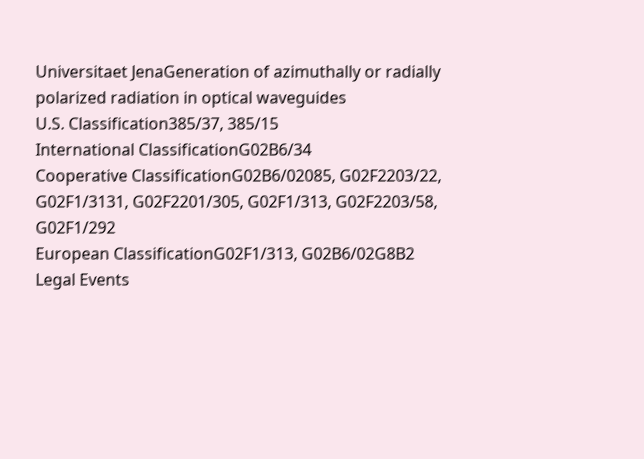Universitaet JenaGeneration of azimuthally or radially polarized radiation in optical waveguides
U.S. Classification385/37, 385/15
International ClassificationG02B6/34
Cooperative ClassificationG02B6/02085, G02F2203/22, G02F1/3131, G02F2201/305, G02F1/313, G02F2203/58, G02F1/292
European ClassificationG02F1/313, G02B6/02G8B2
Legal Events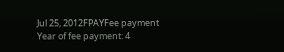Jul 25, 2012FPAYFee payment
Year of fee payment: 4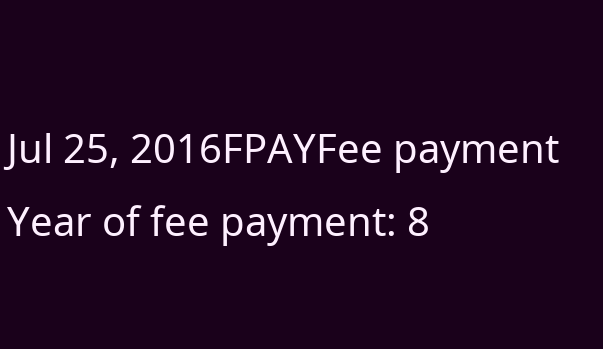Jul 25, 2016FPAYFee payment
Year of fee payment: 8